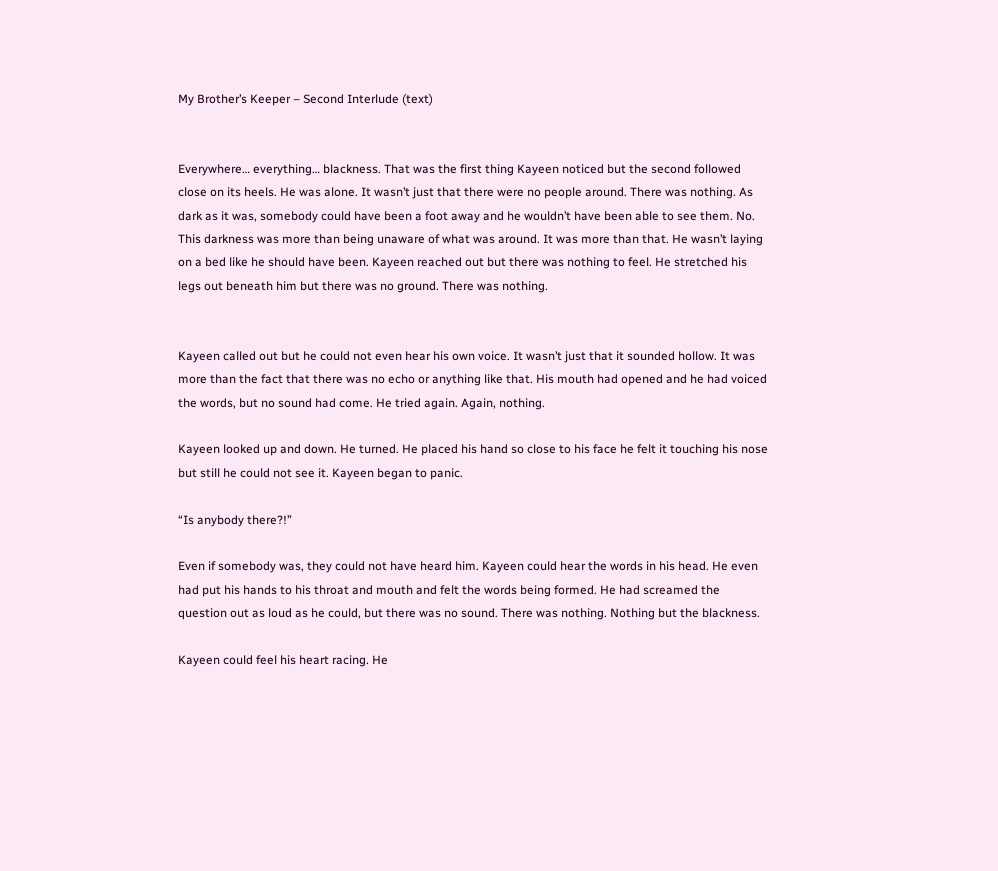My Brother’s Keeper – Second Interlude (text)


Everywhere… everything… blackness. That was the first thing Kayeen noticed but the second followed close on its heels. He was alone. It wasn’t just that there were no people around. There was nothing. As dark as it was, somebody could have been a foot away and he wouldn’t have been able to see them. No. This darkness was more than being unaware of what was around. It was more than that. He wasn’t laying on a bed like he should have been. Kayeen reached out but there was nothing to feel. He stretched his legs out beneath him but there was no ground. There was nothing.


Kayeen called out but he could not even hear his own voice. It wasn’t just that it sounded hollow. It was more than the fact that there was no echo or anything like that. His mouth had opened and he had voiced the words, but no sound had come. He tried again. Again, nothing.

Kayeen looked up and down. He turned. He placed his hand so close to his face he felt it touching his nose but still he could not see it. Kayeen began to panic.

“Is anybody there?!”

Even if somebody was, they could not have heard him. Kayeen could hear the words in his head. He even had put his hands to his throat and mouth and felt the words being formed. He had screamed the question out as loud as he could, but there was no sound. There was nothing. Nothing but the blackness.

Kayeen could feel his heart racing. He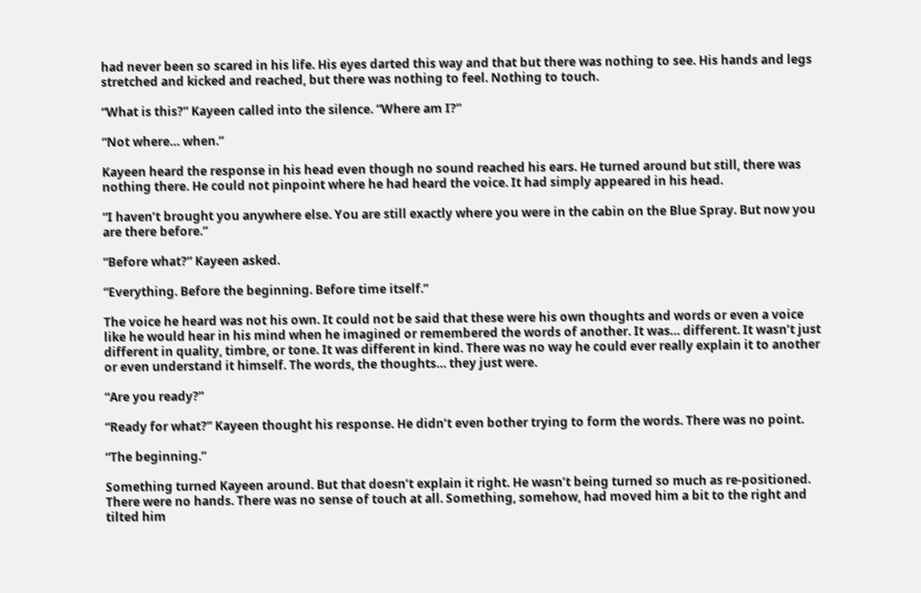had never been so scared in his life. His eyes darted this way and that but there was nothing to see. His hands and legs stretched and kicked and reached, but there was nothing to feel. Nothing to touch.

“What is this?” Kayeen called into the silence. “Where am I?”

“Not where… when.”

Kayeen heard the response in his head even though no sound reached his ears. He turned around but still, there was nothing there. He could not pinpoint where he had heard the voice. It had simply appeared in his head.

“I haven’t brought you anywhere else. You are still exactly where you were in the cabin on the Blue Spray. But now you are there before.”

“Before what?” Kayeen asked.

“Everything. Before the beginning. Before time itself.”

The voice he heard was not his own. It could not be said that these were his own thoughts and words or even a voice like he would hear in his mind when he imagined or remembered the words of another. It was… different. It wasn’t just different in quality, timbre, or tone. It was different in kind. There was no way he could ever really explain it to another or even understand it himself. The words, the thoughts… they just were.

“Are you ready?”

“Ready for what?” Kayeen thought his response. He didn’t even bother trying to form the words. There was no point.

“The beginning.”

Something turned Kayeen around. But that doesn’t explain it right. He wasn’t being turned so much as re-positioned. There were no hands. There was no sense of touch at all. Something, somehow, had moved him a bit to the right and tilted him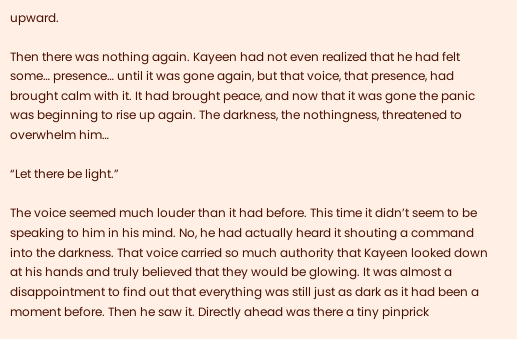upward.

Then there was nothing again. Kayeen had not even realized that he had felt some… presence… until it was gone again, but that voice, that presence, had brought calm with it. It had brought peace, and now that it was gone the panic was beginning to rise up again. The darkness, the nothingness, threatened to overwhelm him…

“Let there be light.”

The voice seemed much louder than it had before. This time it didn’t seem to be speaking to him in his mind. No, he had actually heard it shouting a command into the darkness. That voice carried so much authority that Kayeen looked down at his hands and truly believed that they would be glowing. It was almost a disappointment to find out that everything was still just as dark as it had been a moment before. Then he saw it. Directly ahead was there a tiny pinprick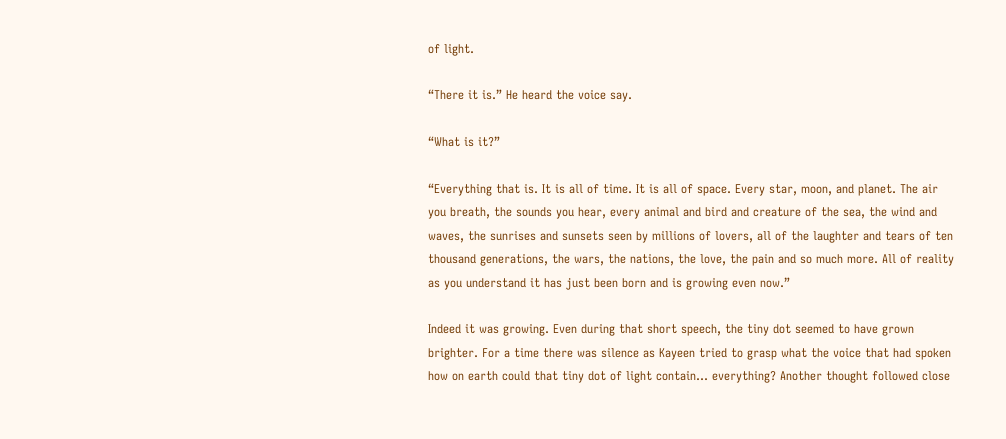of light.

“There it is.” He heard the voice say.

“What is it?”

“Everything that is. It is all of time. It is all of space. Every star, moon, and planet. The air you breath, the sounds you hear, every animal and bird and creature of the sea, the wind and waves, the sunrises and sunsets seen by millions of lovers, all of the laughter and tears of ten thousand generations, the wars, the nations, the love, the pain and so much more. All of reality as you understand it has just been born and is growing even now.”

Indeed it was growing. Even during that short speech, the tiny dot seemed to have grown brighter. For a time there was silence as Kayeen tried to grasp what the voice that had spoken how on earth could that tiny dot of light contain… everything? Another thought followed close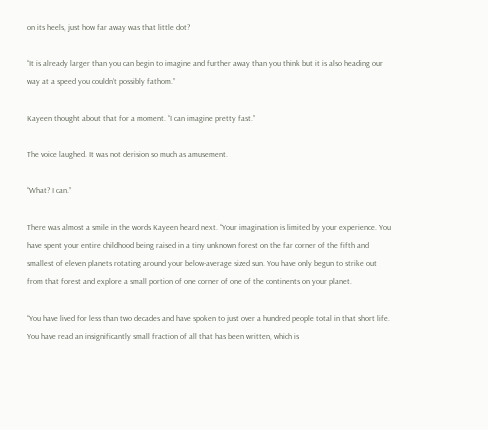on its heels, just how far away was that little dot?

“It is already larger than you can begin to imagine and further away than you think but it is also heading our way at a speed you couldn’t possibly fathom.”

Kayeen thought about that for a moment. “I can imagine pretty fast.”

The voice laughed. It was not derision so much as amusement.

“What? I can.”

There was almost a smile in the words Kayeen heard next. “Your imagination is limited by your experience. You have spent your entire childhood being raised in a tiny unknown forest on the far corner of the fifth and smallest of eleven planets rotating around your below-average sized sun. You have only begun to strike out from that forest and explore a small portion of one corner of one of the continents on your planet.

“You have lived for less than two decades and have spoken to just over a hundred people total in that short life. You have read an insignificantly small fraction of all that has been written, which is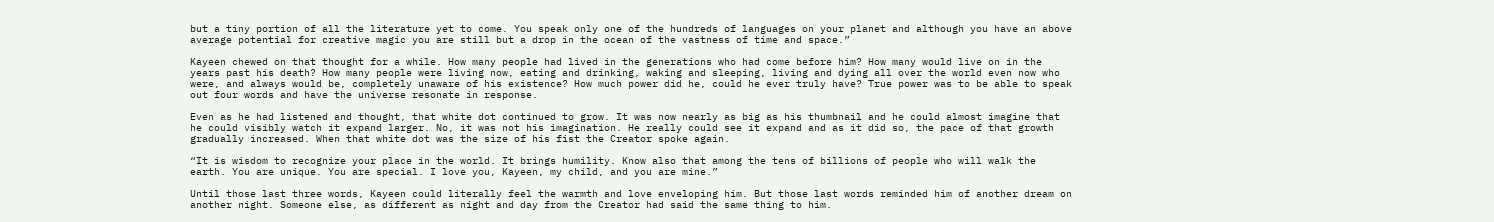but a tiny portion of all the literature yet to come. You speak only one of the hundreds of languages on your planet and although you have an above average potential for creative magic you are still but a drop in the ocean of the vastness of time and space.”

Kayeen chewed on that thought for a while. How many people had lived in the generations who had come before him? How many would live on in the years past his death? How many people were living now, eating and drinking, waking and sleeping, living and dying all over the world even now who were, and always would be, completely unaware of his existence? How much power did he, could he ever truly have? True power was to be able to speak out four words and have the universe resonate in response.

Even as he had listened and thought, that white dot continued to grow. It was now nearly as big as his thumbnail and he could almost imagine that he could visibly watch it expand larger. No, it was not his imagination. He really could see it expand and as it did so, the pace of that growth gradually increased. When that white dot was the size of his fist the Creator spoke again.

“It is wisdom to recognize your place in the world. It brings humility. Know also that among the tens of billions of people who will walk the earth. You are unique. You are special. I love you, Kayeen, my child, and you are mine.”

Until those last three words, Kayeen could literally feel the warmth and love enveloping him. But those last words reminded him of another dream on another night. Someone else, as different as night and day from the Creator had said the same thing to him.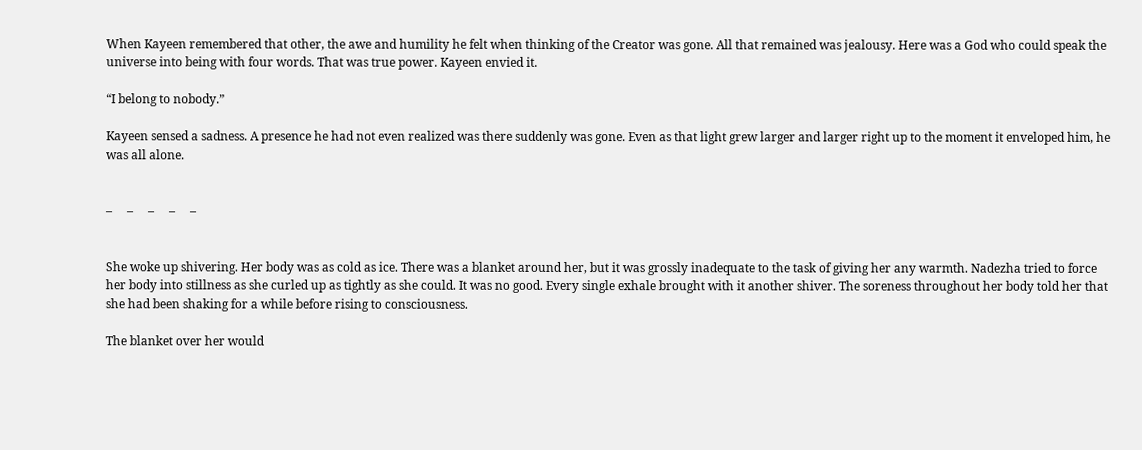When Kayeen remembered that other, the awe and humility he felt when thinking of the Creator was gone. All that remained was jealousy. Here was a God who could speak the universe into being with four words. That was true power. Kayeen envied it.

“I belong to nobody.”

Kayeen sensed a sadness. A presence he had not even realized was there suddenly was gone. Even as that light grew larger and larger right up to the moment it enveloped him, he was all alone.


–     –     –     –     –


She woke up shivering. Her body was as cold as ice. There was a blanket around her, but it was grossly inadequate to the task of giving her any warmth. Nadezha tried to force her body into stillness as she curled up as tightly as she could. It was no good. Every single exhale brought with it another shiver. The soreness throughout her body told her that she had been shaking for a while before rising to consciousness.

The blanket over her would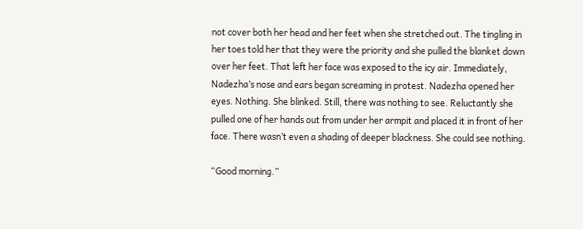not cover both her head and her feet when she stretched out. The tingling in her toes told her that they were the priority and she pulled the blanket down over her feet. That left her face was exposed to the icy air. Immediately, Nadezha’s nose and ears began screaming in protest. Nadezha opened her eyes. Nothing. She blinked. Still, there was nothing to see. Reluctantly she pulled one of her hands out from under her armpit and placed it in front of her face. There wasn’t even a shading of deeper blackness. She could see nothing.

“Good morning.”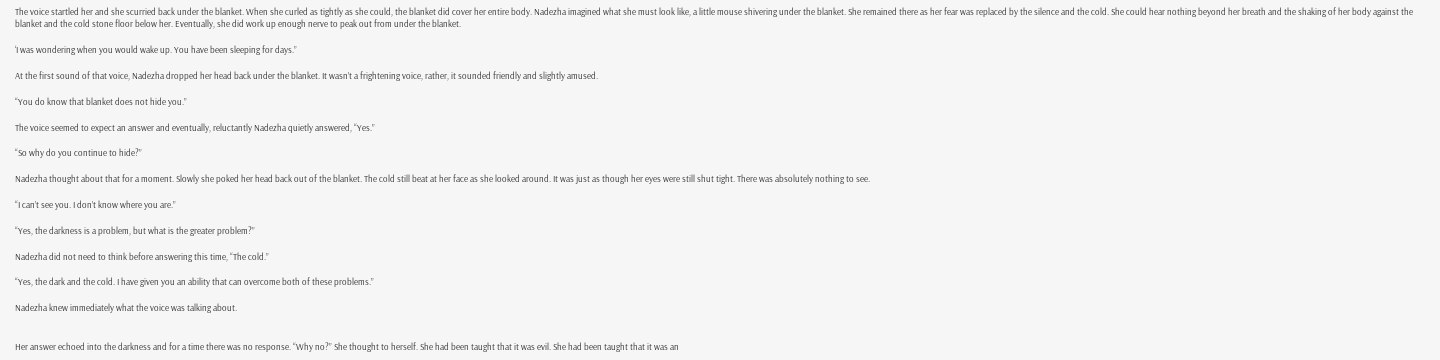The voice startled her and she scurried back under the blanket. When she curled as tightly as she could, the blanket did cover her entire body. Nadezha imagined what she must look like, a little mouse shivering under the blanket. She remained there as her fear was replaced by the silence and the cold. She could hear nothing beyond her breath and the shaking of her body against the blanket and the cold stone floor below her. Eventually, she did work up enough nerve to peak out from under the blanket.

‘I was wondering when you would wake up. You have been sleeping for days.”

At the first sound of that voice, Nadezha dropped her head back under the blanket. It wasn’t a frightening voice, rather, it sounded friendly and slightly amused.

“You do know that blanket does not hide you.”

The voice seemed to expect an answer and eventually, reluctantly Nadezha quietly answered, “Yes.”

“So why do you continue to hide?”

Nadezha thought about that for a moment. Slowly she poked her head back out of the blanket. The cold still beat at her face as she looked around. It was just as though her eyes were still shut tight. There was absolutely nothing to see.

“I can’t see you. I don’t know where you are.”

“Yes, the darkness is a problem, but what is the greater problem?”

Nadezha did not need to think before answering this time, “The cold.”

“Yes, the dark and the cold. I have given you an ability that can overcome both of these problems.”

Nadezha knew immediately what the voice was talking about.


Her answer echoed into the darkness and for a time there was no response. “Why no?” She thought to herself. She had been taught that it was evil. She had been taught that it was an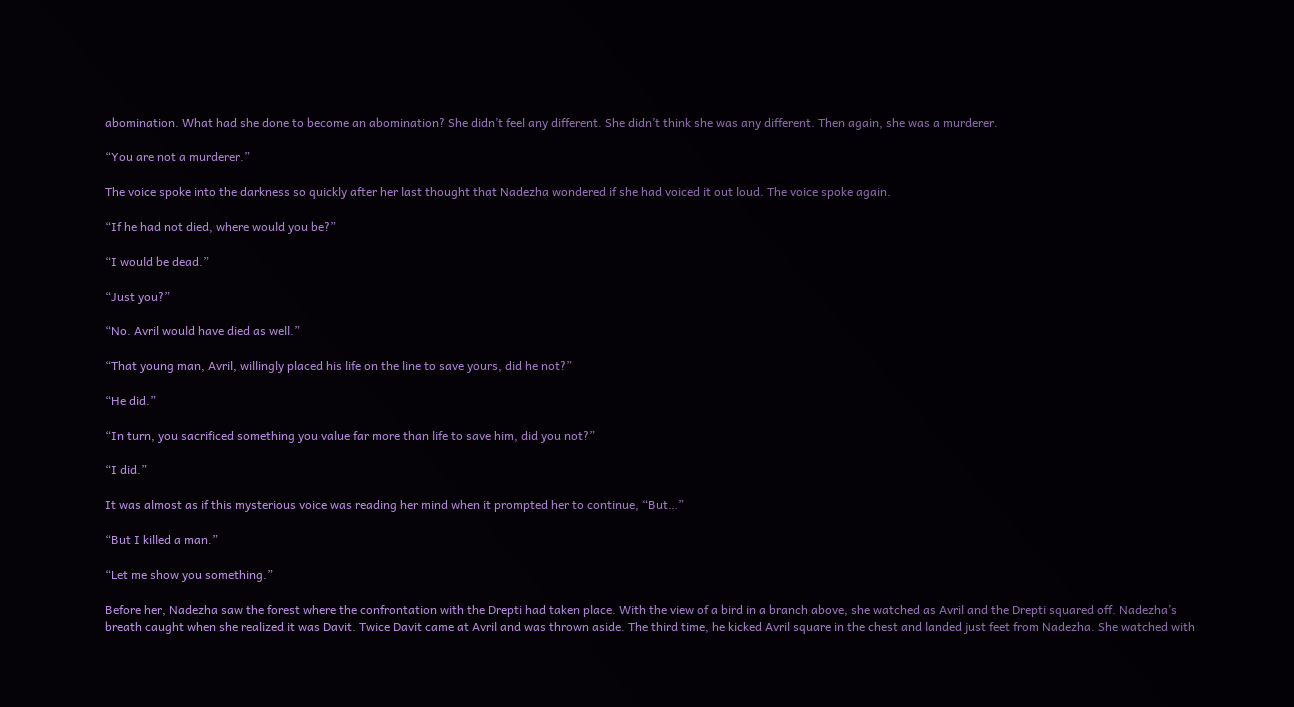abomination. What had she done to become an abomination? She didn’t feel any different. She didn’t think she was any different. Then again, she was a murderer.

“You are not a murderer.”

The voice spoke into the darkness so quickly after her last thought that Nadezha wondered if she had voiced it out loud. The voice spoke again.

“If he had not died, where would you be?”

“I would be dead.”

“Just you?”

“No. Avril would have died as well.”

“That young man, Avril, willingly placed his life on the line to save yours, did he not?”

“He did.”

“In turn, you sacrificed something you value far more than life to save him, did you not?”

“I did.”

It was almost as if this mysterious voice was reading her mind when it prompted her to continue, “But…”

“But I killed a man.”

“Let me show you something.”

Before her, Nadezha saw the forest where the confrontation with the Drepti had taken place. With the view of a bird in a branch above, she watched as Avril and the Drepti squared off. Nadezha’s breath caught when she realized it was Davit. Twice Davit came at Avril and was thrown aside. The third time, he kicked Avril square in the chest and landed just feet from Nadezha. She watched with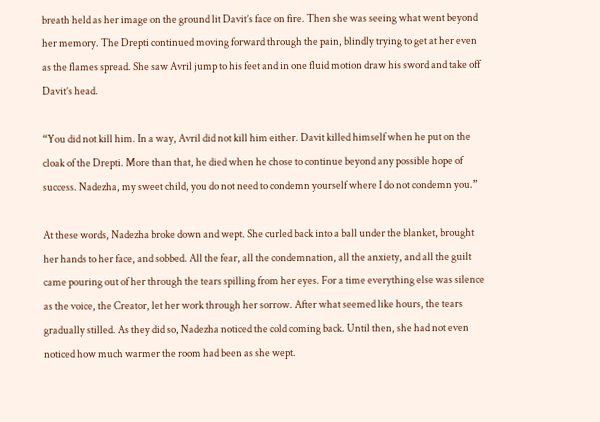breath held as her image on the ground lit Davit’s face on fire. Then she was seeing what went beyond her memory. The Drepti continued moving forward through the pain, blindly trying to get at her even as the flames spread. She saw Avril jump to his feet and in one fluid motion draw his sword and take off Davit’s head.

“You did not kill him. In a way, Avril did not kill him either. Davit killed himself when he put on the cloak of the Drepti. More than that, he died when he chose to continue beyond any possible hope of success. Nadezha, my sweet child, you do not need to condemn yourself where I do not condemn you.”

At these words, Nadezha broke down and wept. She curled back into a ball under the blanket, brought her hands to her face, and sobbed. All the fear, all the condemnation, all the anxiety, and all the guilt came pouring out of her through the tears spilling from her eyes. For a time everything else was silence as the voice, the Creator, let her work through her sorrow. After what seemed like hours, the tears gradually stilled. As they did so, Nadezha noticed the cold coming back. Until then, she had not even noticed how much warmer the room had been as she wept.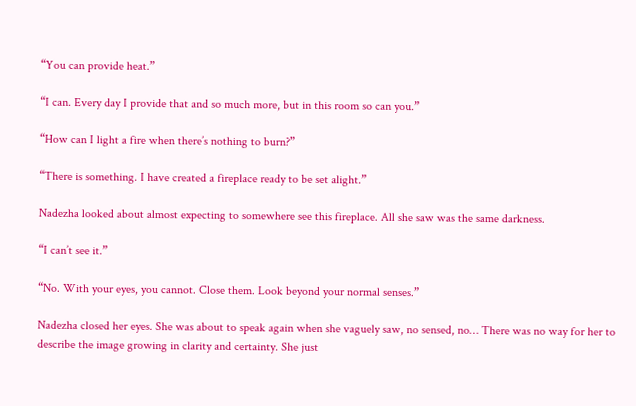“You can provide heat.”

“I can. Every day I provide that and so much more, but in this room so can you.”

“How can I light a fire when there’s nothing to burn?”

“There is something. I have created a fireplace ready to be set alight.”

Nadezha looked about almost expecting to somewhere see this fireplace. All she saw was the same darkness.

“I can’t see it.”

“No. With your eyes, you cannot. Close them. Look beyond your normal senses.”

Nadezha closed her eyes. She was about to speak again when she vaguely saw, no sensed, no… There was no way for her to describe the image growing in clarity and certainty. She just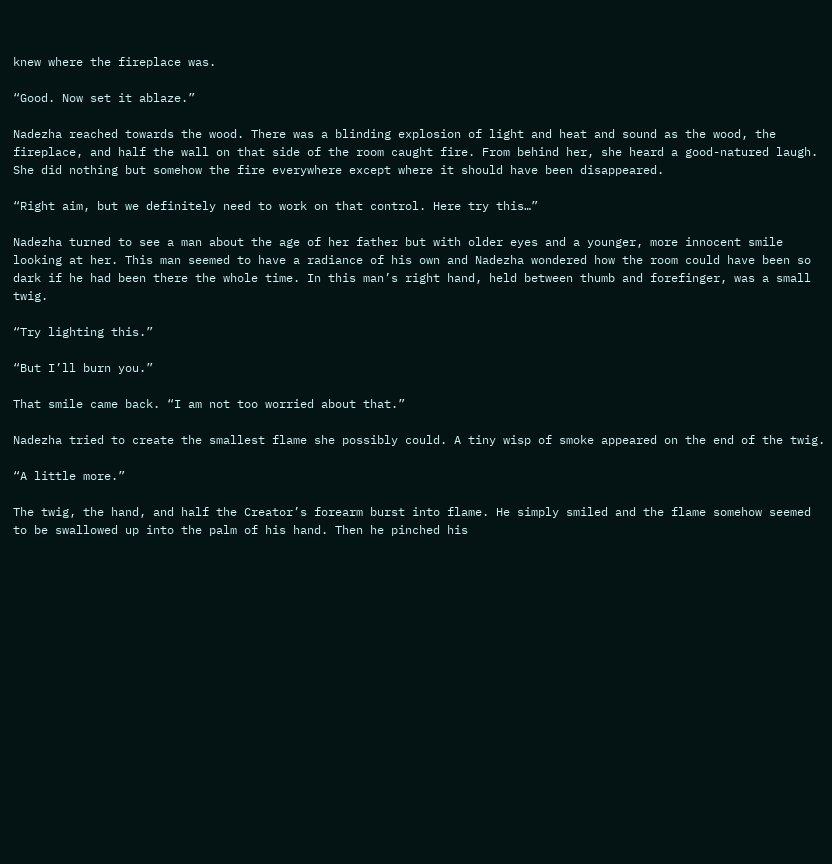knew where the fireplace was.

“Good. Now set it ablaze.”

Nadezha reached towards the wood. There was a blinding explosion of light and heat and sound as the wood, the fireplace, and half the wall on that side of the room caught fire. From behind her, she heard a good-natured laugh. She did nothing but somehow the fire everywhere except where it should have been disappeared.

“Right aim, but we definitely need to work on that control. Here try this…”

Nadezha turned to see a man about the age of her father but with older eyes and a younger, more innocent smile looking at her. This man seemed to have a radiance of his own and Nadezha wondered how the room could have been so dark if he had been there the whole time. In this man’s right hand, held between thumb and forefinger, was a small twig.

“Try lighting this.”

“But I’ll burn you.”

That smile came back. “I am not too worried about that.”

Nadezha tried to create the smallest flame she possibly could. A tiny wisp of smoke appeared on the end of the twig.

“A little more.”

The twig, the hand, and half the Creator’s forearm burst into flame. He simply smiled and the flame somehow seemed to be swallowed up into the palm of his hand. Then he pinched his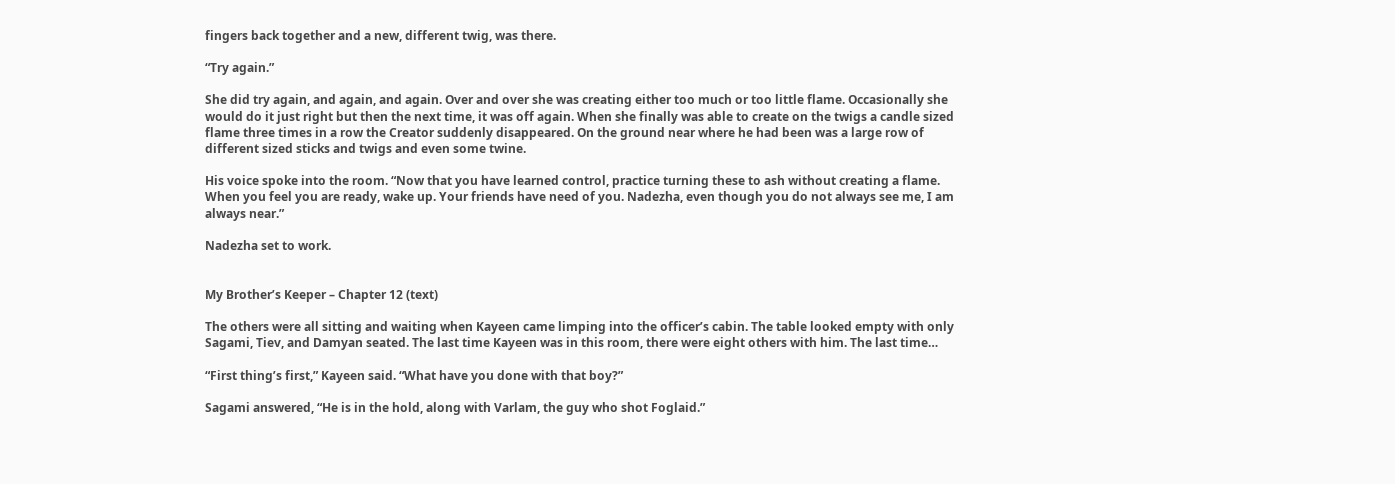fingers back together and a new, different twig, was there.

“Try again.”

She did try again, and again, and again. Over and over she was creating either too much or too little flame. Occasionally she would do it just right but then the next time, it was off again. When she finally was able to create on the twigs a candle sized flame three times in a row the Creator suddenly disappeared. On the ground near where he had been was a large row of different sized sticks and twigs and even some twine.

His voice spoke into the room. “Now that you have learned control, practice turning these to ash without creating a flame. When you feel you are ready, wake up. Your friends have need of you. Nadezha, even though you do not always see me, I am always near.”

Nadezha set to work.


My Brother’s Keeper – Chapter 12 (text)

The others were all sitting and waiting when Kayeen came limping into the officer’s cabin. The table looked empty with only Sagami, Tiev, and Damyan seated. The last time Kayeen was in this room, there were eight others with him. The last time…

“First thing’s first,” Kayeen said. “What have you done with that boy?”

Sagami answered, “He is in the hold, along with Varlam, the guy who shot Foglaid.”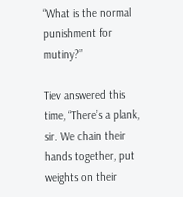“What is the normal punishment for mutiny?”

Tiev answered this time, “There’s a plank, sir. We chain their hands together, put weights on their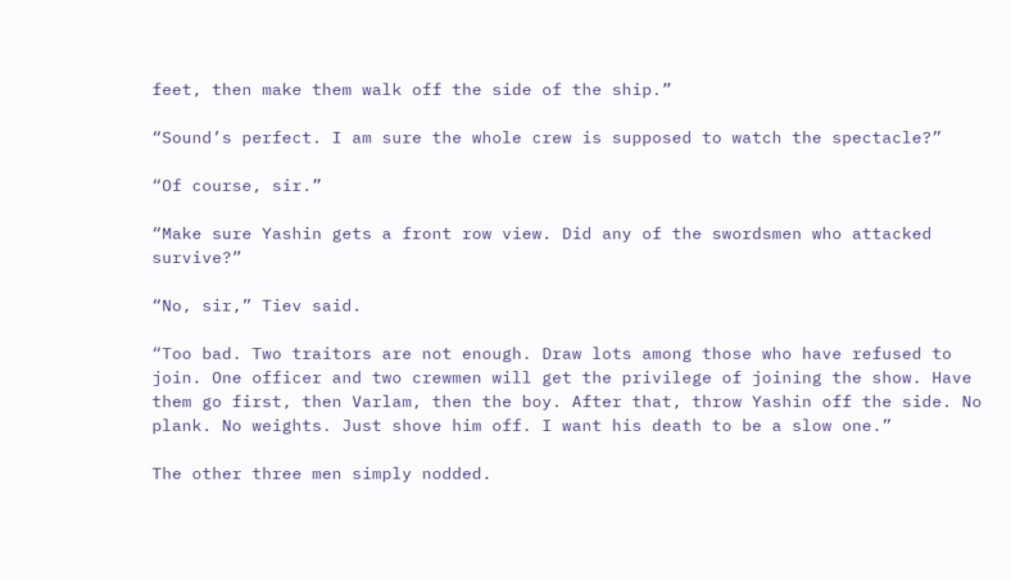feet, then make them walk off the side of the ship.”

“Sound’s perfect. I am sure the whole crew is supposed to watch the spectacle?”

“Of course, sir.”

“Make sure Yashin gets a front row view. Did any of the swordsmen who attacked survive?”

“No, sir,” Tiev said.

“Too bad. Two traitors are not enough. Draw lots among those who have refused to join. One officer and two crewmen will get the privilege of joining the show. Have them go first, then Varlam, then the boy. After that, throw Yashin off the side. No plank. No weights. Just shove him off. I want his death to be a slow one.”

The other three men simply nodded.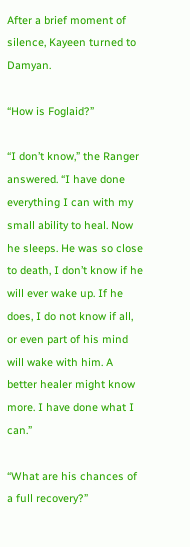After a brief moment of silence, Kayeen turned to Damyan.

“How is Foglaid?”

“I don’t know,” the Ranger answered. “I have done everything I can with my small ability to heal. Now he sleeps. He was so close to death, I don’t know if he will ever wake up. If he does, I do not know if all, or even part of his mind will wake with him. A better healer might know more. I have done what I can.”

“What are his chances of a full recovery?”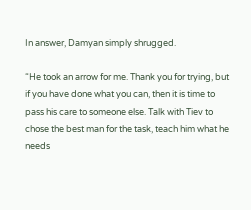In answer, Damyan simply shrugged.

“He took an arrow for me. Thank you for trying, but if you have done what you can, then it is time to pass his care to someone else. Talk with Tiev to chose the best man for the task, teach him what he needs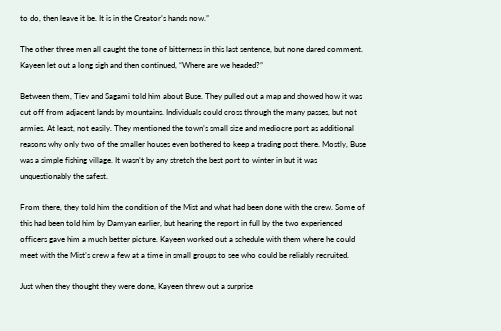to do, then leave it be. It is in the Creator’s hands now.”

The other three men all caught the tone of bitterness in this last sentence, but none dared comment. Kayeen let out a long sigh and then continued, “Where are we headed?”

Between them, Tiev and Sagami told him about Buse. They pulled out a map and showed how it was cut off from adjacent lands by mountains. Individuals could cross through the many passes, but not armies. At least, not easily. They mentioned the town’s small size and mediocre port as additional reasons why only two of the smaller houses even bothered to keep a trading post there. Mostly, Buse was a simple fishing village. It wasn’t by any stretch the best port to winter in but it was unquestionably the safest.

From there, they told him the condition of the Mist and what had been done with the crew. Some of this had been told him by Damyan earlier, but hearing the report in full by the two experienced officers gave him a much better picture. Kayeen worked out a schedule with them where he could meet with the Mist’s crew a few at a time in small groups to see who could be reliably recruited.

Just when they thought they were done, Kayeen threw out a surprise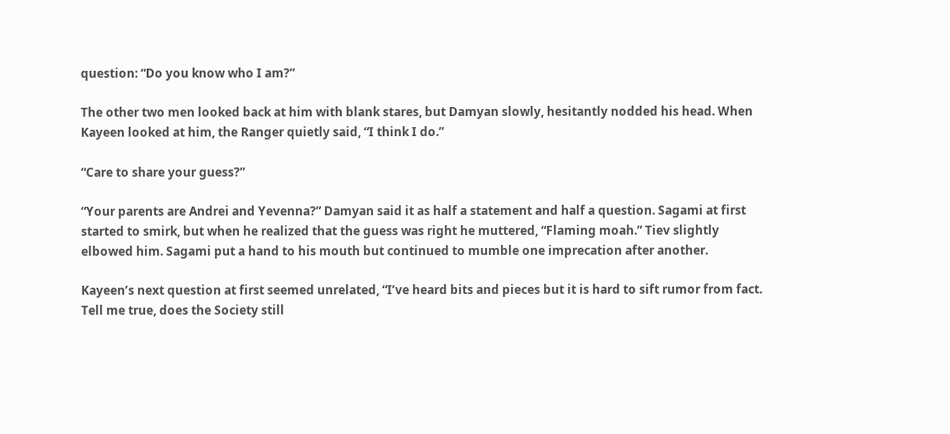question: “Do you know who I am?”

The other two men looked back at him with blank stares, but Damyan slowly, hesitantly nodded his head. When Kayeen looked at him, the Ranger quietly said, “I think I do.”

“Care to share your guess?”

“Your parents are Andrei and Yevenna?” Damyan said it as half a statement and half a question. Sagami at first started to smirk, but when he realized that the guess was right he muttered, “Flaming moah.” Tiev slightly elbowed him. Sagami put a hand to his mouth but continued to mumble one imprecation after another.

Kayeen’s next question at first seemed unrelated, “I’ve heard bits and pieces but it is hard to sift rumor from fact. Tell me true, does the Society still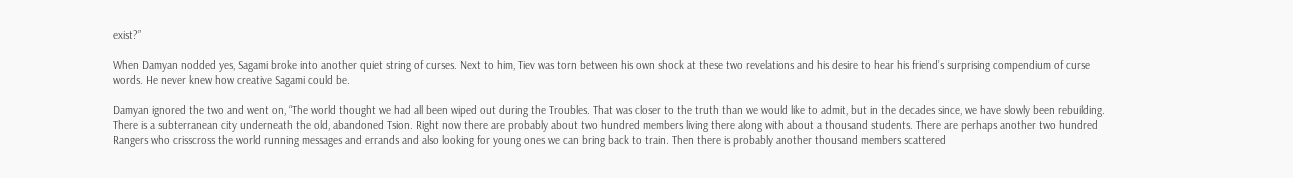exist?”

When Damyan nodded yes, Sagami broke into another quiet string of curses. Next to him, Tiev was torn between his own shock at these two revelations and his desire to hear his friend’s surprising compendium of curse words. He never knew how creative Sagami could be.

Damyan ignored the two and went on, “The world thought we had all been wiped out during the Troubles. That was closer to the truth than we would like to admit, but in the decades since, we have slowly been rebuilding. There is a subterranean city underneath the old, abandoned Tsion. Right now there are probably about two hundred members living there along with about a thousand students. There are perhaps another two hundred Rangers who crisscross the world running messages and errands and also looking for young ones we can bring back to train. Then there is probably another thousand members scattered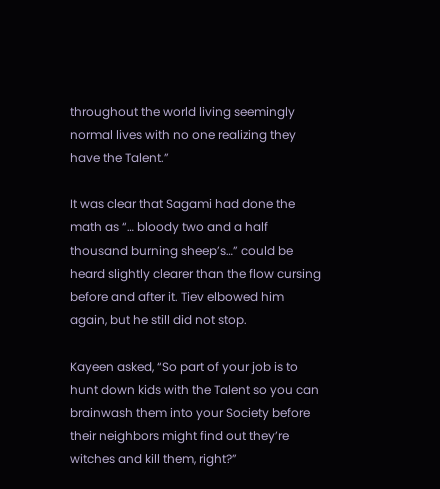throughout the world living seemingly normal lives with no one realizing they have the Talent.”

It was clear that Sagami had done the math as “… bloody two and a half thousand burning sheep’s…” could be heard slightly clearer than the flow cursing before and after it. Tiev elbowed him again, but he still did not stop.

Kayeen asked, “So part of your job is to hunt down kids with the Talent so you can brainwash them into your Society before their neighbors might find out they’re witches and kill them, right?”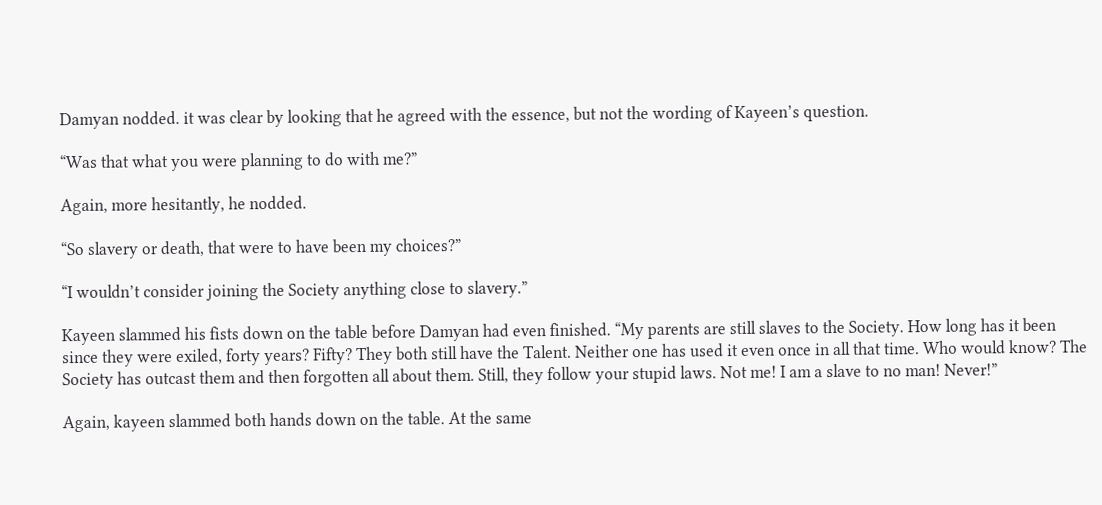Damyan nodded. it was clear by looking that he agreed with the essence, but not the wording of Kayeen’s question.

“Was that what you were planning to do with me?”

Again, more hesitantly, he nodded.

“So slavery or death, that were to have been my choices?”

“I wouldn’t consider joining the Society anything close to slavery.”

Kayeen slammed his fists down on the table before Damyan had even finished. “My parents are still slaves to the Society. How long has it been since they were exiled, forty years? Fifty? They both still have the Talent. Neither one has used it even once in all that time. Who would know? The Society has outcast them and then forgotten all about them. Still, they follow your stupid laws. Not me! I am a slave to no man! Never!”

Again, kayeen slammed both hands down on the table. At the same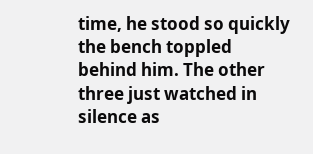time, he stood so quickly the bench toppled behind him. The other three just watched in silence as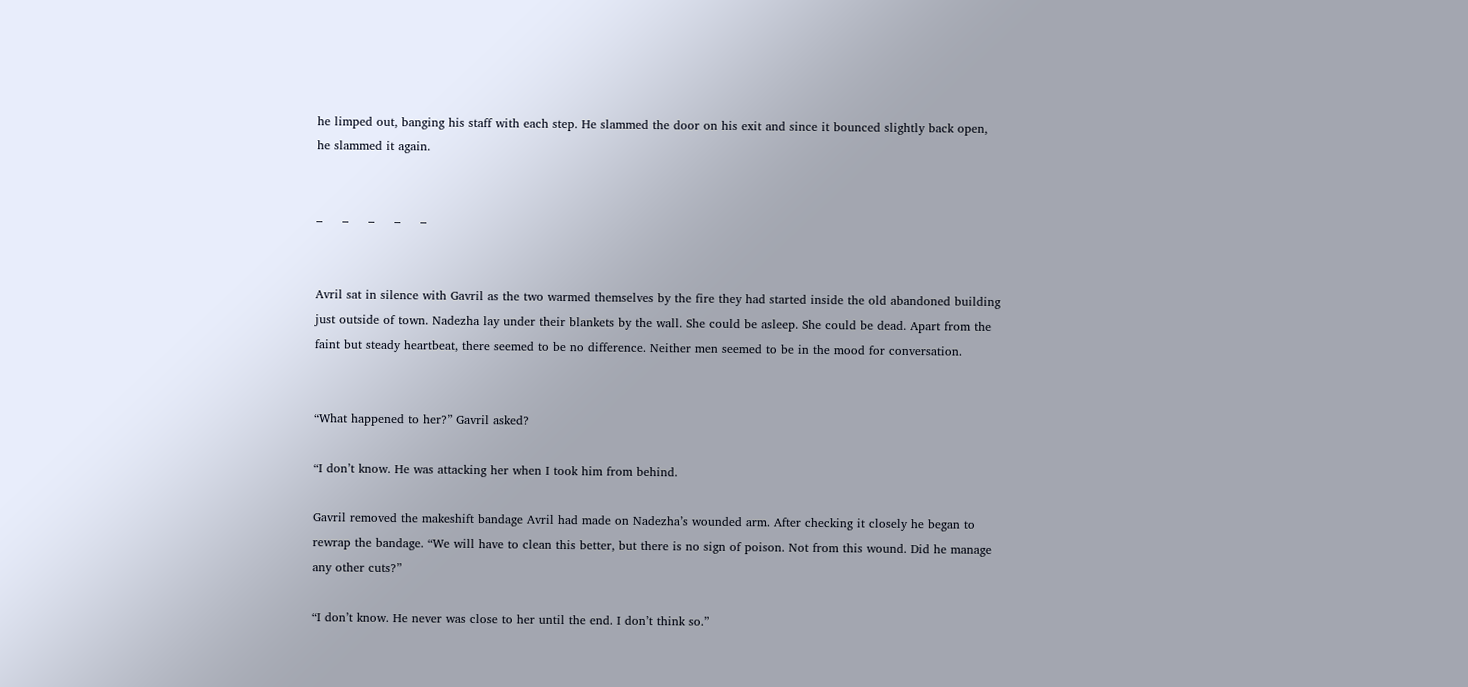he limped out, banging his staff with each step. He slammed the door on his exit and since it bounced slightly back open, he slammed it again.


–     –     –     –     –


Avril sat in silence with Gavril as the two warmed themselves by the fire they had started inside the old abandoned building just outside of town. Nadezha lay under their blankets by the wall. She could be asleep. She could be dead. Apart from the faint but steady heartbeat, there seemed to be no difference. Neither men seemed to be in the mood for conversation.


“What happened to her?” Gavril asked?

“I don’t know. He was attacking her when I took him from behind.

Gavril removed the makeshift bandage Avril had made on Nadezha’s wounded arm. After checking it closely he began to rewrap the bandage. “We will have to clean this better, but there is no sign of poison. Not from this wound. Did he manage any other cuts?”

“I don’t know. He never was close to her until the end. I don’t think so.”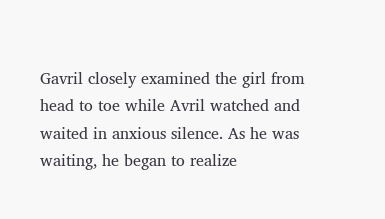Gavril closely examined the girl from head to toe while Avril watched and waited in anxious silence. As he was waiting, he began to realize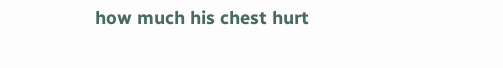how much his chest hurt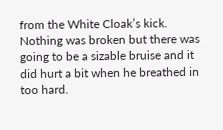from the White Cloak’s kick. Nothing was broken but there was going to be a sizable bruise and it did hurt a bit when he breathed in too hard.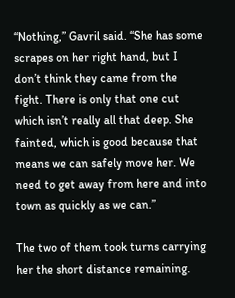“Nothing,” Gavril said. “She has some scrapes on her right hand, but I don’t think they came from the fight. There is only that one cut which isn’t really all that deep. She fainted, which is good because that means we can safely move her. We need to get away from here and into town as quickly as we can.”

The two of them took turns carrying her the short distance remaining.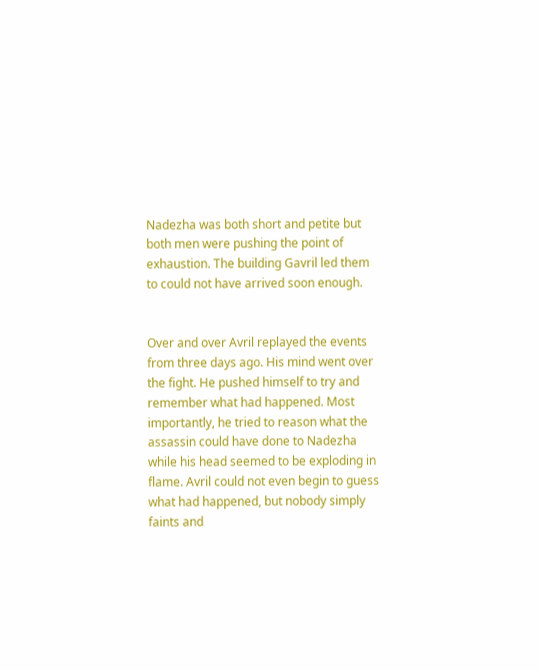Nadezha was both short and petite but both men were pushing the point of exhaustion. The building Gavril led them to could not have arrived soon enough.


Over and over Avril replayed the events from three days ago. His mind went over the fight. He pushed himself to try and remember what had happened. Most importantly, he tried to reason what the assassin could have done to Nadezha while his head seemed to be exploding in flame. Avril could not even begin to guess what had happened, but nobody simply faints and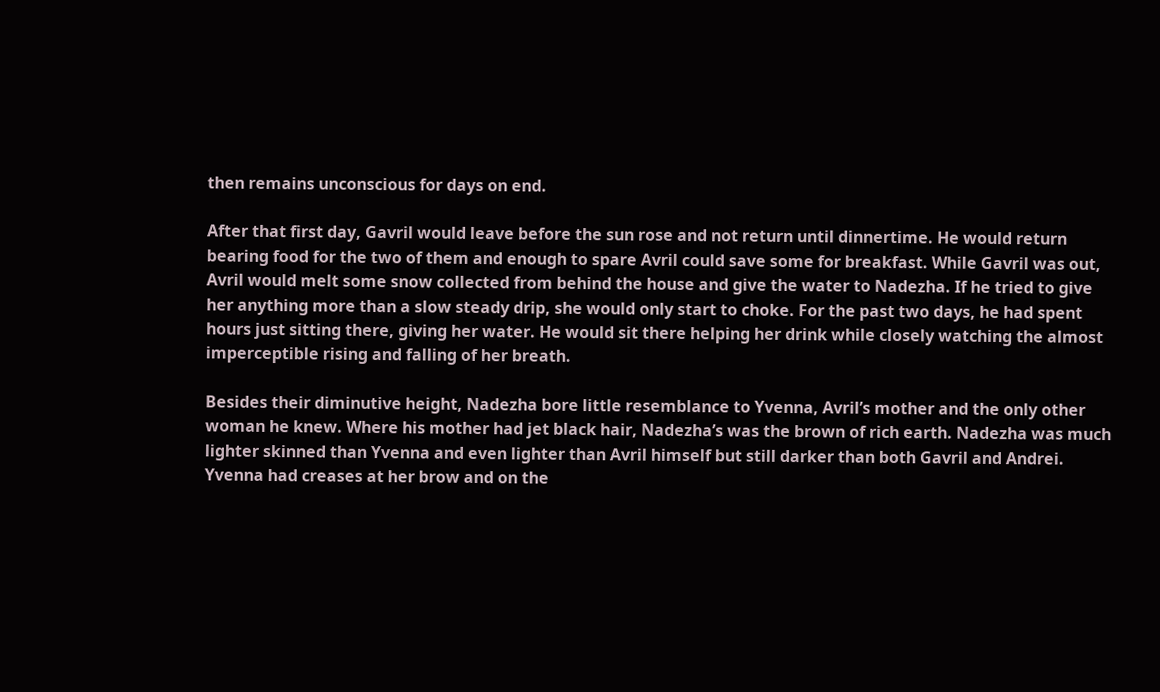then remains unconscious for days on end.

After that first day, Gavril would leave before the sun rose and not return until dinnertime. He would return bearing food for the two of them and enough to spare Avril could save some for breakfast. While Gavril was out, Avril would melt some snow collected from behind the house and give the water to Nadezha. If he tried to give her anything more than a slow steady drip, she would only start to choke. For the past two days, he had spent hours just sitting there, giving her water. He would sit there helping her drink while closely watching the almost imperceptible rising and falling of her breath.

Besides their diminutive height, Nadezha bore little resemblance to Yvenna, Avril’s mother and the only other woman he knew. Where his mother had jet black hair, Nadezha’s was the brown of rich earth. Nadezha was much lighter skinned than Yvenna and even lighter than Avril himself but still darker than both Gavril and Andrei. Yvenna had creases at her brow and on the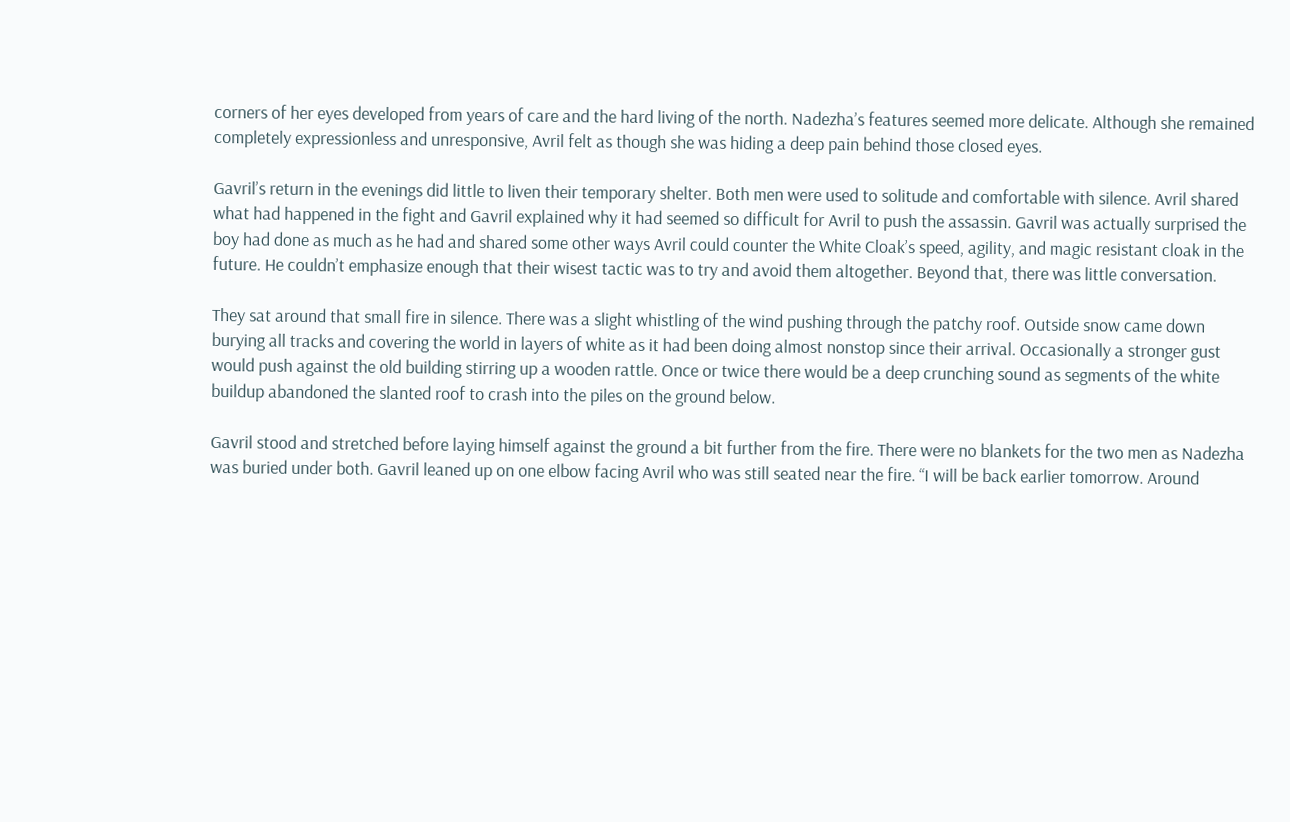corners of her eyes developed from years of care and the hard living of the north. Nadezha’s features seemed more delicate. Although she remained completely expressionless and unresponsive, Avril felt as though she was hiding a deep pain behind those closed eyes.

Gavril’s return in the evenings did little to liven their temporary shelter. Both men were used to solitude and comfortable with silence. Avril shared what had happened in the fight and Gavril explained why it had seemed so difficult for Avril to push the assassin. Gavril was actually surprised the boy had done as much as he had and shared some other ways Avril could counter the White Cloak’s speed, agility, and magic resistant cloak in the future. He couldn’t emphasize enough that their wisest tactic was to try and avoid them altogether. Beyond that, there was little conversation.

They sat around that small fire in silence. There was a slight whistling of the wind pushing through the patchy roof. Outside snow came down burying all tracks and covering the world in layers of white as it had been doing almost nonstop since their arrival. Occasionally a stronger gust would push against the old building stirring up a wooden rattle. Once or twice there would be a deep crunching sound as segments of the white buildup abandoned the slanted roof to crash into the piles on the ground below.

Gavril stood and stretched before laying himself against the ground a bit further from the fire. There were no blankets for the two men as Nadezha was buried under both. Gavril leaned up on one elbow facing Avril who was still seated near the fire. “I will be back earlier tomorrow. Around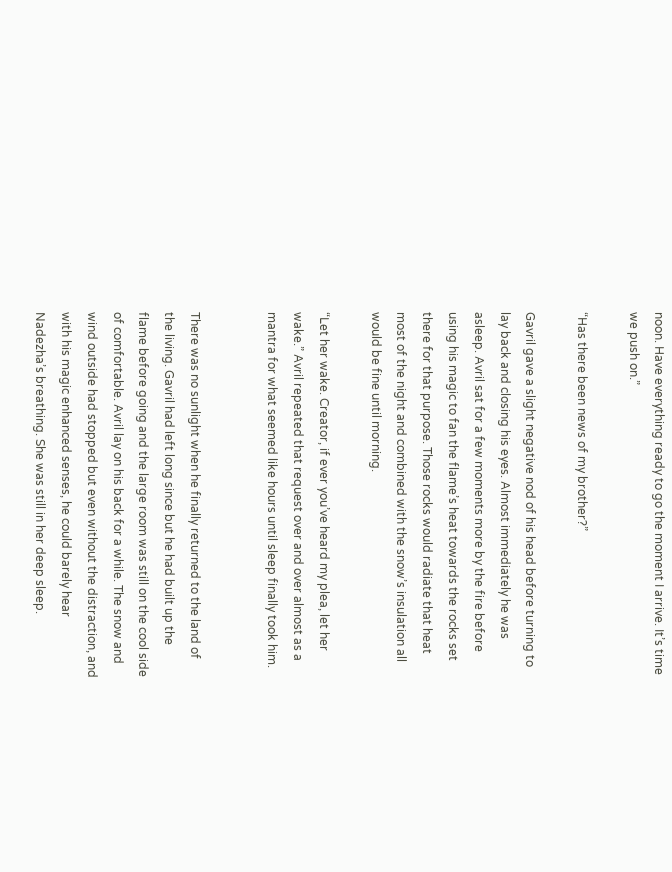noon. Have everything ready to go the moment I arrive. It’s time we push on.”

“Has there been news of my brother?”

Gavril gave a slight negative nod of his head before turning to lay back and closing his eyes. Almost immediately he was asleep. Avril sat for a few moments more by the fire before using his magic to fan the flame’s heat towards the rocks set there for that purpose. Those rocks would radiate that heat most of the night and combined with the snow’s insulation all would be fine until morning.

“Let her wake. Creator, if ever you’ve heard my plea, let her wake.” Avril repeated that request over and over almost as a mantra for what seemed like hours until sleep finally took him.


There was no sunlight when he finally returned to the land of the living. Gavril had left long since but he had built up the flame before going and the large room was still on the cool side of comfortable. Avril lay on his back for a while. The snow and wind outside had stopped but even without the distraction, and with his magic enhanced senses, he could barely hear Nadezha’s breathing. She was still in her deep sleep.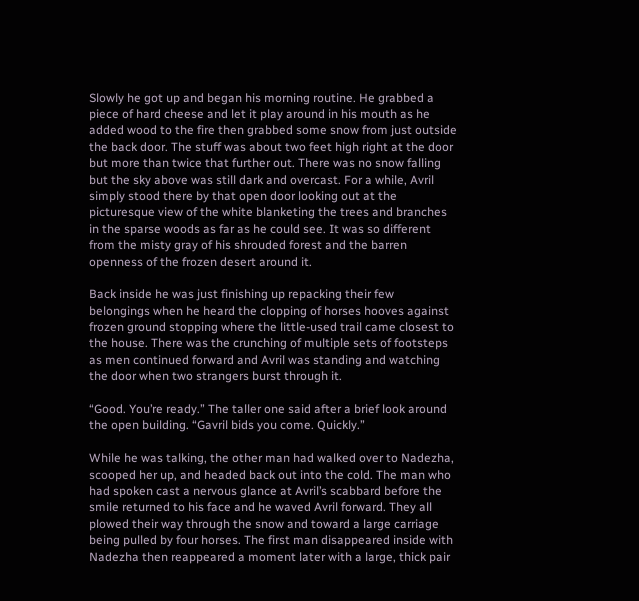Slowly he got up and began his morning routine. He grabbed a piece of hard cheese and let it play around in his mouth as he added wood to the fire then grabbed some snow from just outside the back door. The stuff was about two feet high right at the door but more than twice that further out. There was no snow falling but the sky above was still dark and overcast. For a while, Avril simply stood there by that open door looking out at the picturesque view of the white blanketing the trees and branches in the sparse woods as far as he could see. It was so different from the misty gray of his shrouded forest and the barren openness of the frozen desert around it.

Back inside he was just finishing up repacking their few belongings when he heard the clopping of horses hooves against frozen ground stopping where the little-used trail came closest to the house. There was the crunching of multiple sets of footsteps as men continued forward and Avril was standing and watching the door when two strangers burst through it.

“Good. You’re ready.” The taller one said after a brief look around the open building. “Gavril bids you come. Quickly.”

While he was talking, the other man had walked over to Nadezha, scooped her up, and headed back out into the cold. The man who had spoken cast a nervous glance at Avril’s scabbard before the smile returned to his face and he waved Avril forward. They all plowed their way through the snow and toward a large carriage being pulled by four horses. The first man disappeared inside with Nadezha then reappeared a moment later with a large, thick pair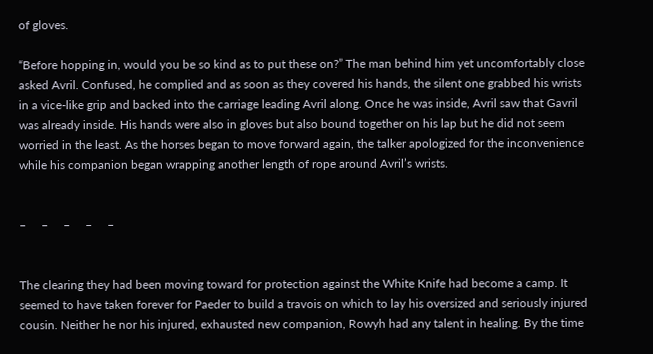of gloves.

“Before hopping in, would you be so kind as to put these on?” The man behind him yet uncomfortably close asked Avril. Confused, he complied and as soon as they covered his hands, the silent one grabbed his wrists in a vice-like grip and backed into the carriage leading Avril along. Once he was inside, Avril saw that Gavril was already inside. His hands were also in gloves but also bound together on his lap but he did not seem worried in the least. As the horses began to move forward again, the talker apologized for the inconvenience while his companion began wrapping another length of rope around Avril’s wrists.


–     –     –     –     –


The clearing they had been moving toward for protection against the White Knife had become a camp. It seemed to have taken forever for Paeder to build a travois on which to lay his oversized and seriously injured cousin. Neither he nor his injured, exhausted new companion, Rowyh had any talent in healing. By the time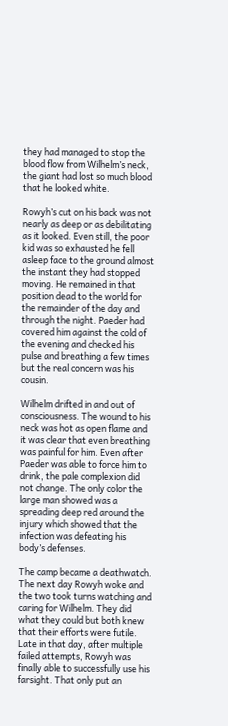they had managed to stop the blood flow from Wilhelm’s neck, the giant had lost so much blood that he looked white.

Rowyh’s cut on his back was not nearly as deep or as debilitating as it looked. Even still, the poor kid was so exhausted he fell asleep face to the ground almost the instant they had stopped moving. He remained in that position dead to the world for the remainder of the day and through the night. Paeder had covered him against the cold of the evening and checked his pulse and breathing a few times but the real concern was his cousin.

Wilhelm drifted in and out of consciousness. The wound to his neck was hot as open flame and it was clear that even breathing was painful for him. Even after Paeder was able to force him to drink, the pale complexion did not change. The only color the large man showed was a spreading deep red around the injury which showed that the infection was defeating his body’s defenses.

The camp became a deathwatch. The next day Rowyh woke and the two took turns watching and caring for Wilhelm. They did what they could but both knew that their efforts were futile. Late in that day, after multiple failed attempts, Rowyh was finally able to successfully use his farsight. That only put an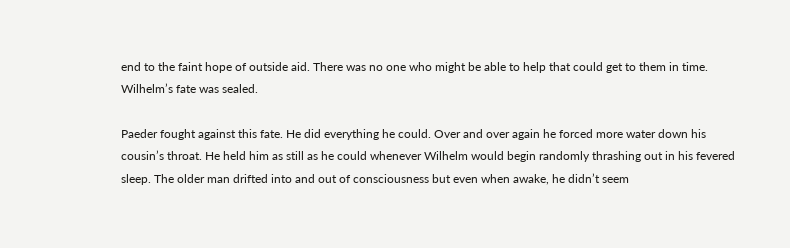end to the faint hope of outside aid. There was no one who might be able to help that could get to them in time. Wilhelm’s fate was sealed.

Paeder fought against this fate. He did everything he could. Over and over again he forced more water down his cousin’s throat. He held him as still as he could whenever Wilhelm would begin randomly thrashing out in his fevered sleep. The older man drifted into and out of consciousness but even when awake, he didn’t seem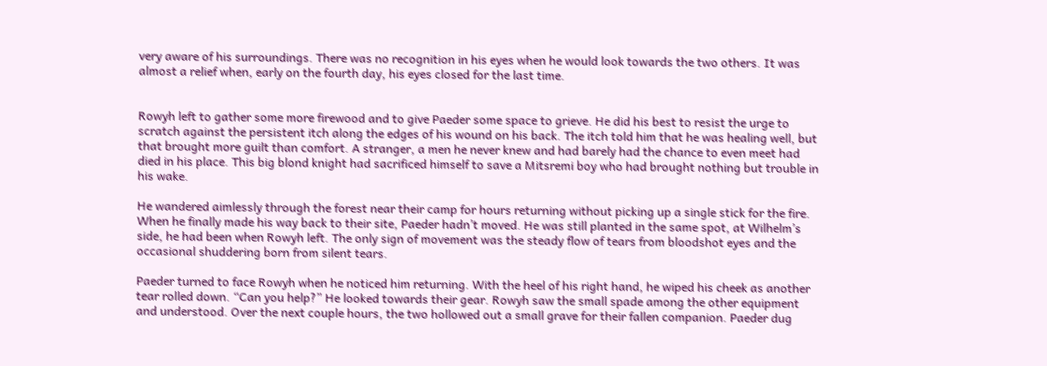very aware of his surroundings. There was no recognition in his eyes when he would look towards the two others. It was almost a relief when, early on the fourth day, his eyes closed for the last time.


Rowyh left to gather some more firewood and to give Paeder some space to grieve. He did his best to resist the urge to scratch against the persistent itch along the edges of his wound on his back. The itch told him that he was healing well, but that brought more guilt than comfort. A stranger, a men he never knew and had barely had the chance to even meet had died in his place. This big blond knight had sacrificed himself to save a Mitsremi boy who had brought nothing but trouble in his wake.

He wandered aimlessly through the forest near their camp for hours returning without picking up a single stick for the fire. When he finally made his way back to their site, Paeder hadn’t moved. He was still planted in the same spot, at Wilhelm’s side, he had been when Rowyh left. The only sign of movement was the steady flow of tears from bloodshot eyes and the occasional shuddering born from silent tears.

Paeder turned to face Rowyh when he noticed him returning. With the heel of his right hand, he wiped his cheek as another tear rolled down. “Can you help?” He looked towards their gear. Rowyh saw the small spade among the other equipment and understood. Over the next couple hours, the two hollowed out a small grave for their fallen companion. Paeder dug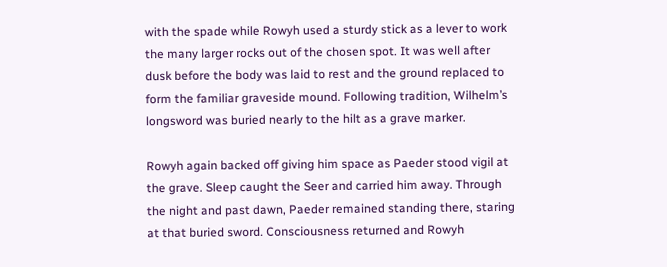with the spade while Rowyh used a sturdy stick as a lever to work the many larger rocks out of the chosen spot. It was well after dusk before the body was laid to rest and the ground replaced to form the familiar graveside mound. Following tradition, Wilhelm’s longsword was buried nearly to the hilt as a grave marker.

Rowyh again backed off giving him space as Paeder stood vigil at the grave. Sleep caught the Seer and carried him away. Through the night and past dawn, Paeder remained standing there, staring at that buried sword. Consciousness returned and Rowyh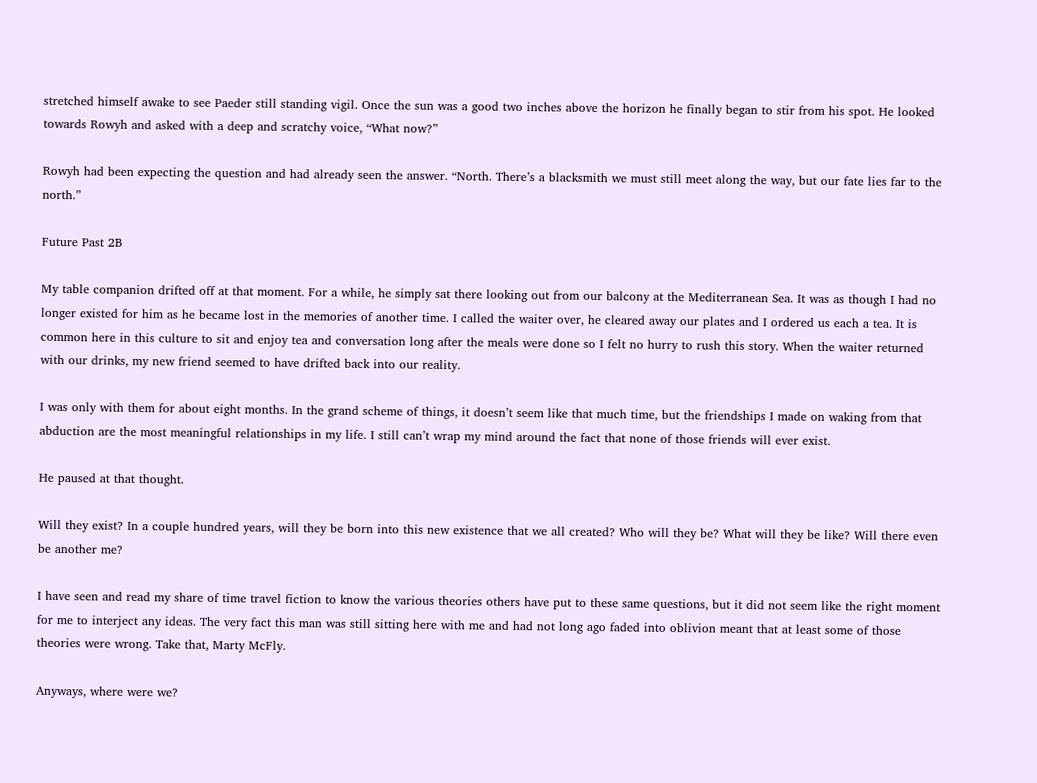stretched himself awake to see Paeder still standing vigil. Once the sun was a good two inches above the horizon he finally began to stir from his spot. He looked towards Rowyh and asked with a deep and scratchy voice, “What now?”

Rowyh had been expecting the question and had already seen the answer. “North. There’s a blacksmith we must still meet along the way, but our fate lies far to the north.”

Future Past 2B

My table companion drifted off at that moment. For a while, he simply sat there looking out from our balcony at the Mediterranean Sea. It was as though I had no longer existed for him as he became lost in the memories of another time. I called the waiter over, he cleared away our plates and I ordered us each a tea. It is common here in this culture to sit and enjoy tea and conversation long after the meals were done so I felt no hurry to rush this story. When the waiter returned with our drinks, my new friend seemed to have drifted back into our reality.

I was only with them for about eight months. In the grand scheme of things, it doesn’t seem like that much time, but the friendships I made on waking from that abduction are the most meaningful relationships in my life. I still can’t wrap my mind around the fact that none of those friends will ever exist.

He paused at that thought.

Will they exist? In a couple hundred years, will they be born into this new existence that we all created? Who will they be? What will they be like? Will there even be another me?

I have seen and read my share of time travel fiction to know the various theories others have put to these same questions, but it did not seem like the right moment for me to interject any ideas. The very fact this man was still sitting here with me and had not long ago faded into oblivion meant that at least some of those theories were wrong. Take that, Marty McFly.

Anyways, where were we?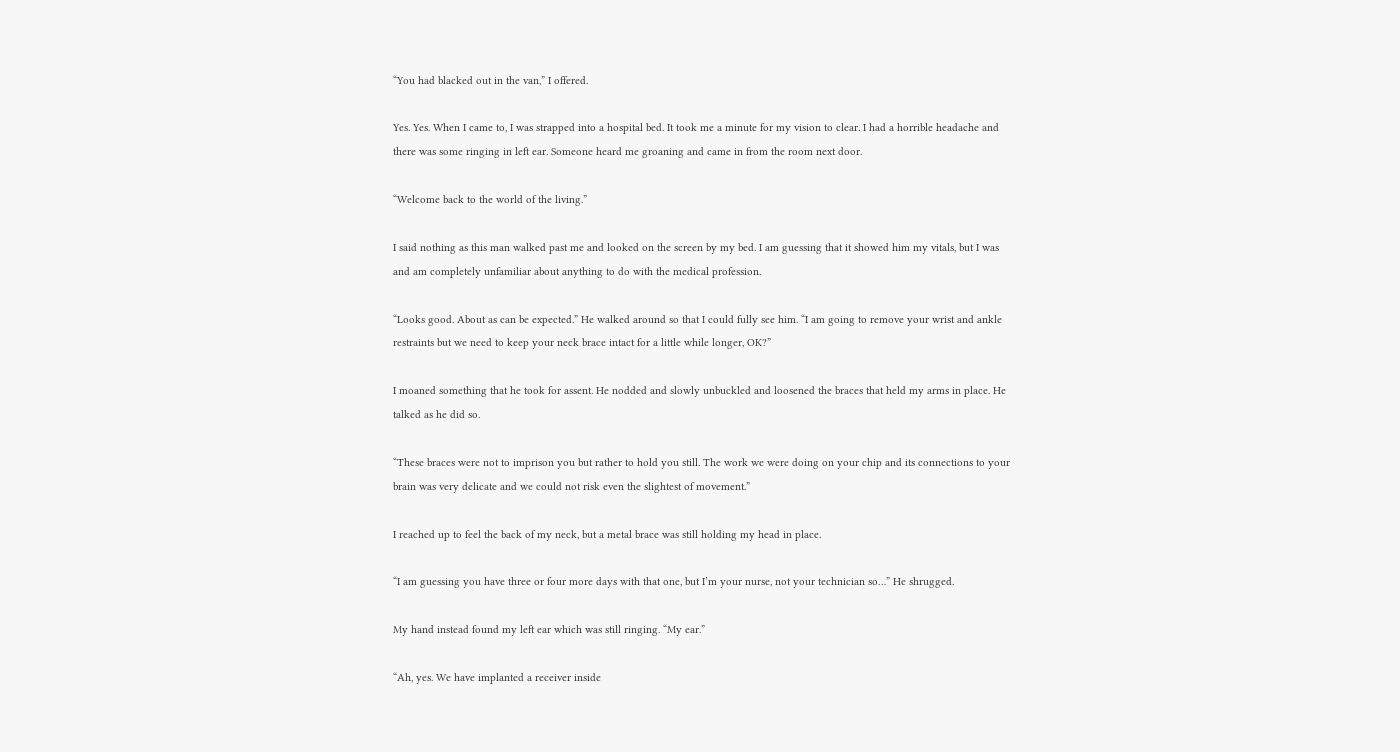“You had blacked out in the van,” I offered.

Yes. Yes. When I came to, I was strapped into a hospital bed. It took me a minute for my vision to clear. I had a horrible headache and there was some ringing in left ear. Someone heard me groaning and came in from the room next door.

“Welcome back to the world of the living.”

I said nothing as this man walked past me and looked on the screen by my bed. I am guessing that it showed him my vitals, but I was and am completely unfamiliar about anything to do with the medical profession.

“Looks good. About as can be expected.” He walked around so that I could fully see him. “I am going to remove your wrist and ankle restraints but we need to keep your neck brace intact for a little while longer, OK?”

I moaned something that he took for assent. He nodded and slowly unbuckled and loosened the braces that held my arms in place. He talked as he did so.

“These braces were not to imprison you but rather to hold you still. The work we were doing on your chip and its connections to your brain was very delicate and we could not risk even the slightest of movement.”

I reached up to feel the back of my neck, but a metal brace was still holding my head in place.

“I am guessing you have three or four more days with that one, but I’m your nurse, not your technician so…” He shrugged.

My hand instead found my left ear which was still ringing. “My ear.”

“Ah, yes. We have implanted a receiver inside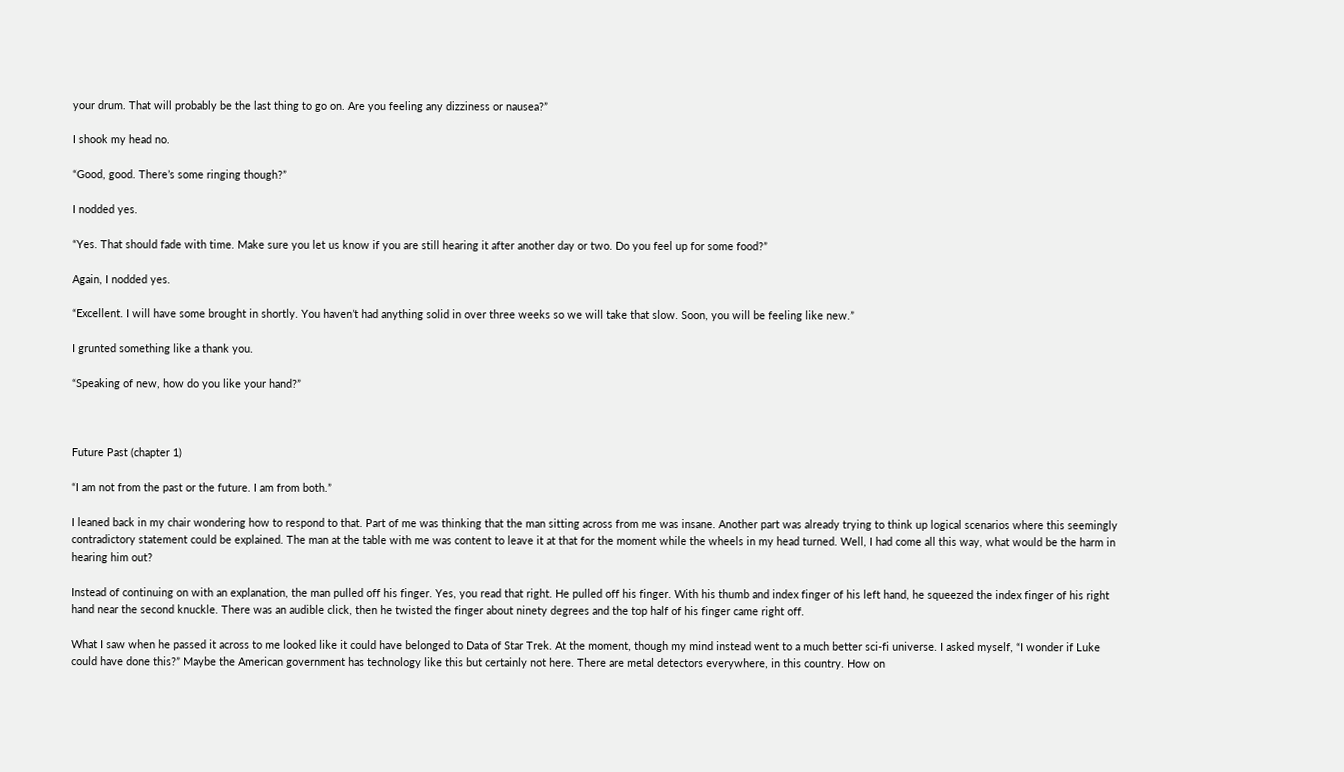your drum. That will probably be the last thing to go on. Are you feeling any dizziness or nausea?”

I shook my head no.

“Good, good. There’s some ringing though?”

I nodded yes.

“Yes. That should fade with time. Make sure you let us know if you are still hearing it after another day or two. Do you feel up for some food?”

Again, I nodded yes.

“Excellent. I will have some brought in shortly. You haven’t had anything solid in over three weeks so we will take that slow. Soon, you will be feeling like new.”

I grunted something like a thank you.

“Speaking of new, how do you like your hand?”



Future Past (chapter 1)

“I am not from the past or the future. I am from both.”

I leaned back in my chair wondering how to respond to that. Part of me was thinking that the man sitting across from me was insane. Another part was already trying to think up logical scenarios where this seemingly contradictory statement could be explained. The man at the table with me was content to leave it at that for the moment while the wheels in my head turned. Well, I had come all this way, what would be the harm in hearing him out?

Instead of continuing on with an explanation, the man pulled off his finger. Yes, you read that right. He pulled off his finger. With his thumb and index finger of his left hand, he squeezed the index finger of his right hand near the second knuckle. There was an audible click, then he twisted the finger about ninety degrees and the top half of his finger came right off.

What I saw when he passed it across to me looked like it could have belonged to Data of Star Trek. At the moment, though my mind instead went to a much better sci-fi universe. I asked myself, “I wonder if Luke could have done this?” Maybe the American government has technology like this but certainly not here. There are metal detectors everywhere, in this country. How on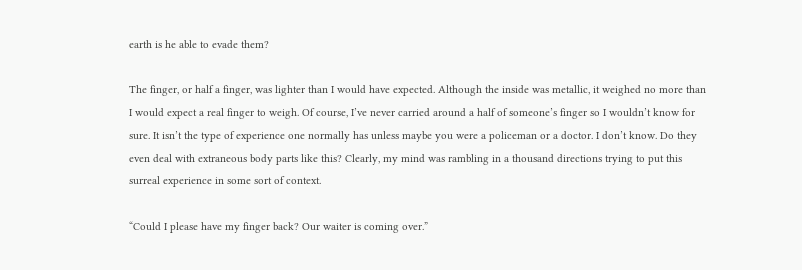earth is he able to evade them?

The finger, or half a finger, was lighter than I would have expected. Although the inside was metallic, it weighed no more than I would expect a real finger to weigh. Of course, I’ve never carried around a half of someone’s finger so I wouldn’t know for sure. It isn’t the type of experience one normally has unless maybe you were a policeman or a doctor. I don’t know. Do they even deal with extraneous body parts like this? Clearly, my mind was rambling in a thousand directions trying to put this surreal experience in some sort of context.

“Could I please have my finger back? Our waiter is coming over.”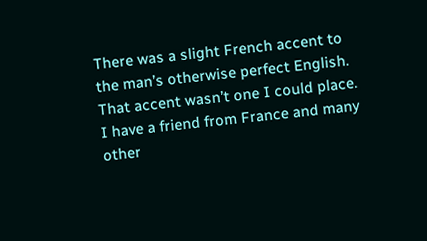There was a slight French accent to the man’s otherwise perfect English. That accent wasn’t one I could place. I have a friend from France and many other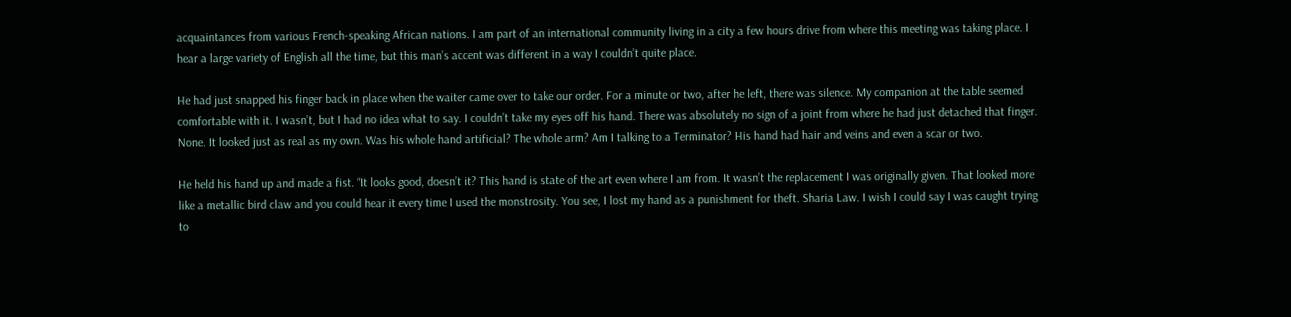acquaintances from various French-speaking African nations. I am part of an international community living in a city a few hours drive from where this meeting was taking place. I hear a large variety of English all the time, but this man’s accent was different in a way I couldn’t quite place.

He had just snapped his finger back in place when the waiter came over to take our order. For a minute or two, after he left, there was silence. My companion at the table seemed comfortable with it. I wasn’t, but I had no idea what to say. I couldn’t take my eyes off his hand. There was absolutely no sign of a joint from where he had just detached that finger. None. It looked just as real as my own. Was his whole hand artificial? The whole arm? Am I talking to a Terminator? His hand had hair and veins and even a scar or two.

He held his hand up and made a fist. “It looks good, doesn’t it? This hand is state of the art even where I am from. It wasn’t the replacement I was originally given. That looked more like a metallic bird claw and you could hear it every time I used the monstrosity. You see, I lost my hand as a punishment for theft. Sharia Law. I wish I could say I was caught trying to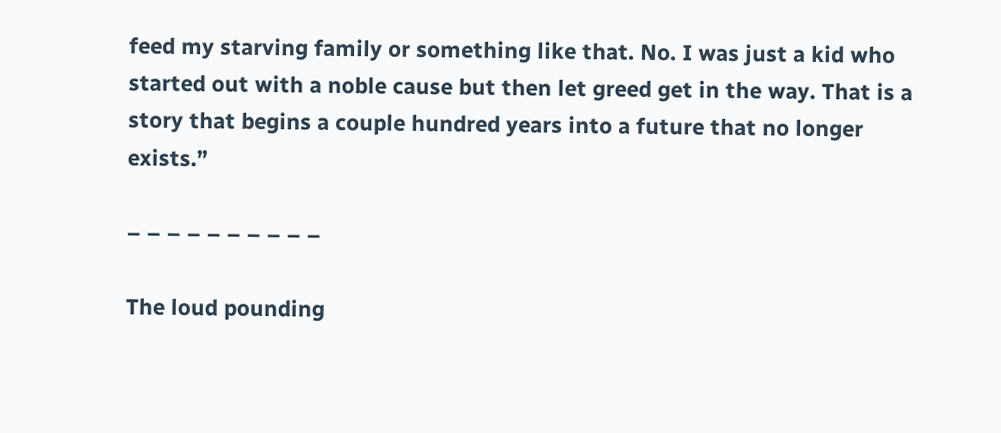feed my starving family or something like that. No. I was just a kid who started out with a noble cause but then let greed get in the way. That is a story that begins a couple hundred years into a future that no longer exists.”

– – – – – – – – – –

The loud pounding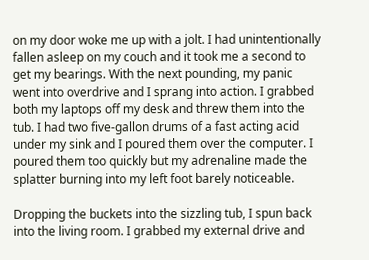on my door woke me up with a jolt. I had unintentionally fallen asleep on my couch and it took me a second to get my bearings. With the next pounding, my panic went into overdrive and I sprang into action. I grabbed both my laptops off my desk and threw them into the tub. I had two five-gallon drums of a fast acting acid under my sink and I poured them over the computer. I poured them too quickly but my adrenaline made the splatter burning into my left foot barely noticeable.

Dropping the buckets into the sizzling tub, I spun back into the living room. I grabbed my external drive and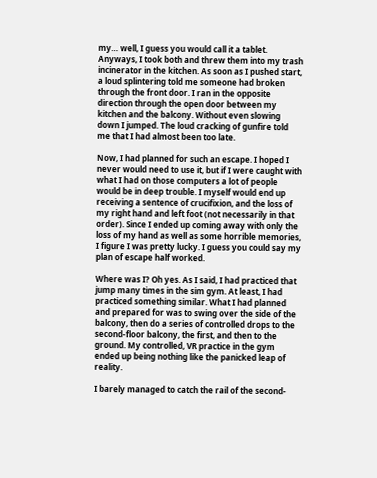my… well, I guess you would call it a tablet. Anyways, I took both and threw them into my trash incinerator in the kitchen. As soon as I pushed start, a loud splintering told me someone had broken through the front door. I ran in the opposite direction through the open door between my kitchen and the balcony. Without even slowing down I jumped. The loud cracking of gunfire told me that I had almost been too late.

Now, I had planned for such an escape. I hoped I never would need to use it, but if I were caught with what I had on those computers a lot of people would be in deep trouble. I myself would end up receiving a sentence of crucifixion, and the loss of my right hand and left foot (not necessarily in that order). Since I ended up coming away with only the loss of my hand as well as some horrible memories, I figure I was pretty lucky. I guess you could say my plan of escape half worked.

Where was I? Oh yes. As I said, I had practiced that jump many times in the sim gym. At least, I had practiced something similar. What I had planned and prepared for was to swing over the side of the balcony, then do a series of controlled drops to the second-floor balcony, the first, and then to the ground. My controlled, VR practice in the gym ended up being nothing like the panicked leap of reality.

I barely managed to catch the rail of the second-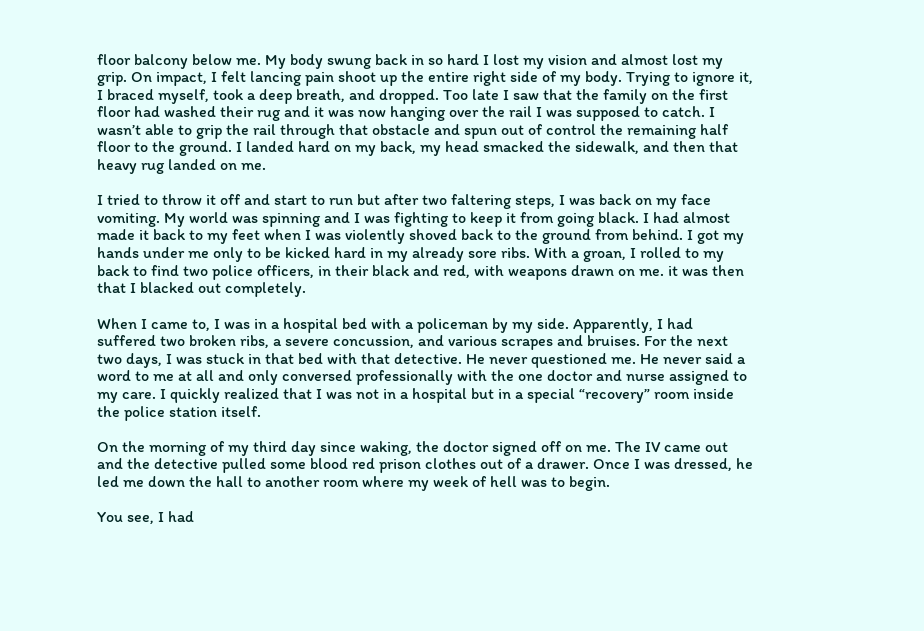floor balcony below me. My body swung back in so hard I lost my vision and almost lost my grip. On impact, I felt lancing pain shoot up the entire right side of my body. Trying to ignore it, I braced myself, took a deep breath, and dropped. Too late I saw that the family on the first floor had washed their rug and it was now hanging over the rail I was supposed to catch. I wasn’t able to grip the rail through that obstacle and spun out of control the remaining half floor to the ground. I landed hard on my back, my head smacked the sidewalk, and then that heavy rug landed on me.

I tried to throw it off and start to run but after two faltering steps, I was back on my face vomiting. My world was spinning and I was fighting to keep it from going black. I had almost made it back to my feet when I was violently shoved back to the ground from behind. I got my hands under me only to be kicked hard in my already sore ribs. With a groan, I rolled to my back to find two police officers, in their black and red, with weapons drawn on me. it was then that I blacked out completely.

When I came to, I was in a hospital bed with a policeman by my side. Apparently, I had suffered two broken ribs, a severe concussion, and various scrapes and bruises. For the next two days, I was stuck in that bed with that detective. He never questioned me. He never said a word to me at all and only conversed professionally with the one doctor and nurse assigned to my care. I quickly realized that I was not in a hospital but in a special “recovery” room inside the police station itself.

On the morning of my third day since waking, the doctor signed off on me. The IV came out and the detective pulled some blood red prison clothes out of a drawer. Once I was dressed, he led me down the hall to another room where my week of hell was to begin.

You see, I had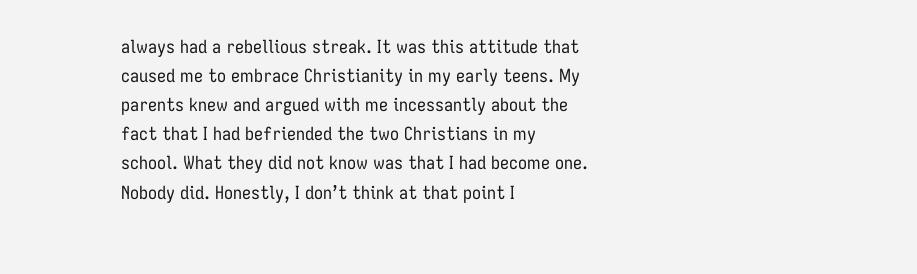always had a rebellious streak. It was this attitude that caused me to embrace Christianity in my early teens. My parents knew and argued with me incessantly about the fact that I had befriended the two Christians in my school. What they did not know was that I had become one. Nobody did. Honestly, I don’t think at that point I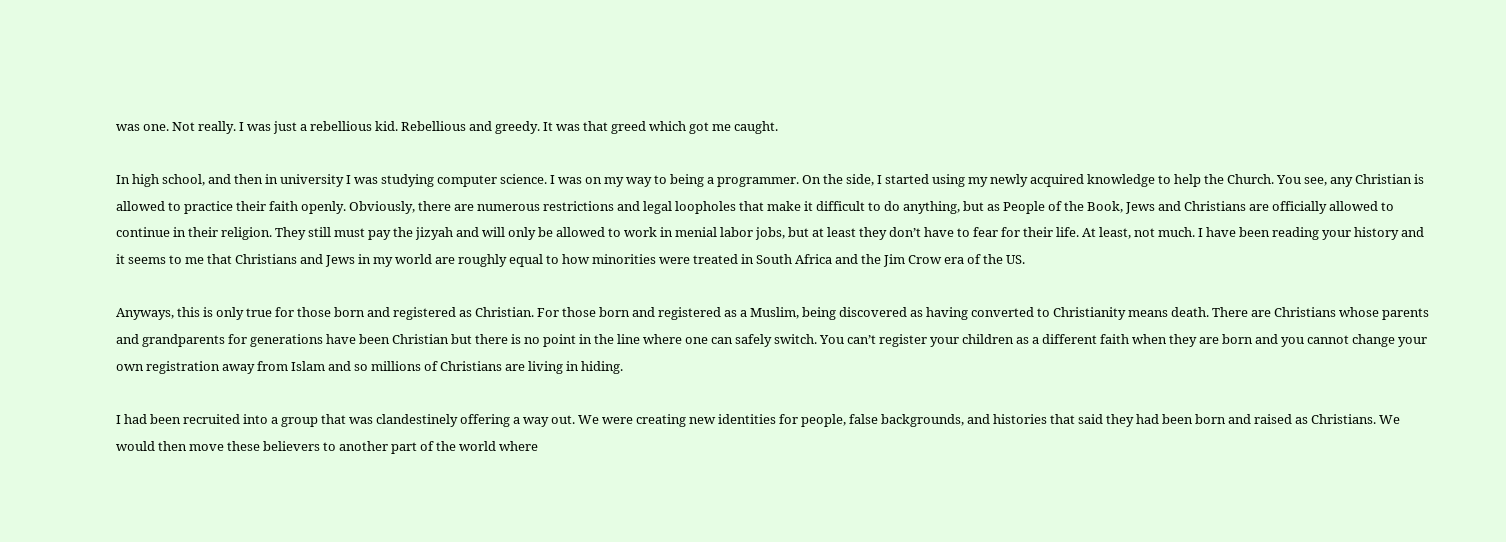was one. Not really. I was just a rebellious kid. Rebellious and greedy. It was that greed which got me caught.

In high school, and then in university I was studying computer science. I was on my way to being a programmer. On the side, I started using my newly acquired knowledge to help the Church. You see, any Christian is allowed to practice their faith openly. Obviously, there are numerous restrictions and legal loopholes that make it difficult to do anything, but as People of the Book, Jews and Christians are officially allowed to continue in their religion. They still must pay the jizyah and will only be allowed to work in menial labor jobs, but at least they don’t have to fear for their life. At least, not much. I have been reading your history and it seems to me that Christians and Jews in my world are roughly equal to how minorities were treated in South Africa and the Jim Crow era of the US.

Anyways, this is only true for those born and registered as Christian. For those born and registered as a Muslim, being discovered as having converted to Christianity means death. There are Christians whose parents and grandparents for generations have been Christian but there is no point in the line where one can safely switch. You can’t register your children as a different faith when they are born and you cannot change your own registration away from Islam and so millions of Christians are living in hiding.

I had been recruited into a group that was clandestinely offering a way out. We were creating new identities for people, false backgrounds, and histories that said they had been born and raised as Christians. We would then move these believers to another part of the world where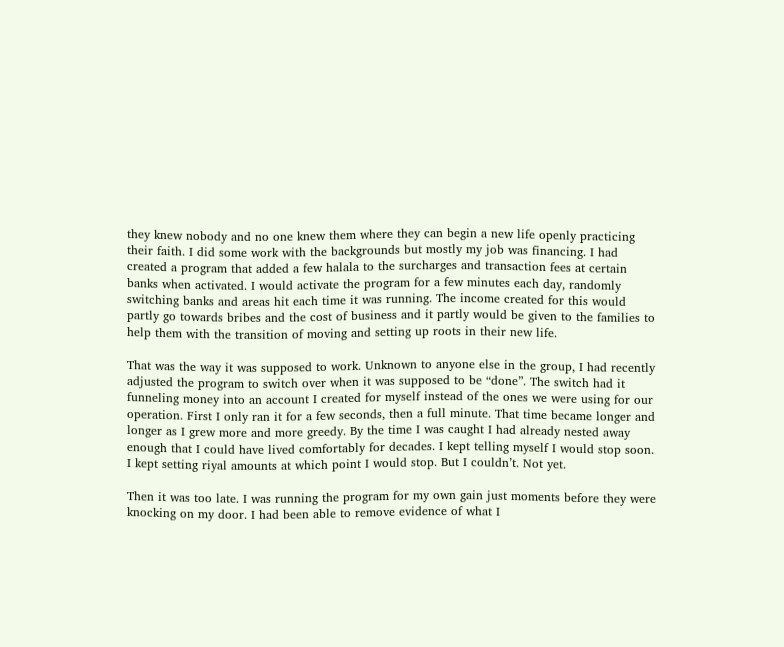they knew nobody and no one knew them where they can begin a new life openly practicing their faith. I did some work with the backgrounds but mostly my job was financing. I had created a program that added a few halala to the surcharges and transaction fees at certain banks when activated. I would activate the program for a few minutes each day, randomly switching banks and areas hit each time it was running. The income created for this would partly go towards bribes and the cost of business and it partly would be given to the families to help them with the transition of moving and setting up roots in their new life.

That was the way it was supposed to work. Unknown to anyone else in the group, I had recently adjusted the program to switch over when it was supposed to be “done”. The switch had it funneling money into an account I created for myself instead of the ones we were using for our operation. First I only ran it for a few seconds, then a full minute. That time became longer and longer as I grew more and more greedy. By the time I was caught I had already nested away enough that I could have lived comfortably for decades. I kept telling myself I would stop soon. I kept setting riyal amounts at which point I would stop. But I couldn’t. Not yet.

Then it was too late. I was running the program for my own gain just moments before they were knocking on my door. I had been able to remove evidence of what I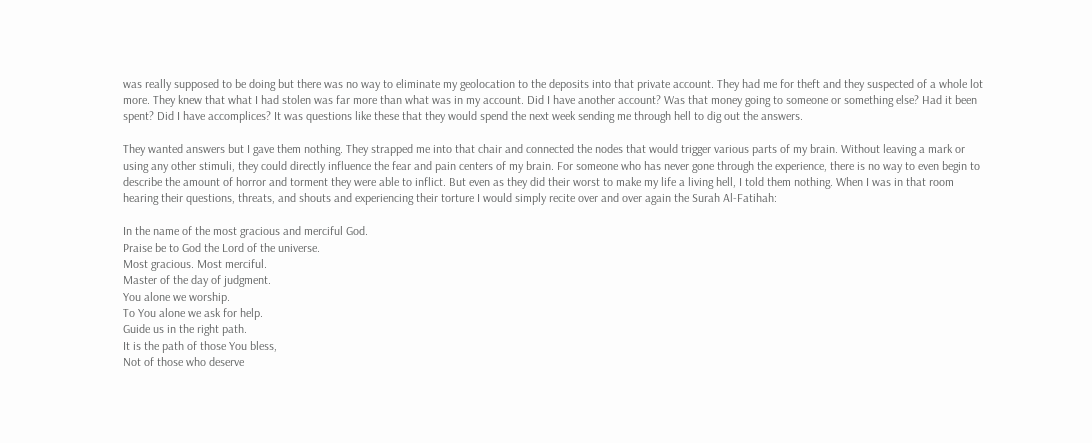was really supposed to be doing but there was no way to eliminate my geolocation to the deposits into that private account. They had me for theft and they suspected of a whole lot more. They knew that what I had stolen was far more than what was in my account. Did I have another account? Was that money going to someone or something else? Had it been spent? Did I have accomplices? It was questions like these that they would spend the next week sending me through hell to dig out the answers.

They wanted answers but I gave them nothing. They strapped me into that chair and connected the nodes that would trigger various parts of my brain. Without leaving a mark or using any other stimuli, they could directly influence the fear and pain centers of my brain. For someone who has never gone through the experience, there is no way to even begin to describe the amount of horror and torment they were able to inflict. But even as they did their worst to make my life a living hell, I told them nothing. When I was in that room hearing their questions, threats, and shouts and experiencing their torture I would simply recite over and over again the Surah Al-Fatihah:

In the name of the most gracious and merciful God.
Praise be to God the Lord of the universe.
Most gracious. Most merciful.
Master of the day of judgment.
You alone we worship.
To You alone we ask for help.
Guide us in the right path.
It is the path of those You bless,
Not of those who deserve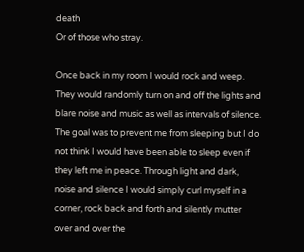death
Or of those who stray.

Once back in my room I would rock and weep. They would randomly turn on and off the lights and blare noise and music as well as intervals of silence. The goal was to prevent me from sleeping but I do not think I would have been able to sleep even if they left me in peace. Through light and dark, noise and silence I would simply curl myself in a corner, rock back and forth and silently mutter over and over the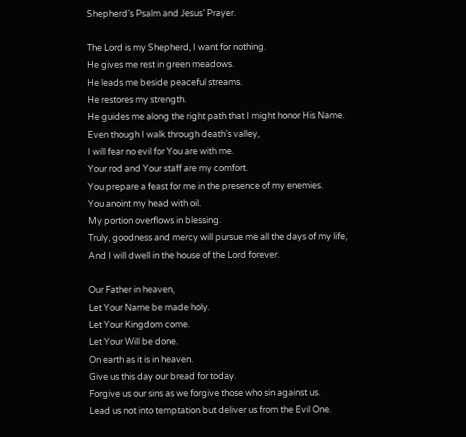Shepherd’s Psalm and Jesus’ Prayer.

The Lord is my Shepherd, I want for nothing.
He gives me rest in green meadows.
He leads me beside peaceful streams.
He restores my strength.
He guides me along the right path that I might honor His Name.
Even though I walk through death’s valley,
I will fear no evil for You are with me.
Your rod and Your staff are my comfort.
You prepare a feast for me in the presence of my enemies.
You anoint my head with oil.
My portion overflows in blessing.
Truly, goodness and mercy will pursue me all the days of my life,
And I will dwell in the house of the Lord forever.

Our Father in heaven,
Let Your Name be made holy.
Let Your Kingdom come.
Let Your Will be done.
On earth as it is in heaven.
Give us this day our bread for today.
Forgive us our sins as we forgive those who sin against us.
Lead us not into temptation but deliver us from the Evil One.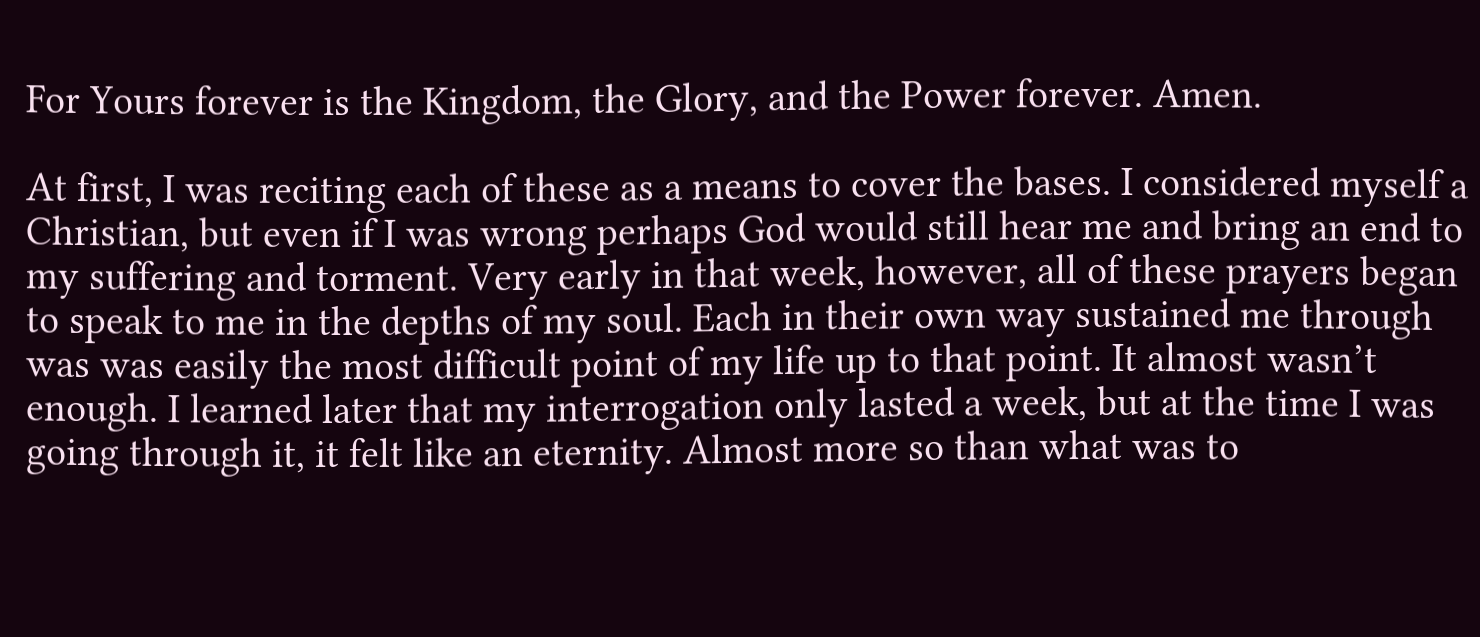For Yours forever is the Kingdom, the Glory, and the Power forever. Amen.

At first, I was reciting each of these as a means to cover the bases. I considered myself a Christian, but even if I was wrong perhaps God would still hear me and bring an end to my suffering and torment. Very early in that week, however, all of these prayers began to speak to me in the depths of my soul. Each in their own way sustained me through was was easily the most difficult point of my life up to that point. It almost wasn’t enough. I learned later that my interrogation only lasted a week, but at the time I was going through it, it felt like an eternity. Almost more so than what was to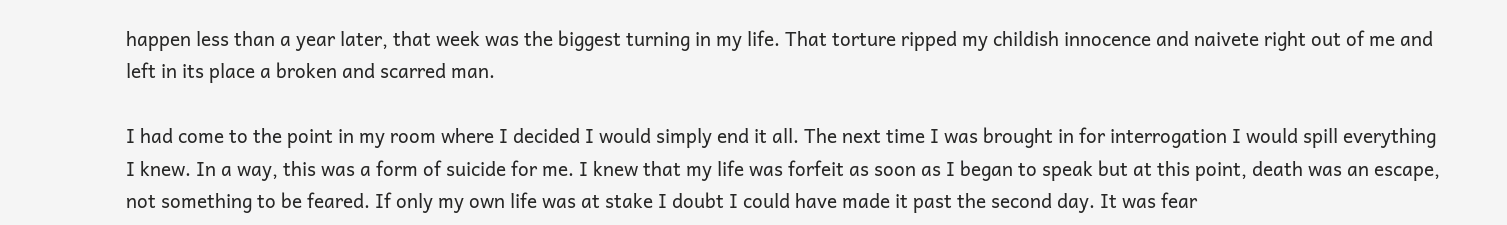happen less than a year later, that week was the biggest turning in my life. That torture ripped my childish innocence and naivete right out of me and left in its place a broken and scarred man.

I had come to the point in my room where I decided I would simply end it all. The next time I was brought in for interrogation I would spill everything I knew. In a way, this was a form of suicide for me. I knew that my life was forfeit as soon as I began to speak but at this point, death was an escape, not something to be feared. If only my own life was at stake I doubt I could have made it past the second day. It was fear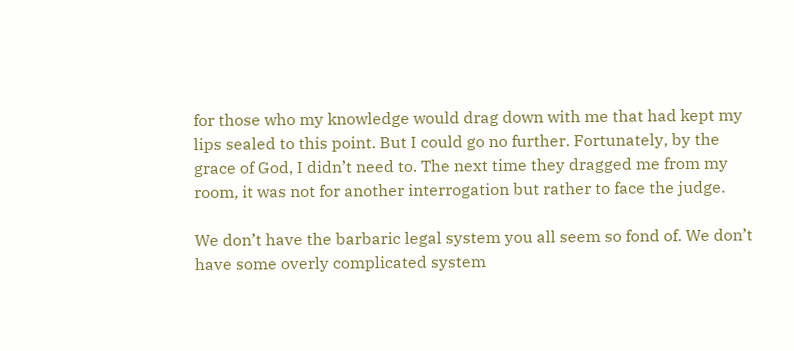for those who my knowledge would drag down with me that had kept my lips sealed to this point. But I could go no further. Fortunately, by the grace of God, I didn’t need to. The next time they dragged me from my room, it was not for another interrogation but rather to face the judge.

We don’t have the barbaric legal system you all seem so fond of. We don’t have some overly complicated system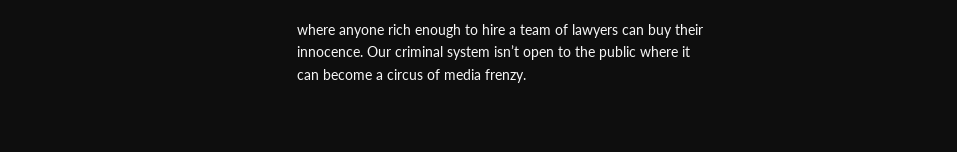where anyone rich enough to hire a team of lawyers can buy their innocence. Our criminal system isn’t open to the public where it can become a circus of media frenzy.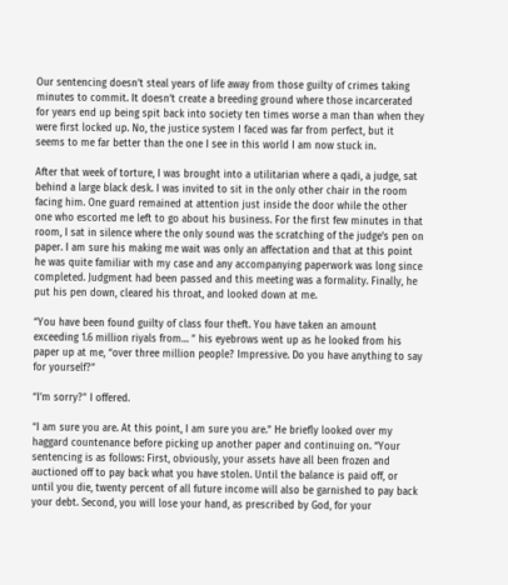Our sentencing doesn’t steal years of life away from those guilty of crimes taking minutes to commit. It doesn’t create a breeding ground where those incarcerated for years end up being spit back into society ten times worse a man than when they were first locked up. No, the justice system I faced was far from perfect, but it seems to me far better than the one I see in this world I am now stuck in.

After that week of torture, I was brought into a utilitarian where a qadi, a judge, sat behind a large black desk. I was invited to sit in the only other chair in the room facing him. One guard remained at attention just inside the door while the other one who escorted me left to go about his business. For the first few minutes in that room, I sat in silence where the only sound was the scratching of the judge’s pen on paper. I am sure his making me wait was only an affectation and that at this point he was quite familiar with my case and any accompanying paperwork was long since completed. Judgment had been passed and this meeting was a formality. Finally, he put his pen down, cleared his throat, and looked down at me.

“You have been found guilty of class four theft. You have taken an amount exceeding 1.6 million riyals from… ” his eyebrows went up as he looked from his paper up at me, “over three million people? Impressive. Do you have anything to say for yourself?”

“I’m sorry?” I offered.

“I am sure you are. At this point, I am sure you are.” He briefly looked over my haggard countenance before picking up another paper and continuing on. “Your sentencing is as follows: First, obviously, your assets have all been frozen and auctioned off to pay back what you have stolen. Until the balance is paid off, or until you die, twenty percent of all future income will also be garnished to pay back your debt. Second, you will lose your hand, as prescribed by God, for your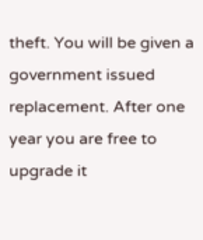theft. You will be given a government issued replacement. After one year you are free to upgrade it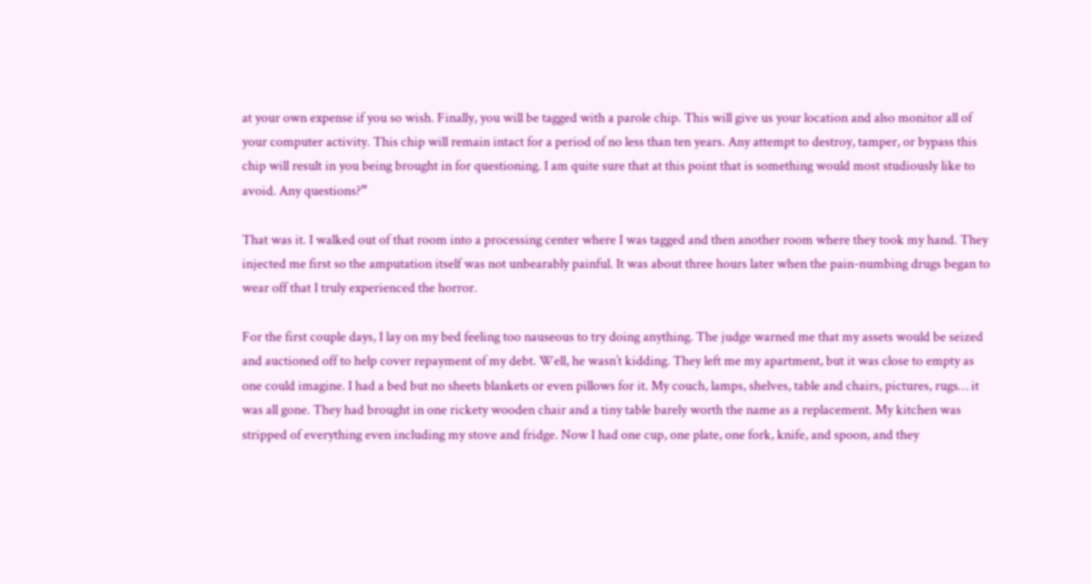at your own expense if you so wish. Finally, you will be tagged with a parole chip. This will give us your location and also monitor all of your computer activity. This chip will remain intact for a period of no less than ten years. Any attempt to destroy, tamper, or bypass this chip will result in you being brought in for questioning. I am quite sure that at this point that is something would most studiously like to avoid. Any questions?”

That was it. I walked out of that room into a processing center where I was tagged and then another room where they took my hand. They injected me first so the amputation itself was not unbearably painful. It was about three hours later when the pain-numbing drugs began to wear off that I truly experienced the horror.

For the first couple days, I lay on my bed feeling too nauseous to try doing anything. The judge warned me that my assets would be seized and auctioned off to help cover repayment of my debt. Well, he wasn’t kidding. They left me my apartment, but it was close to empty as one could imagine. I had a bed but no sheets blankets or even pillows for it. My couch, lamps, shelves, table and chairs, pictures, rugs… it was all gone. They had brought in one rickety wooden chair and a tiny table barely worth the name as a replacement. My kitchen was stripped of everything even including my stove and fridge. Now I had one cup, one plate, one fork, knife, and spoon, and they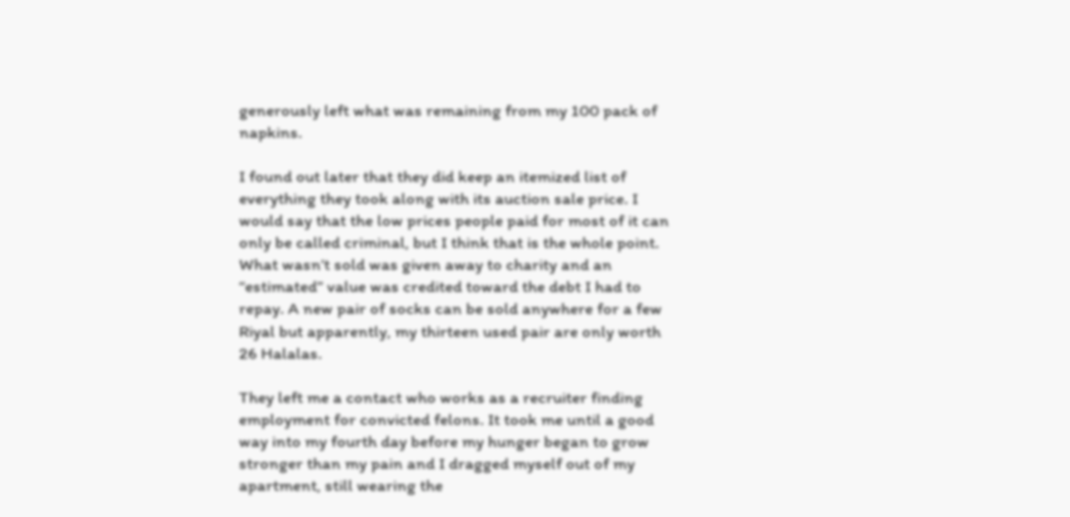generously left what was remaining from my 100 pack of napkins.

I found out later that they did keep an itemized list of everything they took along with its auction sale price. I would say that the low prices people paid for most of it can only be called criminal, but I think that is the whole point. What wasn’t sold was given away to charity and an “estimated” value was credited toward the debt I had to repay. A new pair of socks can be sold anywhere for a few Riyal but apparently, my thirteen used pair are only worth 26 Halalas.

They left me a contact who works as a recruiter finding employment for convicted felons. It took me until a good way into my fourth day before my hunger began to grow stronger than my pain and I dragged myself out of my apartment, still wearing the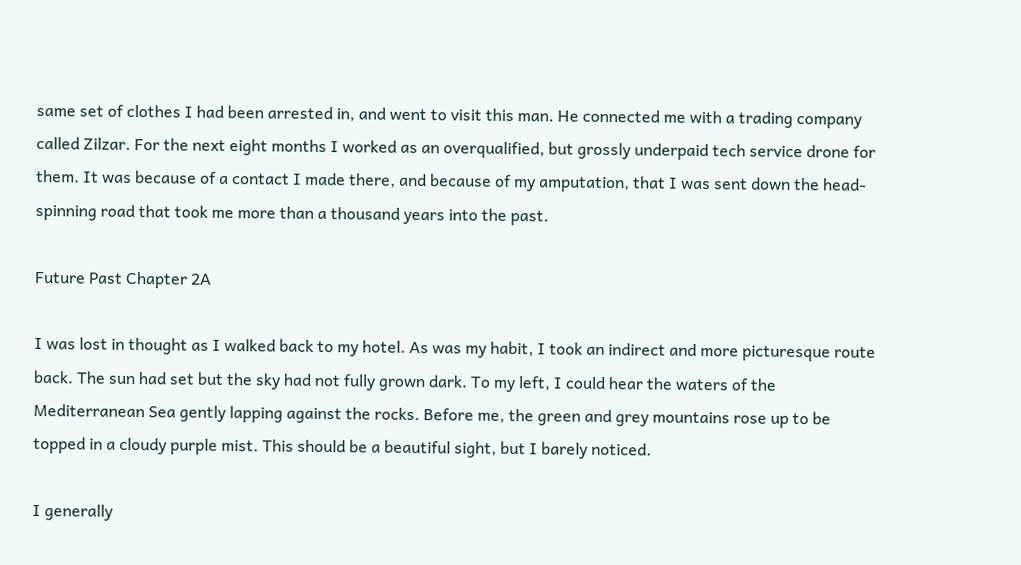same set of clothes I had been arrested in, and went to visit this man. He connected me with a trading company called Zilzar. For the next eight months I worked as an overqualified, but grossly underpaid tech service drone for them. It was because of a contact I made there, and because of my amputation, that I was sent down the head-spinning road that took me more than a thousand years into the past.

Future Past Chapter 2A

I was lost in thought as I walked back to my hotel. As was my habit, I took an indirect and more picturesque route back. The sun had set but the sky had not fully grown dark. To my left, I could hear the waters of the Mediterranean Sea gently lapping against the rocks. Before me, the green and grey mountains rose up to be topped in a cloudy purple mist. This should be a beautiful sight, but I barely noticed.

I generally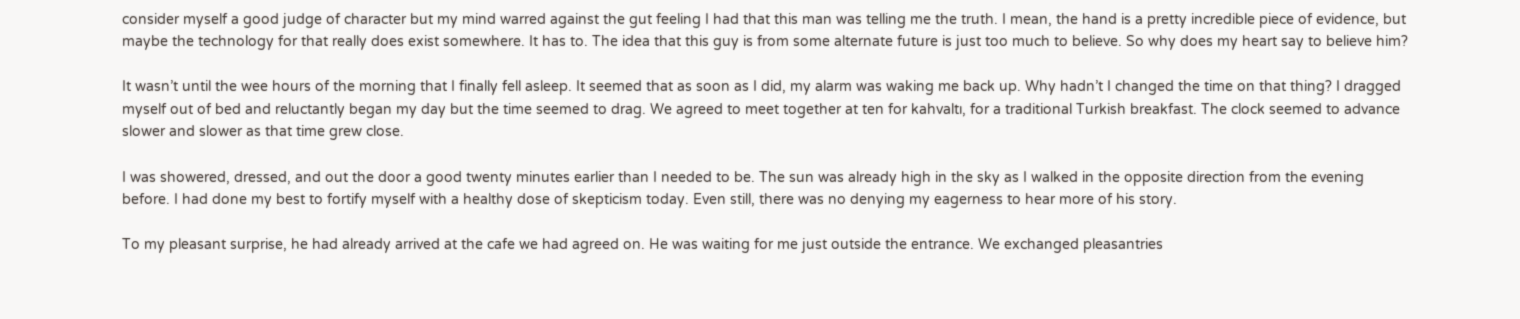consider myself a good judge of character but my mind warred against the gut feeling I had that this man was telling me the truth. I mean, the hand is a pretty incredible piece of evidence, but maybe the technology for that really does exist somewhere. It has to. The idea that this guy is from some alternate future is just too much to believe. So why does my heart say to believe him?

It wasn’t until the wee hours of the morning that I finally fell asleep. It seemed that as soon as I did, my alarm was waking me back up. Why hadn’t I changed the time on that thing? I dragged myself out of bed and reluctantly began my day but the time seemed to drag. We agreed to meet together at ten for kahvaltı, for a traditional Turkish breakfast. The clock seemed to advance slower and slower as that time grew close.

I was showered, dressed, and out the door a good twenty minutes earlier than I needed to be. The sun was already high in the sky as I walked in the opposite direction from the evening before. I had done my best to fortify myself with a healthy dose of skepticism today. Even still, there was no denying my eagerness to hear more of his story.

To my pleasant surprise, he had already arrived at the cafe we had agreed on. He was waiting for me just outside the entrance. We exchanged pleasantries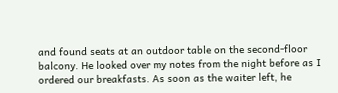and found seats at an outdoor table on the second-floor balcony. He looked over my notes from the night before as I ordered our breakfasts. As soon as the waiter left, he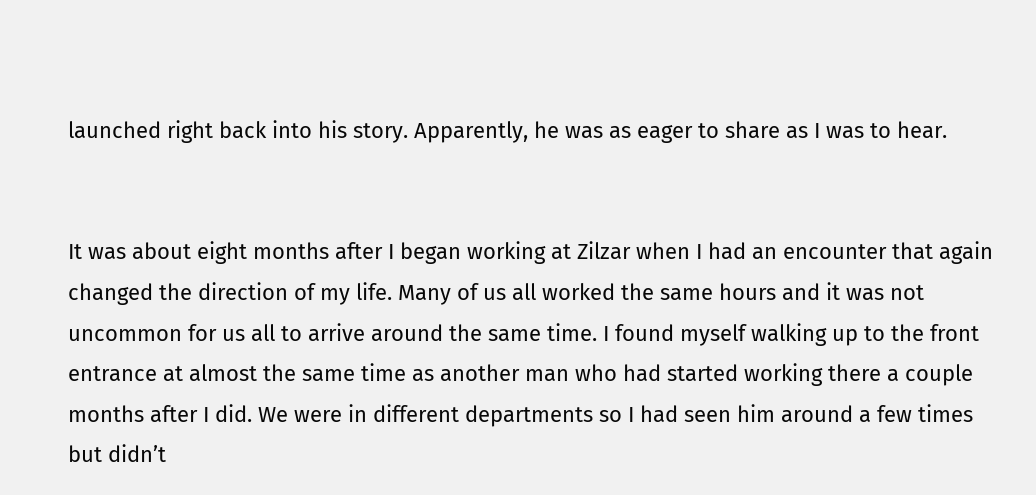launched right back into his story. Apparently, he was as eager to share as I was to hear.


It was about eight months after I began working at Zilzar when I had an encounter that again changed the direction of my life. Many of us all worked the same hours and it was not uncommon for us all to arrive around the same time. I found myself walking up to the front entrance at almost the same time as another man who had started working there a couple months after I did. We were in different departments so I had seen him around a few times but didn’t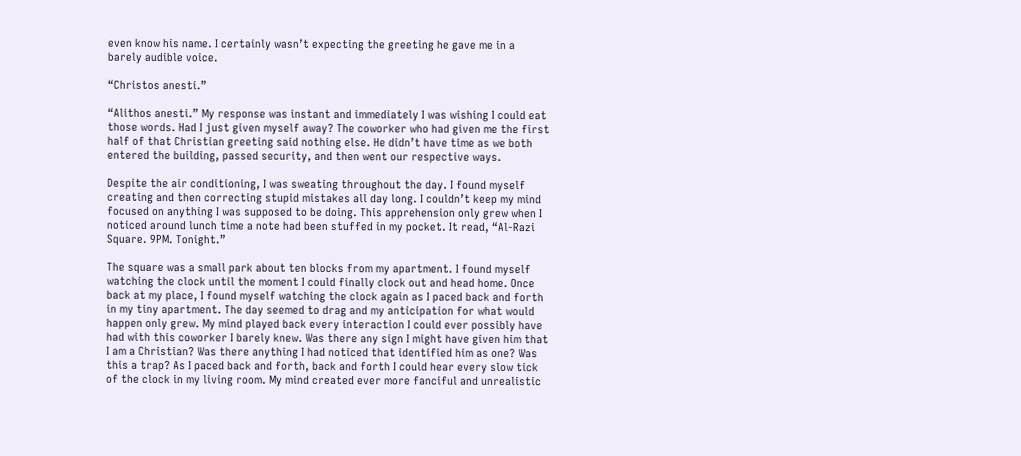even know his name. I certainly wasn’t expecting the greeting he gave me in a barely audible voice.

“Christos anesti.”

“Alithos anesti.” My response was instant and immediately I was wishing I could eat those words. Had I just given myself away? The coworker who had given me the first half of that Christian greeting said nothing else. He didn’t have time as we both entered the building, passed security, and then went our respective ways.

Despite the air conditioning, I was sweating throughout the day. I found myself creating and then correcting stupid mistakes all day long. I couldn’t keep my mind focused on anything I was supposed to be doing. This apprehension only grew when I noticed around lunch time a note had been stuffed in my pocket. It read, “Al-Razi Square. 9PM. Tonight.”

The square was a small park about ten blocks from my apartment. I found myself watching the clock until the moment I could finally clock out and head home. Once back at my place, I found myself watching the clock again as I paced back and forth in my tiny apartment. The day seemed to drag and my anticipation for what would happen only grew. My mind played back every interaction I could ever possibly have had with this coworker I barely knew. Was there any sign I might have given him that I am a Christian? Was there anything I had noticed that identified him as one? Was this a trap? As I paced back and forth, back and forth I could hear every slow tick of the clock in my living room. My mind created ever more fanciful and unrealistic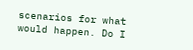scenarios for what would happen. Do I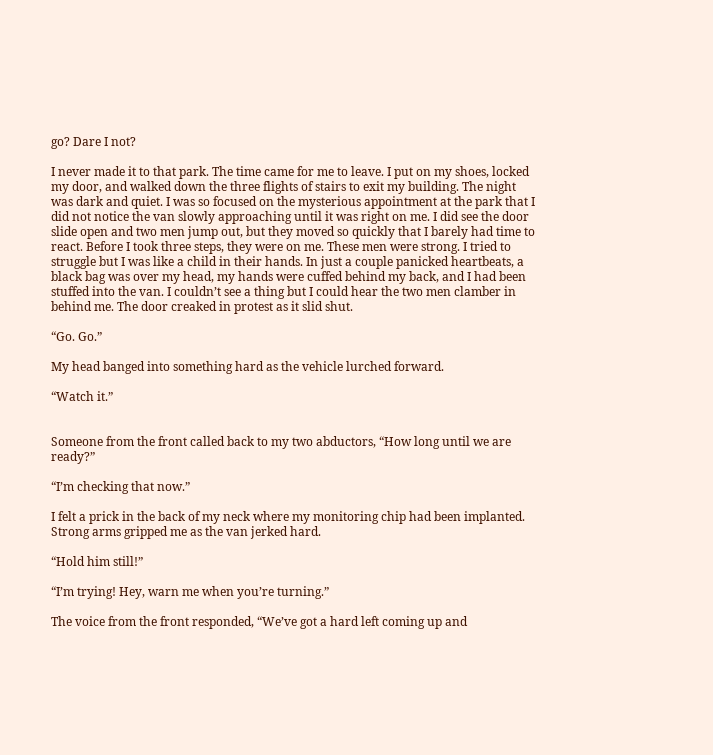go? Dare I not?

I never made it to that park. The time came for me to leave. I put on my shoes, locked my door, and walked down the three flights of stairs to exit my building. The night was dark and quiet. I was so focused on the mysterious appointment at the park that I did not notice the van slowly approaching until it was right on me. I did see the door slide open and two men jump out, but they moved so quickly that I barely had time to react. Before I took three steps, they were on me. These men were strong. I tried to struggle but I was like a child in their hands. In just a couple panicked heartbeats, a black bag was over my head, my hands were cuffed behind my back, and I had been stuffed into the van. I couldn’t see a thing but I could hear the two men clamber in behind me. The door creaked in protest as it slid shut.

“Go. Go.”

My head banged into something hard as the vehicle lurched forward.

“Watch it.”


Someone from the front called back to my two abductors, “How long until we are ready?”

“I’m checking that now.”

I felt a prick in the back of my neck where my monitoring chip had been implanted. Strong arms gripped me as the van jerked hard.

“Hold him still!”

“I’m trying! Hey, warn me when you’re turning.”

The voice from the front responded, “We’ve got a hard left coming up and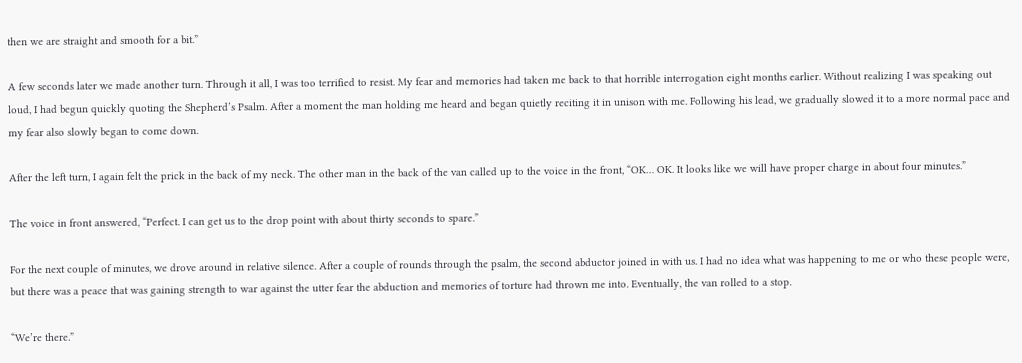then we are straight and smooth for a bit.”

A few seconds later we made another turn. Through it all, I was too terrified to resist. My fear and memories had taken me back to that horrible interrogation eight months earlier. Without realizing I was speaking out loud, I had begun quickly quoting the Shepherd’s Psalm. After a moment the man holding me heard and began quietly reciting it in unison with me. Following his lead, we gradually slowed it to a more normal pace and my fear also slowly began to come down.

After the left turn, I again felt the prick in the back of my neck. The other man in the back of the van called up to the voice in the front, “OK… OK. It looks like we will have proper charge in about four minutes.”

The voice in front answered, “Perfect. I can get us to the drop point with about thirty seconds to spare.”

For the next couple of minutes, we drove around in relative silence. After a couple of rounds through the psalm, the second abductor joined in with us. I had no idea what was happening to me or who these people were, but there was a peace that was gaining strength to war against the utter fear the abduction and memories of torture had thrown me into. Eventually, the van rolled to a stop.

“We’re there.”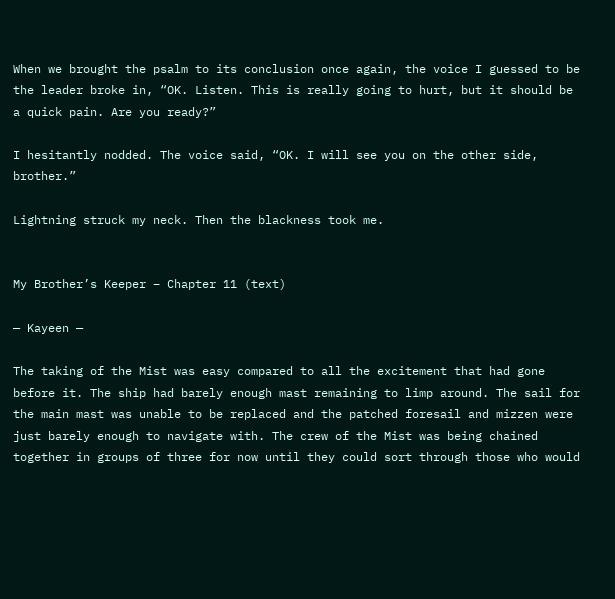When we brought the psalm to its conclusion once again, the voice I guessed to be the leader broke in, “OK. Listen. This is really going to hurt, but it should be a quick pain. Are you ready?”

I hesitantly nodded. The voice said, “OK. I will see you on the other side, brother.”

Lightning struck my neck. Then the blackness took me.


My Brother’s Keeper – Chapter 11 (text)

— Kayeen —

The taking of the Mist was easy compared to all the excitement that had gone before it. The ship had barely enough mast remaining to limp around. The sail for the main mast was unable to be replaced and the patched foresail and mizzen were just barely enough to navigate with. The crew of the Mist was being chained together in groups of three for now until they could sort through those who would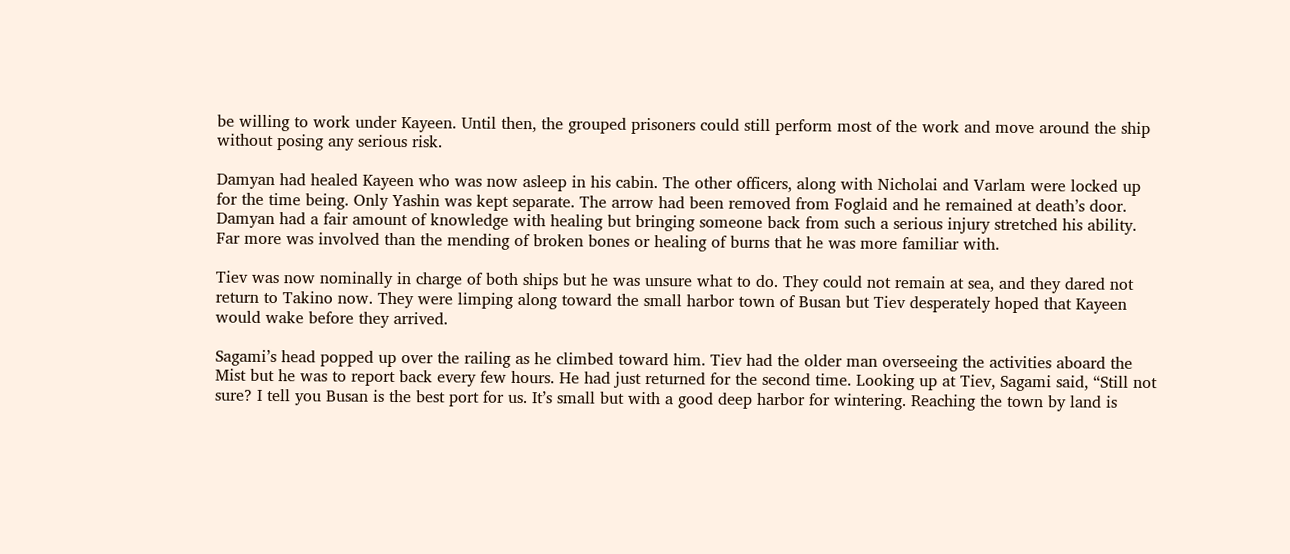be willing to work under Kayeen. Until then, the grouped prisoners could still perform most of the work and move around the ship without posing any serious risk.

Damyan had healed Kayeen who was now asleep in his cabin. The other officers, along with Nicholai and Varlam were locked up for the time being. Only Yashin was kept separate. The arrow had been removed from Foglaid and he remained at death’s door. Damyan had a fair amount of knowledge with healing but bringing someone back from such a serious injury stretched his ability. Far more was involved than the mending of broken bones or healing of burns that he was more familiar with.

Tiev was now nominally in charge of both ships but he was unsure what to do. They could not remain at sea, and they dared not return to Takino now. They were limping along toward the small harbor town of Busan but Tiev desperately hoped that Kayeen would wake before they arrived.

Sagami’s head popped up over the railing as he climbed toward him. Tiev had the older man overseeing the activities aboard the Mist but he was to report back every few hours. He had just returned for the second time. Looking up at Tiev, Sagami said, “Still not sure? I tell you Busan is the best port for us. It’s small but with a good deep harbor for wintering. Reaching the town by land is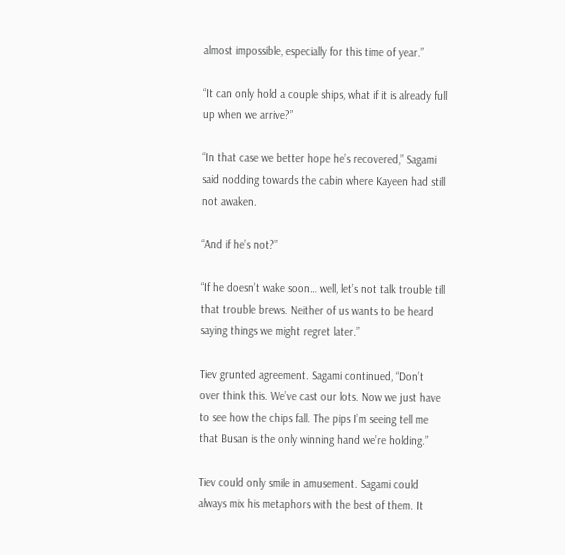almost impossible, especially for this time of year.”

“It can only hold a couple ships, what if it is already full up when we arrive?”

“In that case we better hope he’s recovered,” Sagami said nodding towards the cabin where Kayeen had still not awaken.

“And if he’s not?”

“If he doesn’t wake soon… well, let’s not talk trouble till that trouble brews. Neither of us wants to be heard saying things we might regret later.”

Tiev grunted agreement. Sagami continued, “Don’t over think this. We’ve cast our lots. Now we just have to see how the chips fall. The pips I’m seeing tell me that Busan is the only winning hand we’re holding.”

Tiev could only smile in amusement. Sagami could always mix his metaphors with the best of them. It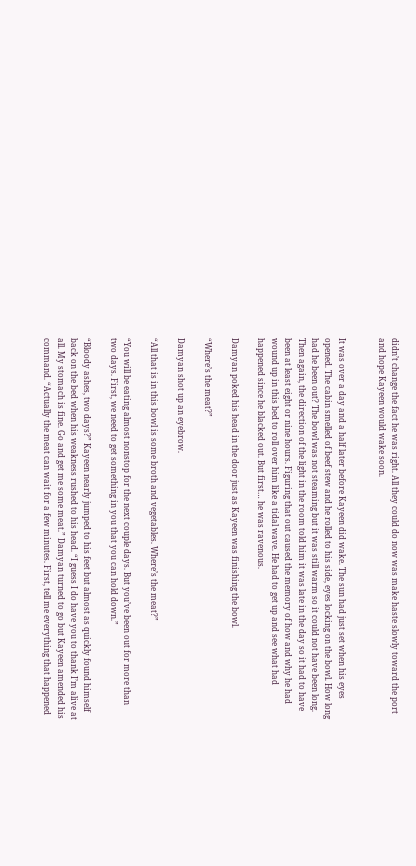didn’t change the fact he was right. All they could do now was make haste slowly toward the port and hope Kayeen would wake soon.


It was over a day and a half later before Kayeen did wake. The sun had just set when his eyes opened. The cabin smelled of beef stew and he rolled to his side, eyes locking on the bowl. How long had he been out? The bowl was not steaming but it was still warm so it could not have been long. Then again, the direction of the light in the room told him it was late in the day so it had to have been at least eight or nine hours. Figuring that out caused the memory of how and why he had wound up in this bed to roll over him like a tidal wave. He had to get up and see what had happened since he blacked out. But first… he was ravenous.

Damyan poked his head in the door just as Kayeen was finishing the bowl.

“Where’s the meat?”

Damyan shot up an eyebrow.

“All that is in this bowl is some broth and vegetables. Where’s the meat?”

“You will be eating almost nonstop for the next couple days. But you’ve been out for more than two days. First, we need to get something in you that you can hold down.”

“Bloody ashes, two days?” Kayeen nearly jumped to his feet but almost as quickly found himself back on the bed when his weakness rushed to his head. “I guess I do have you to thank I’m alive at all. My stomach is fine. Go and get me some meat.” Damyan turned to go but Kayeen amended his command. “Actually the meat can wait for a few minutes. First, tell me everything that happened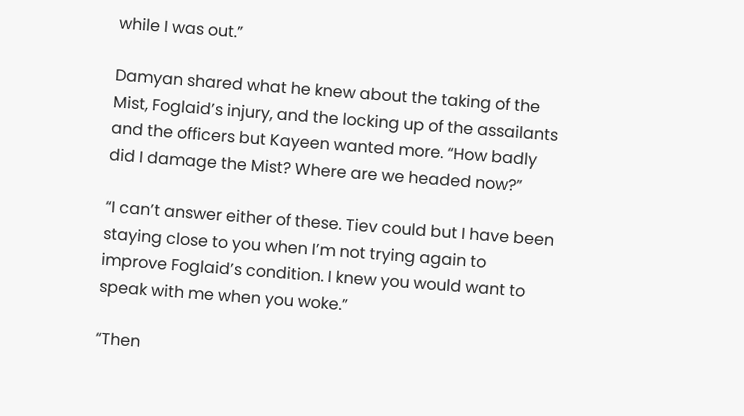while I was out.”

Damyan shared what he knew about the taking of the Mist, Foglaid’s injury, and the locking up of the assailants and the officers but Kayeen wanted more. “How badly did I damage the Mist? Where are we headed now?”

“I can’t answer either of these. Tiev could but I have been staying close to you when I’m not trying again to improve Foglaid’s condition. I knew you would want to speak with me when you woke.”

“Then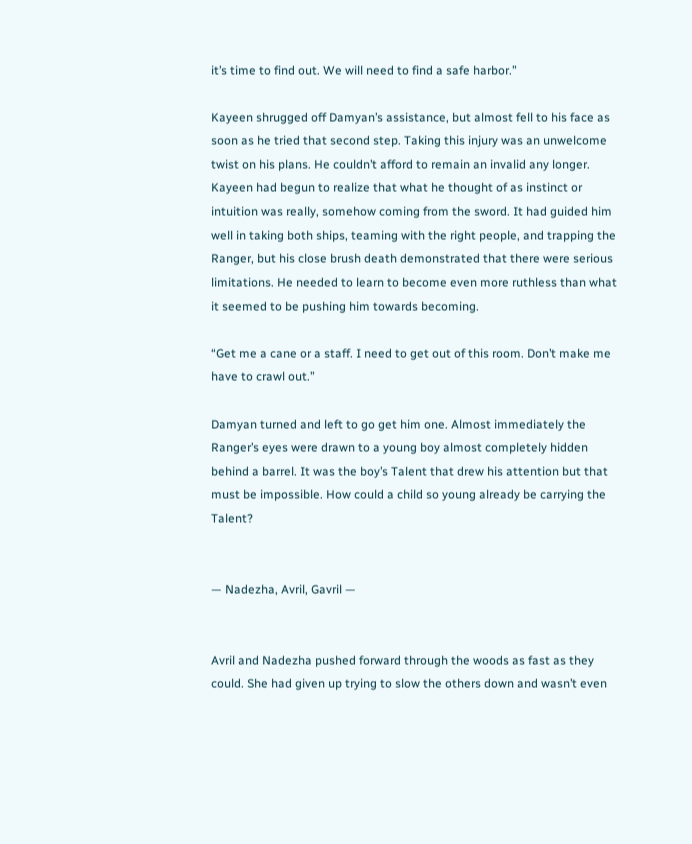it’s time to find out. We will need to find a safe harbor.”

Kayeen shrugged off Damyan’s assistance, but almost fell to his face as soon as he tried that second step. Taking this injury was an unwelcome twist on his plans. He couldn’t afford to remain an invalid any longer. Kayeen had begun to realize that what he thought of as instinct or intuition was really, somehow coming from the sword. It had guided him well in taking both ships, teaming with the right people, and trapping the Ranger, but his close brush death demonstrated that there were serious limitations. He needed to learn to become even more ruthless than what it seemed to be pushing him towards becoming.

“Get me a cane or a staff. I need to get out of this room. Don’t make me have to crawl out.”

Damyan turned and left to go get him one. Almost immediately the Ranger’s eyes were drawn to a young boy almost completely hidden behind a barrel. It was the boy’s Talent that drew his attention but that must be impossible. How could a child so young already be carrying the Talent?


— Nadezha, Avril, Gavril —


Avril and Nadezha pushed forward through the woods as fast as they could. She had given up trying to slow the others down and wasn’t even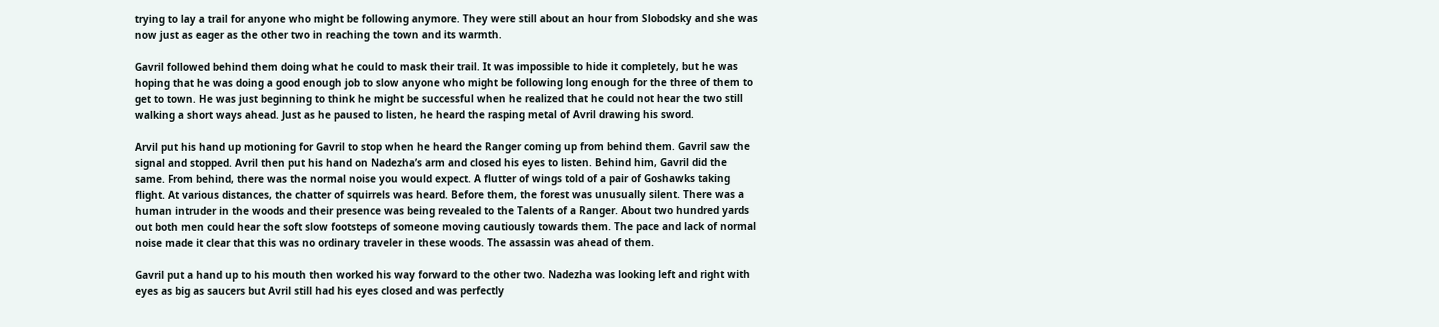trying to lay a trail for anyone who might be following anymore. They were still about an hour from Slobodsky and she was now just as eager as the other two in reaching the town and its warmth.

Gavril followed behind them doing what he could to mask their trail. It was impossible to hide it completely, but he was hoping that he was doing a good enough job to slow anyone who might be following long enough for the three of them to get to town. He was just beginning to think he might be successful when he realized that he could not hear the two still walking a short ways ahead. Just as he paused to listen, he heard the rasping metal of Avril drawing his sword.

Arvil put his hand up motioning for Gavril to stop when he heard the Ranger coming up from behind them. Gavril saw the signal and stopped. Avril then put his hand on Nadezha’s arm and closed his eyes to listen. Behind him, Gavril did the same. From behind, there was the normal noise you would expect. A flutter of wings told of a pair of Goshawks taking flight. At various distances, the chatter of squirrels was heard. Before them, the forest was unusually silent. There was a human intruder in the woods and their presence was being revealed to the Talents of a Ranger. About two hundred yards out both men could hear the soft slow footsteps of someone moving cautiously towards them. The pace and lack of normal noise made it clear that this was no ordinary traveler in these woods. The assassin was ahead of them.

Gavril put a hand up to his mouth then worked his way forward to the other two. Nadezha was looking left and right with eyes as big as saucers but Avril still had his eyes closed and was perfectly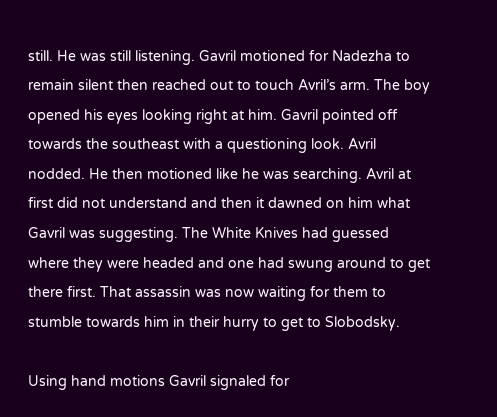still. He was still listening. Gavril motioned for Nadezha to remain silent then reached out to touch Avril’s arm. The boy opened his eyes looking right at him. Gavril pointed off towards the southeast with a questioning look. Avril nodded. He then motioned like he was searching. Avril at first did not understand and then it dawned on him what Gavril was suggesting. The White Knives had guessed where they were headed and one had swung around to get there first. That assassin was now waiting for them to stumble towards him in their hurry to get to Slobodsky.

Using hand motions Gavril signaled for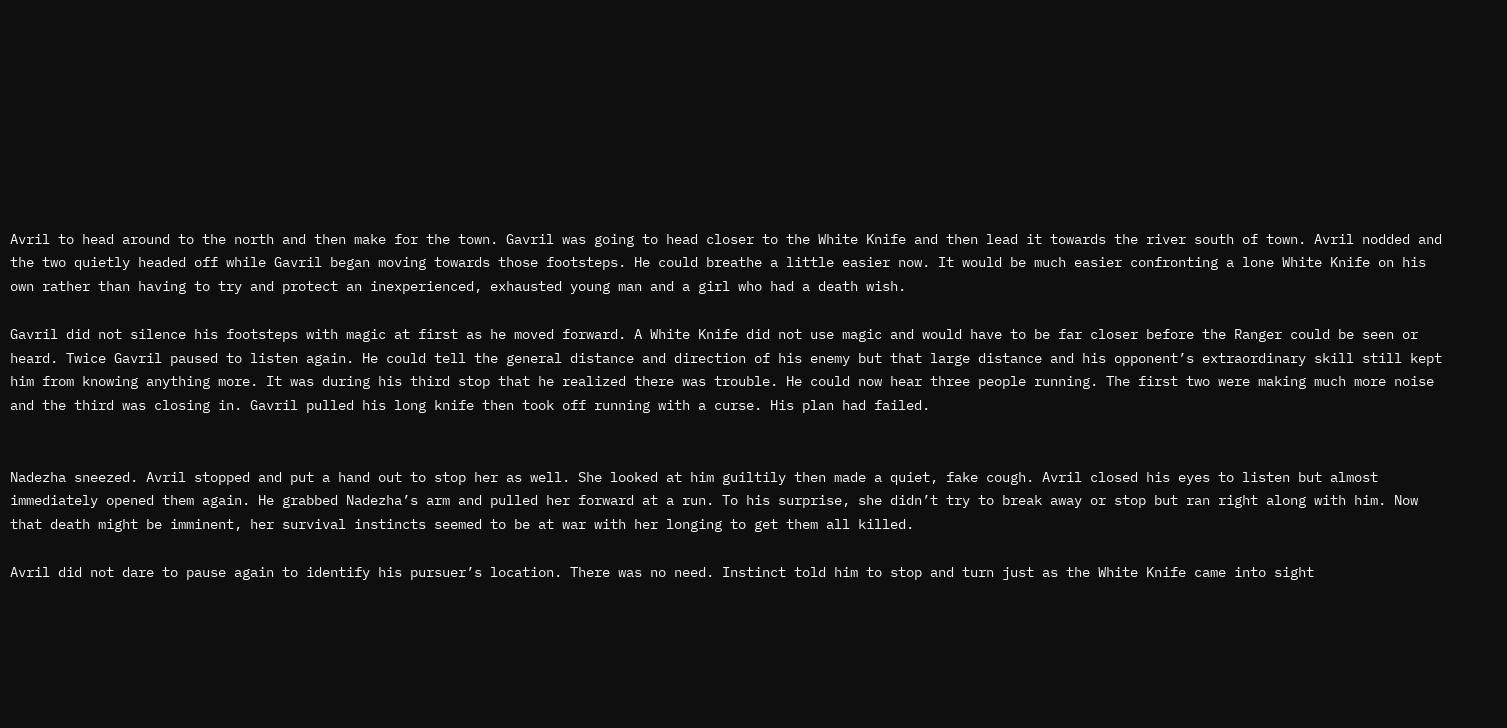Avril to head around to the north and then make for the town. Gavril was going to head closer to the White Knife and then lead it towards the river south of town. Avril nodded and the two quietly headed off while Gavril began moving towards those footsteps. He could breathe a little easier now. It would be much easier confronting a lone White Knife on his own rather than having to try and protect an inexperienced, exhausted young man and a girl who had a death wish.

Gavril did not silence his footsteps with magic at first as he moved forward. A White Knife did not use magic and would have to be far closer before the Ranger could be seen or heard. Twice Gavril paused to listen again. He could tell the general distance and direction of his enemy but that large distance and his opponent’s extraordinary skill still kept him from knowing anything more. It was during his third stop that he realized there was trouble. He could now hear three people running. The first two were making much more noise and the third was closing in. Gavril pulled his long knife then took off running with a curse. His plan had failed.


Nadezha sneezed. Avril stopped and put a hand out to stop her as well. She looked at him guiltily then made a quiet, fake cough. Avril closed his eyes to listen but almost immediately opened them again. He grabbed Nadezha’s arm and pulled her forward at a run. To his surprise, she didn’t try to break away or stop but ran right along with him. Now that death might be imminent, her survival instincts seemed to be at war with her longing to get them all killed.

Avril did not dare to pause again to identify his pursuer’s location. There was no need. Instinct told him to stop and turn just as the White Knife came into sight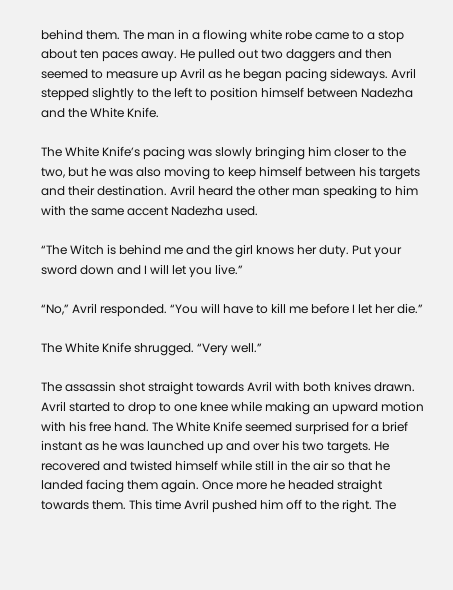behind them. The man in a flowing white robe came to a stop about ten paces away. He pulled out two daggers and then seemed to measure up Avril as he began pacing sideways. Avril stepped slightly to the left to position himself between Nadezha and the White Knife.

The White Knife’s pacing was slowly bringing him closer to the two, but he was also moving to keep himself between his targets and their destination. Avril heard the other man speaking to him with the same accent Nadezha used.

“The Witch is behind me and the girl knows her duty. Put your sword down and I will let you live.”

“No,” Avril responded. “You will have to kill me before I let her die.”

The White Knife shrugged. “Very well.”

The assassin shot straight towards Avril with both knives drawn. Avril started to drop to one knee while making an upward motion with his free hand. The White Knife seemed surprised for a brief instant as he was launched up and over his two targets. He recovered and twisted himself while still in the air so that he landed facing them again. Once more he headed straight towards them. This time Avril pushed him off to the right. The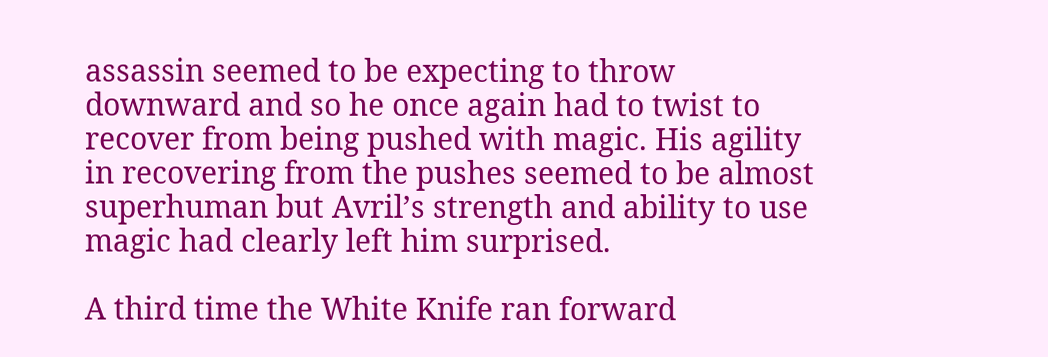assassin seemed to be expecting to throw downward and so he once again had to twist to recover from being pushed with magic. His agility in recovering from the pushes seemed to be almost superhuman but Avril’s strength and ability to use magic had clearly left him surprised.

A third time the White Knife ran forward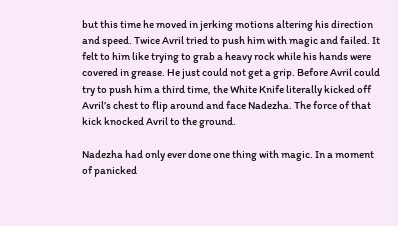but this time he moved in jerking motions altering his direction and speed. Twice Avril tried to push him with magic and failed. It felt to him like trying to grab a heavy rock while his hands were covered in grease. He just could not get a grip. Before Avril could try to push him a third time, the White Knife literally kicked off Avril’s chest to flip around and face Nadezha. The force of that kick knocked Avril to the ground.

Nadezha had only ever done one thing with magic. In a moment of panicked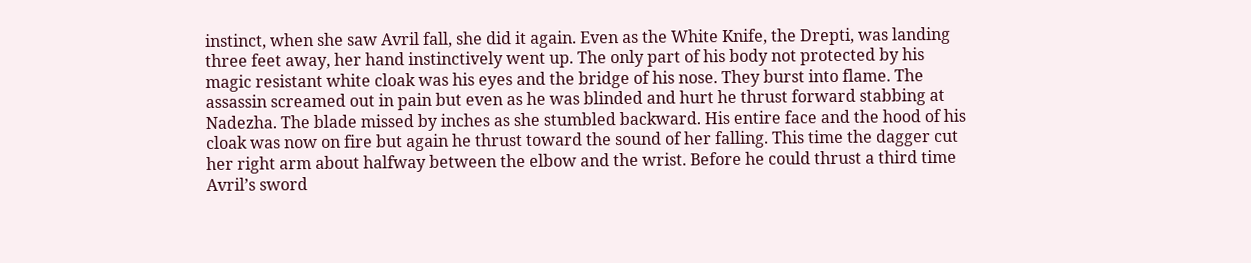instinct, when she saw Avril fall, she did it again. Even as the White Knife, the Drepti, was landing three feet away, her hand instinctively went up. The only part of his body not protected by his magic resistant white cloak was his eyes and the bridge of his nose. They burst into flame. The assassin screamed out in pain but even as he was blinded and hurt he thrust forward stabbing at Nadezha. The blade missed by inches as she stumbled backward. His entire face and the hood of his cloak was now on fire but again he thrust toward the sound of her falling. This time the dagger cut her right arm about halfway between the elbow and the wrist. Before he could thrust a third time Avril’s sword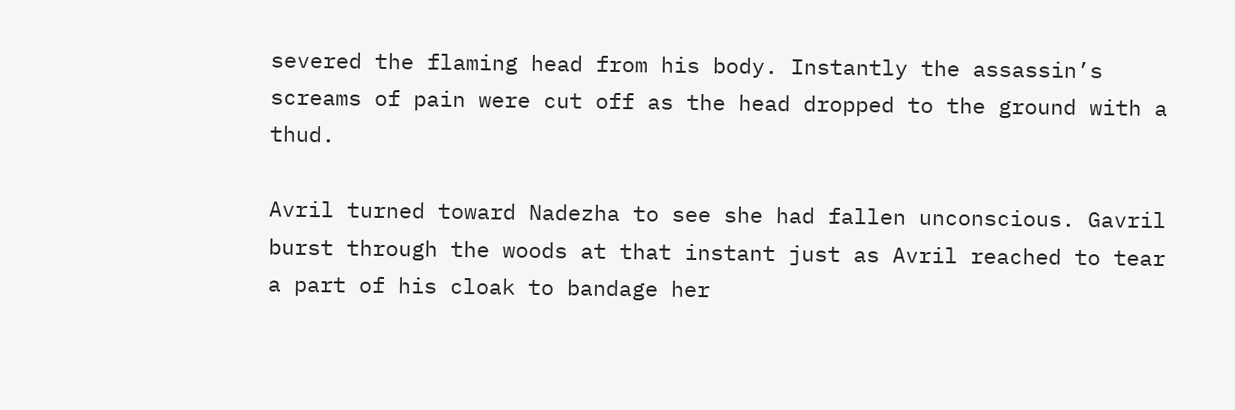severed the flaming head from his body. Instantly the assassin’s screams of pain were cut off as the head dropped to the ground with a thud.

Avril turned toward Nadezha to see she had fallen unconscious. Gavril burst through the woods at that instant just as Avril reached to tear a part of his cloak to bandage her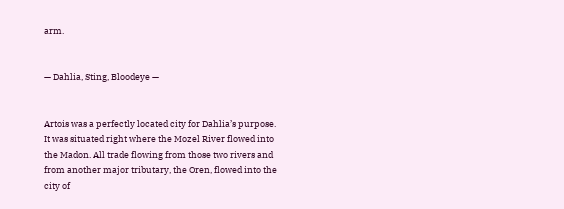arm.


— Dahlia, Sting, Bloodeye —


Artois was a perfectly located city for Dahlia’s purpose. It was situated right where the Mozel River flowed into the Madon. All trade flowing from those two rivers and from another major tributary, the Oren, flowed into the city of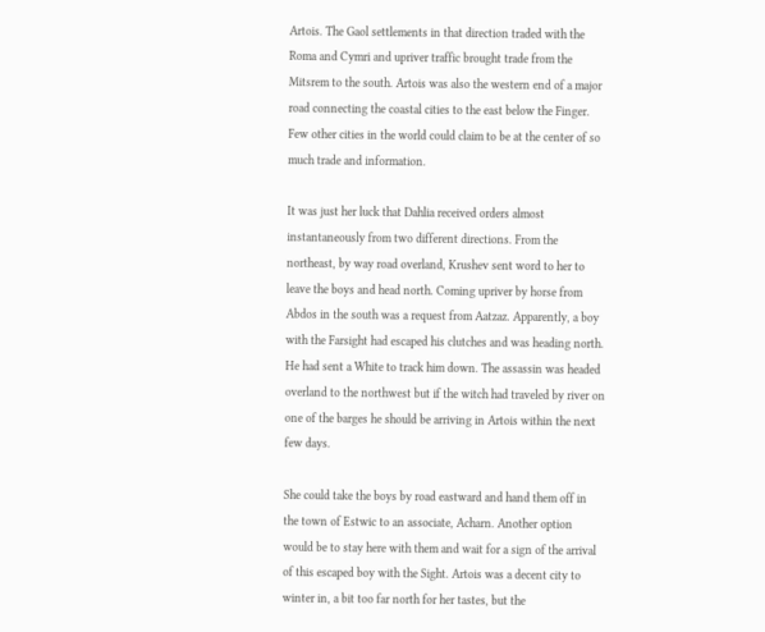Artois. The Gaol settlements in that direction traded with the Roma and Cymri and upriver traffic brought trade from the Mitsrem to the south. Artois was also the western end of a major road connecting the coastal cities to the east below the Finger. Few other cities in the world could claim to be at the center of so much trade and information.

It was just her luck that Dahlia received orders almost instantaneously from two different directions. From the northeast, by way road overland, Krushev sent word to her to leave the boys and head north. Coming upriver by horse from Abdos in the south was a request from Aatzaz. Apparently, a boy with the Farsight had escaped his clutches and was heading north. He had sent a White to track him down. The assassin was headed overland to the northwest but if the witch had traveled by river on one of the barges he should be arriving in Artois within the next few days.

She could take the boys by road eastward and hand them off in the town of Estwic to an associate, Acharn. Another option would be to stay here with them and wait for a sign of the arrival of this escaped boy with the Sight. Artois was a decent city to winter in, a bit too far north for her tastes, but the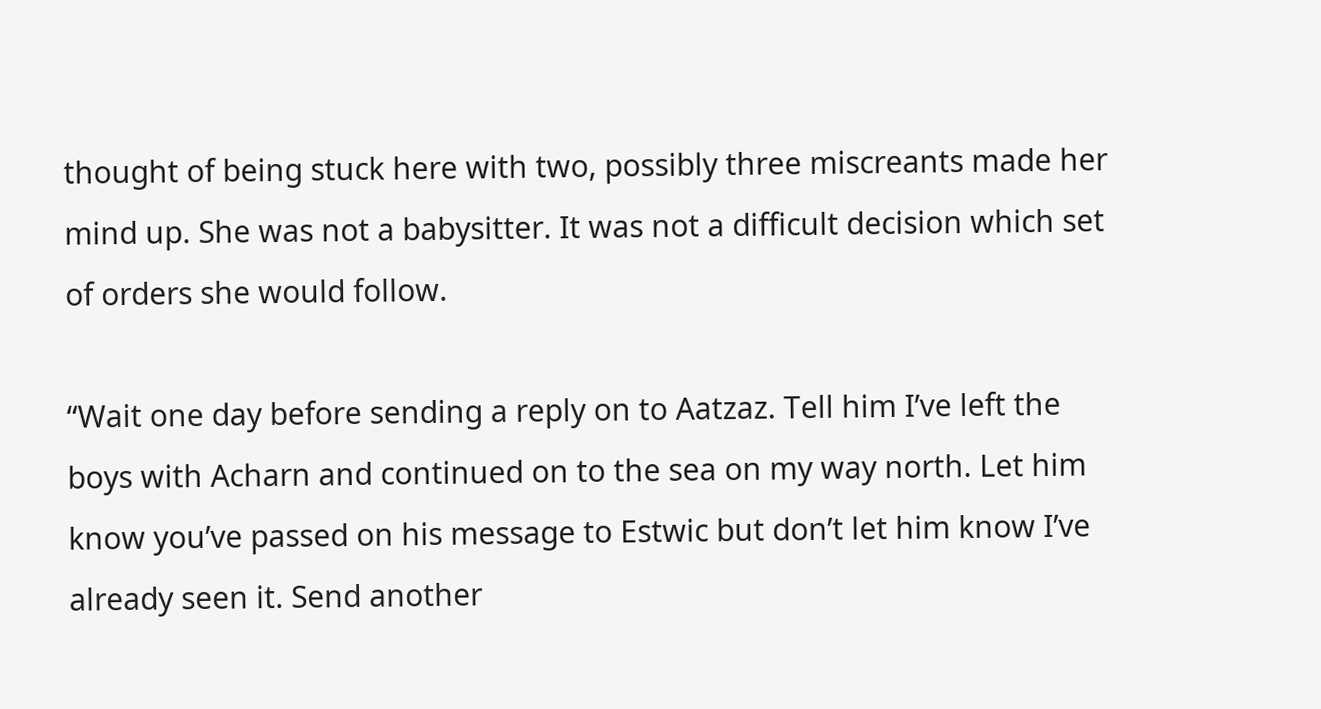thought of being stuck here with two, possibly three miscreants made her mind up. She was not a babysitter. It was not a difficult decision which set of orders she would follow.

“Wait one day before sending a reply on to Aatzaz. Tell him I’ve left the boys with Acharn and continued on to the sea on my way north. Let him know you’ve passed on his message to Estwic but don’t let him know I’ve already seen it. Send another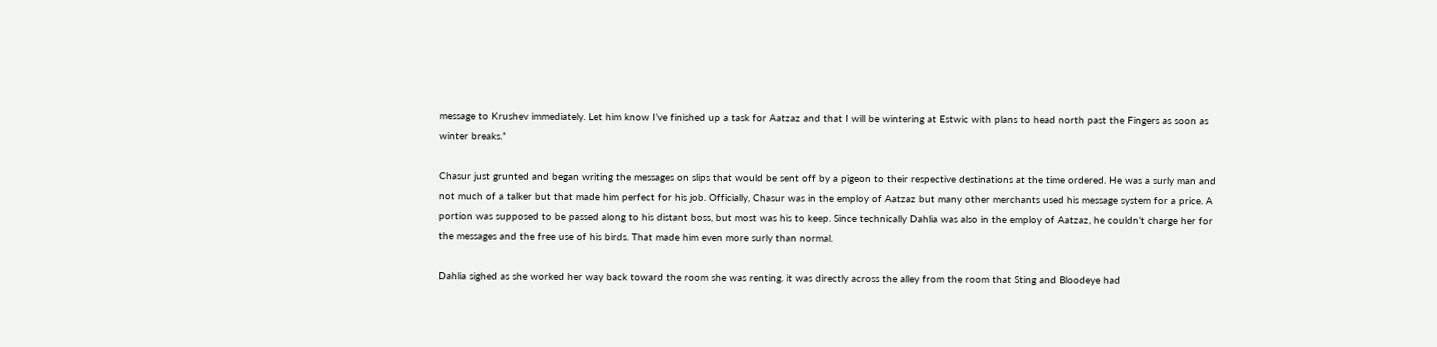message to Krushev immediately. Let him know I’ve finished up a task for Aatzaz and that I will be wintering at Estwic with plans to head north past the Fingers as soon as winter breaks.”

Chasur just grunted and began writing the messages on slips that would be sent off by a pigeon to their respective destinations at the time ordered. He was a surly man and not much of a talker but that made him perfect for his job. Officially, Chasur was in the employ of Aatzaz but many other merchants used his message system for a price. A portion was supposed to be passed along to his distant boss, but most was his to keep. Since technically Dahlia was also in the employ of Aatzaz, he couldn’t charge her for the messages and the free use of his birds. That made him even more surly than normal.

Dahlia sighed as she worked her way back toward the room she was renting. it was directly across the alley from the room that Sting and Bloodeye had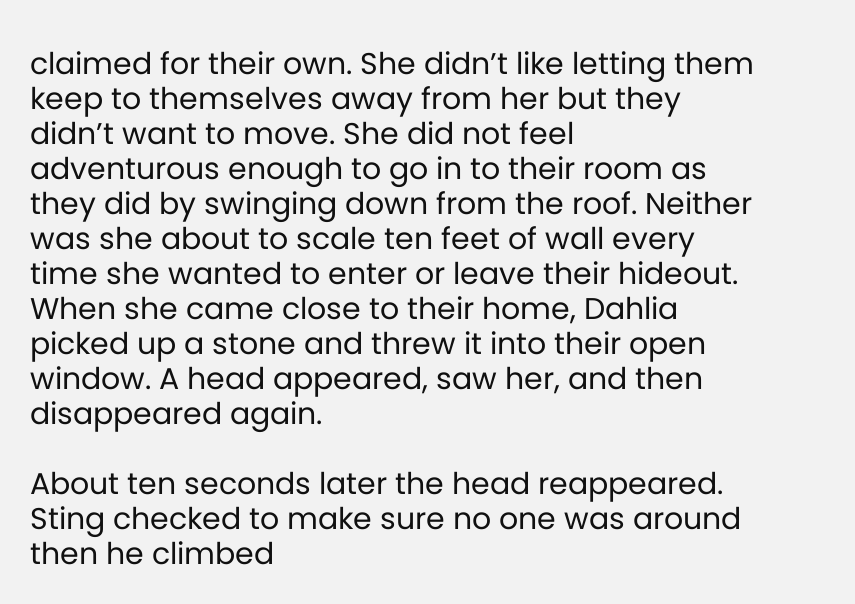claimed for their own. She didn’t like letting them keep to themselves away from her but they didn’t want to move. She did not feel adventurous enough to go in to their room as they did by swinging down from the roof. Neither was she about to scale ten feet of wall every time she wanted to enter or leave their hideout. When she came close to their home, Dahlia picked up a stone and threw it into their open window. A head appeared, saw her, and then disappeared again.

About ten seconds later the head reappeared. Sting checked to make sure no one was around then he climbed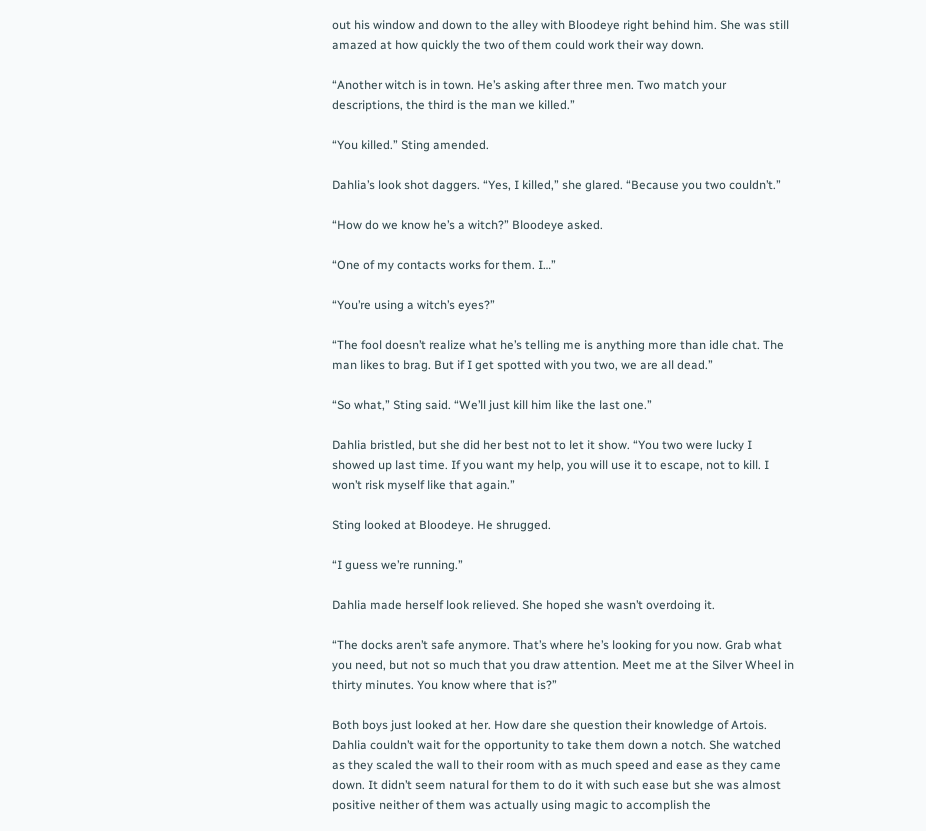out his window and down to the alley with Bloodeye right behind him. She was still amazed at how quickly the two of them could work their way down.

“Another witch is in town. He’s asking after three men. Two match your descriptions, the third is the man we killed.”

“You killed.” Sting amended.

Dahlia’s look shot daggers. “Yes, I killed,” she glared. “Because you two couldn’t.”

“How do we know he’s a witch?” Bloodeye asked.

“One of my contacts works for them. I…”

“You’re using a witch’s eyes?”

“The fool doesn’t realize what he’s telling me is anything more than idle chat. The man likes to brag. But if I get spotted with you two, we are all dead.”

“So what,” Sting said. “We’ll just kill him like the last one.”

Dahlia bristled, but she did her best not to let it show. “You two were lucky I showed up last time. If you want my help, you will use it to escape, not to kill. I won’t risk myself like that again.”

Sting looked at Bloodeye. He shrugged.

“I guess we’re running.”

Dahlia made herself look relieved. She hoped she wasn’t overdoing it.

“The docks aren’t safe anymore. That’s where he’s looking for you now. Grab what you need, but not so much that you draw attention. Meet me at the Silver Wheel in thirty minutes. You know where that is?”

Both boys just looked at her. How dare she question their knowledge of Artois. Dahlia couldn’t wait for the opportunity to take them down a notch. She watched as they scaled the wall to their room with as much speed and ease as they came down. It didn’t seem natural for them to do it with such ease but she was almost positive neither of them was actually using magic to accomplish the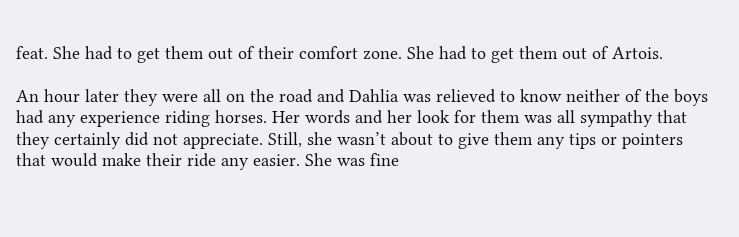feat. She had to get them out of their comfort zone. She had to get them out of Artois.

An hour later they were all on the road and Dahlia was relieved to know neither of the boys had any experience riding horses. Her words and her look for them was all sympathy that they certainly did not appreciate. Still, she wasn’t about to give them any tips or pointers that would make their ride any easier. She was fine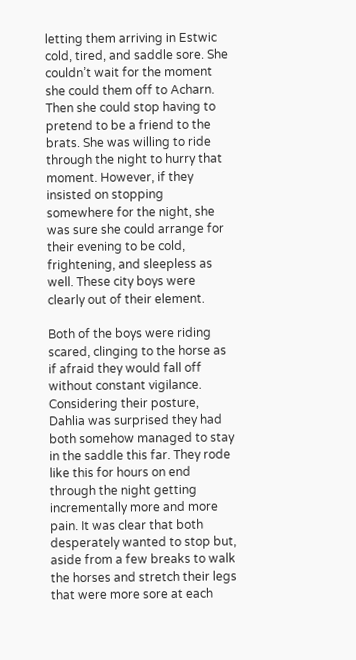letting them arriving in Estwic cold, tired, and saddle sore. She couldn’t wait for the moment she could them off to Acharn. Then she could stop having to pretend to be a friend to the brats. She was willing to ride through the night to hurry that moment. However, if they insisted on stopping somewhere for the night, she was sure she could arrange for their evening to be cold, frightening, and sleepless as well. These city boys were clearly out of their element.

Both of the boys were riding scared, clinging to the horse as if afraid they would fall off without constant vigilance. Considering their posture, Dahlia was surprised they had both somehow managed to stay in the saddle this far. They rode like this for hours on end through the night getting incrementally more and more pain. It was clear that both desperately wanted to stop but, aside from a few breaks to walk the horses and stretch their legs that were more sore at each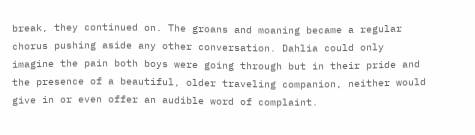break, they continued on. The groans and moaning became a regular chorus pushing aside any other conversation. Dahlia could only imagine the pain both boys were going through but in their pride and the presence of a beautiful, older traveling companion, neither would give in or even offer an audible word of complaint.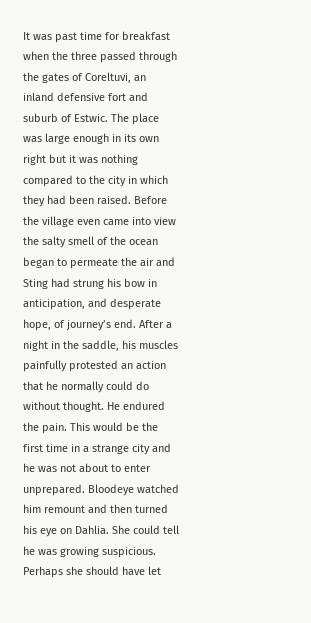It was past time for breakfast when the three passed through the gates of Coreltuvi, an inland defensive fort and suburb of Estwic. The place was large enough in its own right but it was nothing compared to the city in which they had been raised. Before the village even came into view the salty smell of the ocean began to permeate the air and Sting had strung his bow in anticipation, and desperate hope, of journey’s end. After a night in the saddle, his muscles painfully protested an action that he normally could do without thought. He endured the pain. This would be the first time in a strange city and he was not about to enter unprepared. Bloodeye watched him remount and then turned his eye on Dahlia. She could tell he was growing suspicious. Perhaps she should have let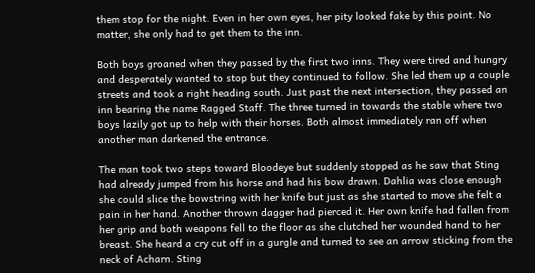them stop for the night. Even in her own eyes, her pity looked fake by this point. No matter, she only had to get them to the inn.

Both boys groaned when they passed by the first two inns. They were tired and hungry and desperately wanted to stop but they continued to follow. She led them up a couple streets and took a right heading south. Just past the next intersection, they passed an inn bearing the name Ragged Staff. The three turned in towards the stable where two boys lazily got up to help with their horses. Both almost immediately ran off when another man darkened the entrance.

The man took two steps toward Bloodeye but suddenly stopped as he saw that Sting had already jumped from his horse and had his bow drawn. Dahlia was close enough she could slice the bowstring with her knife but just as she started to move she felt a pain in her hand. Another thrown dagger had pierced it. Her own knife had fallen from her grip and both weapons fell to the floor as she clutched her wounded hand to her breast. She heard a cry cut off in a gurgle and turned to see an arrow sticking from the neck of Acharn. Sting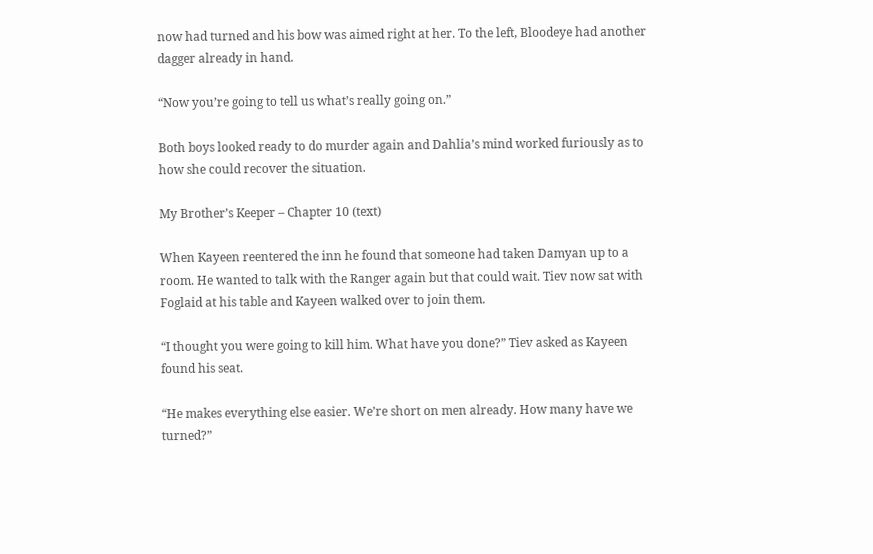now had turned and his bow was aimed right at her. To the left, Bloodeye had another dagger already in hand.

“Now you’re going to tell us what’s really going on.”

Both boys looked ready to do murder again and Dahlia’s mind worked furiously as to how she could recover the situation.

My Brother’s Keeper – Chapter 10 (text)

When Kayeen reentered the inn he found that someone had taken Damyan up to a room. He wanted to talk with the Ranger again but that could wait. Tiev now sat with Foglaid at his table and Kayeen walked over to join them.

“I thought you were going to kill him. What have you done?” Tiev asked as Kayeen found his seat.

“He makes everything else easier. We’re short on men already. How many have we turned?”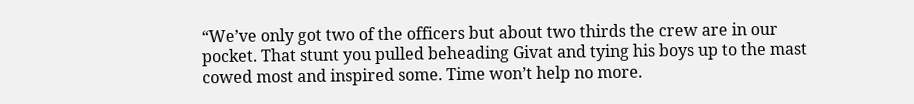“We’ve only got two of the officers but about two thirds the crew are in our pocket. That stunt you pulled beheading Givat and tying his boys up to the mast cowed most and inspired some. Time won’t help no more.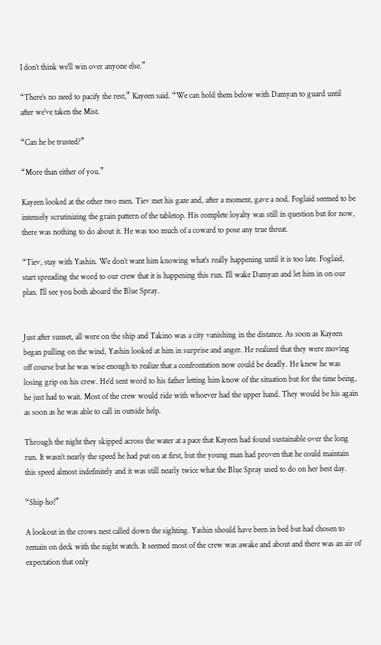I don’t think we’ll win over anyone else.”

“There’s no need to pacify the rest,” Kayeen said. “We can hold them below with Damyan to guard until after we’ve taken the Mist.

“Can he be trusted?”

“More than either of you.”

Kayeen looked at the other two men. Tiev met his gaze and, after a moment, gave a nod. Foglaid seemed to be intensely scrutinizing the grain pattern of the tabletop. His complete loyalty was still in question but for now, there was nothing to do about it. He was too much of a coward to pose any true threat.

“Tiev, stay with Yashin. We don’t want him knowing what’s really happening until it is too late. Foglaid, start spreading the word to our crew that it is happening this run. I’ll wake Damyan and let him in on our plan. I’ll see you both aboard the Blue Spray.


Just after sunset, all were on the ship and Takino was a city vanishing in the distance. As soon as Kayeen began pulling on the wind, Yashin looked at him in surprise and anger. He realized that they were moving off course but he was wise enough to realize that a confrontation now could be deadly. He knew he was losing grip on his crew. He’d sent word to his father letting him know of the situation but for the time being, he just had to wait. Most of the crew would ride with whoever had the upper hand. They would be his again as soon as he was able to call in outside help.

Through the night they skipped across the water at a pace that Kayeen had found sustainable over the long run. It wasn’t nearly the speed he had put on at first, but the young man had proven that he could maintain this speed almost indefinitely and it was still nearly twice what the Blue Spray used to do on her best day.

“Ship ho!”

A lookout in the crows nest called down the sighting. Yashin should have been in bed but had chosen to remain on deck with the night watch. It seemed most of the crew was awake and about and there was an air of expectation that only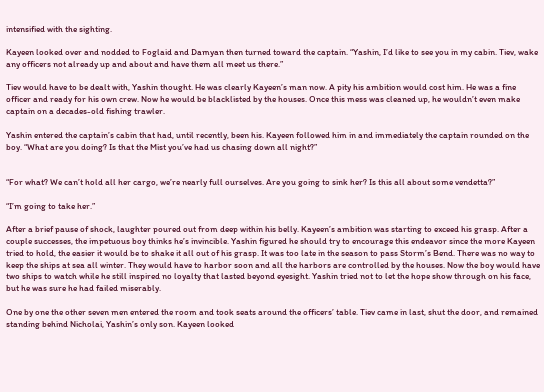intensified with the sighting.

Kayeen looked over and nodded to Foglaid and Damyan then turned toward the captain. “Yashin, I’d like to see you in my cabin. Tiev, wake any officers not already up and about and have them all meet us there.”

Tiev would have to be dealt with, Yashin thought. He was clearly Kayeen’s man now. A pity his ambition would cost him. He was a fine officer and ready for his own crew. Now he would be blacklisted by the houses. Once this mess was cleaned up, he wouldn’t even make captain on a decades-old fishing trawler.

Yashin entered the captain’s cabin that had, until recently, been his. Kayeen followed him in and immediately the captain rounded on the boy. “What are you doing? Is that the Mist you’ve had us chasing down all night?”


“For what? We can’t hold all her cargo, we’re nearly full ourselves. Are you going to sink her? Is this all about some vendetta?”

“I’m going to take her.”

After a brief pause of shock, laughter poured out from deep within his belly. Kayeen’s ambition was starting to exceed his grasp. After a couple successes, the impetuous boy thinks he’s invincible. Yashin figured he should try to encourage this endeavor since the more Kayeen tried to hold, the easier it would be to shake it all out of his grasp. It was too late in the season to pass Storm’s Bend. There was no way to keep the ships at sea all winter. They would have to harbor soon and all the harbors are controlled by the houses. Now the boy would have two ships to watch while he still inspired no loyalty that lasted beyond eyesight. Yashin tried not to let the hope show through on his face, but he was sure he had failed miserably.

One by one the other seven men entered the room and took seats around the officers’ table. Tiev came in last, shut the door, and remained standing behind Nicholai, Yashin’s only son. Kayeen looked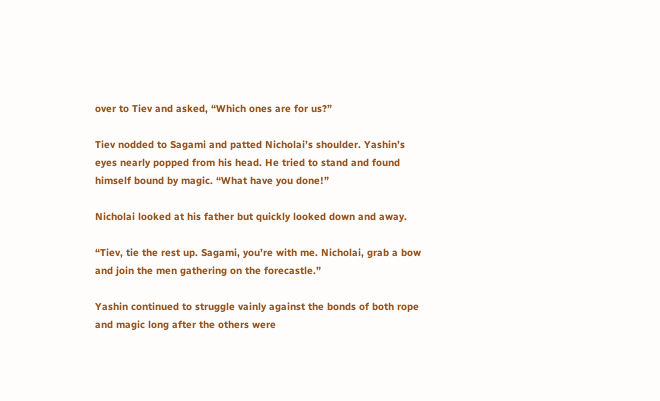over to Tiev and asked, “Which ones are for us?”

Tiev nodded to Sagami and patted Nicholai’s shoulder. Yashin’s eyes nearly popped from his head. He tried to stand and found himself bound by magic. “What have you done!”

Nicholai looked at his father but quickly looked down and away.

“Tiev, tie the rest up. Sagami, you’re with me. Nicholai, grab a bow and join the men gathering on the forecastle.”

Yashin continued to struggle vainly against the bonds of both rope and magic long after the others were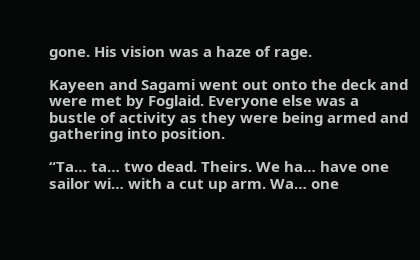gone. His vision was a haze of rage.

Kayeen and Sagami went out onto the deck and were met by Foglaid. Everyone else was a bustle of activity as they were being armed and gathering into position.

“Ta… ta… two dead. Theirs. We ha… have one sailor wi… with a cut up arm. Wa… one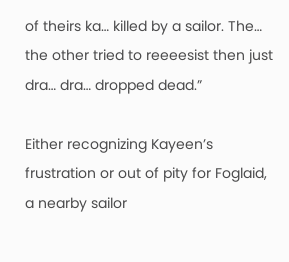of theirs ka… killed by a sailor. The… the other tried to reeeesist then just dra… dra… dropped dead.”

Either recognizing Kayeen’s frustration or out of pity for Foglaid, a nearby sailor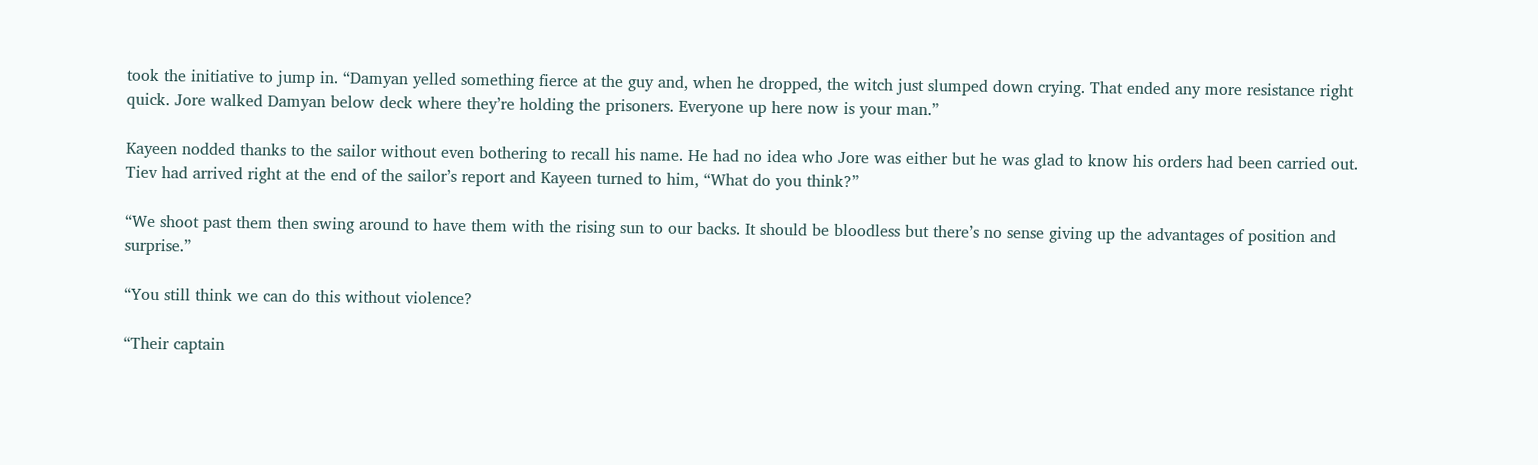took the initiative to jump in. “Damyan yelled something fierce at the guy and, when he dropped, the witch just slumped down crying. That ended any more resistance right quick. Jore walked Damyan below deck where they’re holding the prisoners. Everyone up here now is your man.”

Kayeen nodded thanks to the sailor without even bothering to recall his name. He had no idea who Jore was either but he was glad to know his orders had been carried out. Tiev had arrived right at the end of the sailor’s report and Kayeen turned to him, “What do you think?”

“We shoot past them then swing around to have them with the rising sun to our backs. It should be bloodless but there’s no sense giving up the advantages of position and surprise.”

“You still think we can do this without violence?

“Their captain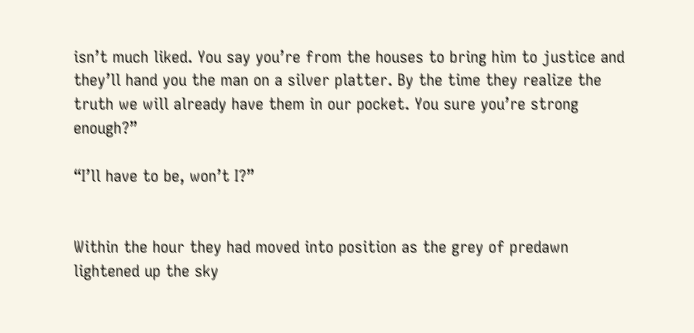isn’t much liked. You say you’re from the houses to bring him to justice and they’ll hand you the man on a silver platter. By the time they realize the truth we will already have them in our pocket. You sure you’re strong enough?”

“I’ll have to be, won’t I?”


Within the hour they had moved into position as the grey of predawn lightened up the sky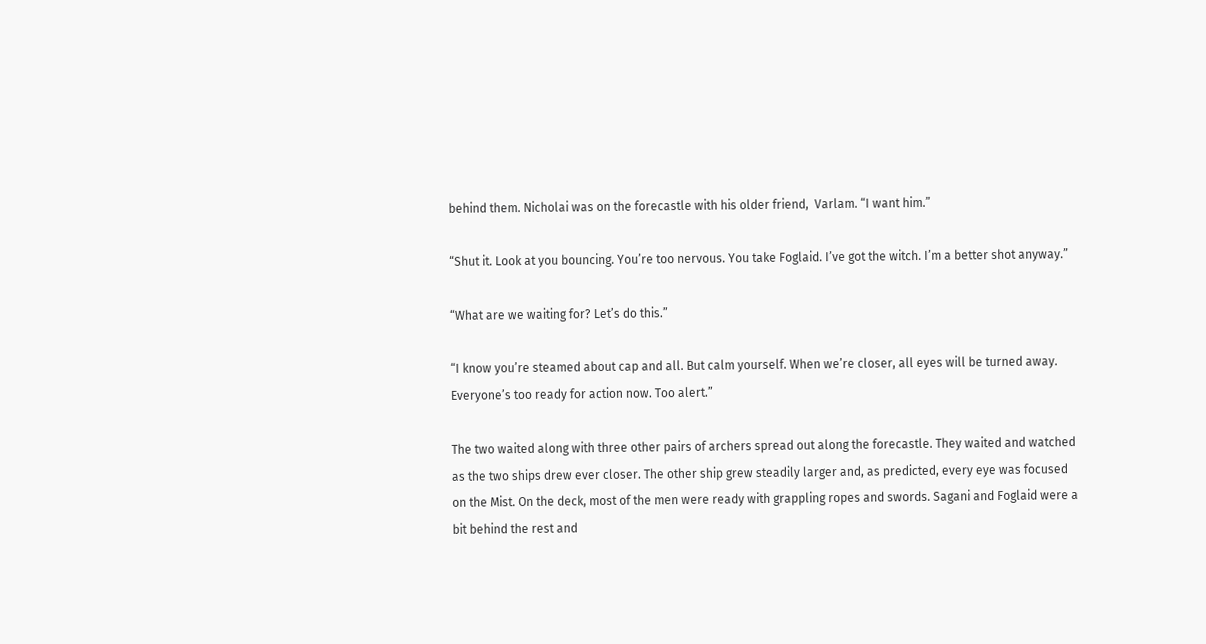behind them. Nicholai was on the forecastle with his older friend,  Varlam. “I want him.”

“Shut it. Look at you bouncing. You’re too nervous. You take Foglaid. I’ve got the witch. I’m a better shot anyway.”

“What are we waiting for? Let’s do this.”

“I know you’re steamed about cap and all. But calm yourself. When we’re closer, all eyes will be turned away. Everyone’s too ready for action now. Too alert.”

The two waited along with three other pairs of archers spread out along the forecastle. They waited and watched as the two ships drew ever closer. The other ship grew steadily larger and, as predicted, every eye was focused on the Mist. On the deck, most of the men were ready with grappling ropes and swords. Sagani and Foglaid were a bit behind the rest and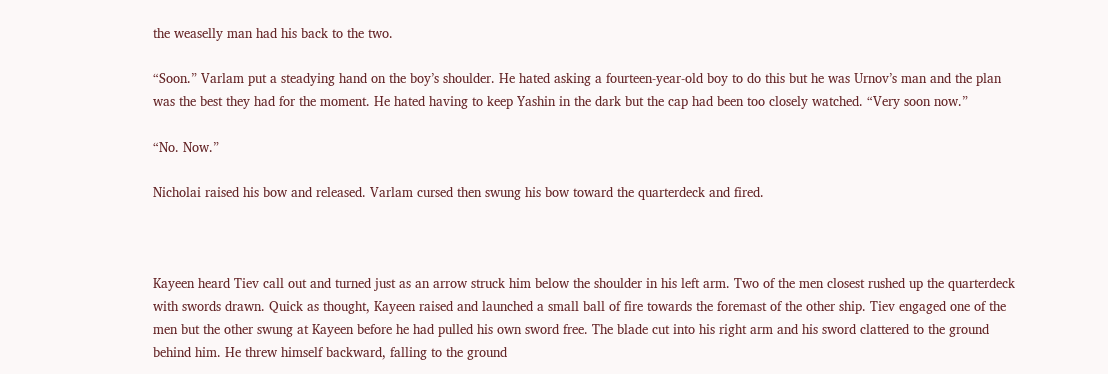the weaselly man had his back to the two.

“Soon.” Varlam put a steadying hand on the boy’s shoulder. He hated asking a fourteen-year-old boy to do this but he was Urnov’s man and the plan was the best they had for the moment. He hated having to keep Yashin in the dark but the cap had been too closely watched. “Very soon now.”

“No. Now.”

Nicholai raised his bow and released. Varlam cursed then swung his bow toward the quarterdeck and fired.



Kayeen heard Tiev call out and turned just as an arrow struck him below the shoulder in his left arm. Two of the men closest rushed up the quarterdeck with swords drawn. Quick as thought, Kayeen raised and launched a small ball of fire towards the foremast of the other ship. Tiev engaged one of the men but the other swung at Kayeen before he had pulled his own sword free. The blade cut into his right arm and his sword clattered to the ground behind him. He threw himself backward, falling to the ground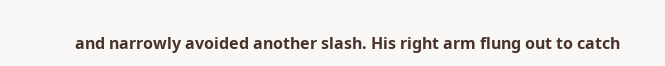and narrowly avoided another slash. His right arm flung out to catch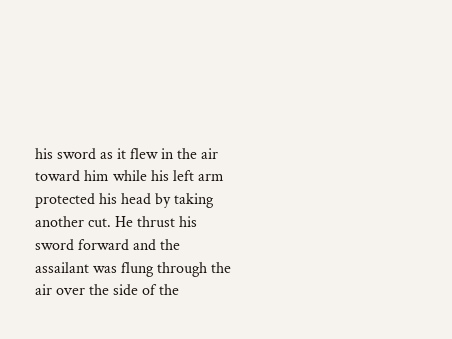his sword as it flew in the air toward him while his left arm protected his head by taking another cut. He thrust his sword forward and the assailant was flung through the air over the side of the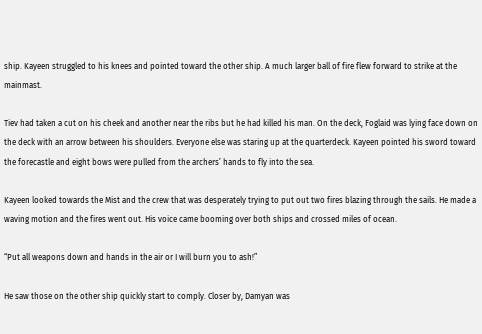ship. Kayeen struggled to his knees and pointed toward the other ship. A much larger ball of fire flew forward to strike at the mainmast.

Tiev had taken a cut on his cheek and another near the ribs but he had killed his man. On the deck, Foglaid was lying face down on the deck with an arrow between his shoulders. Everyone else was staring up at the quarterdeck. Kayeen pointed his sword toward the forecastle and eight bows were pulled from the archers’ hands to fly into the sea.

Kayeen looked towards the Mist and the crew that was desperately trying to put out two fires blazing through the sails. He made a waving motion and the fires went out. His voice came booming over both ships and crossed miles of ocean.

“Put all weapons down and hands in the air or I will burn you to ash!”

He saw those on the other ship quickly start to comply. Closer by, Damyan was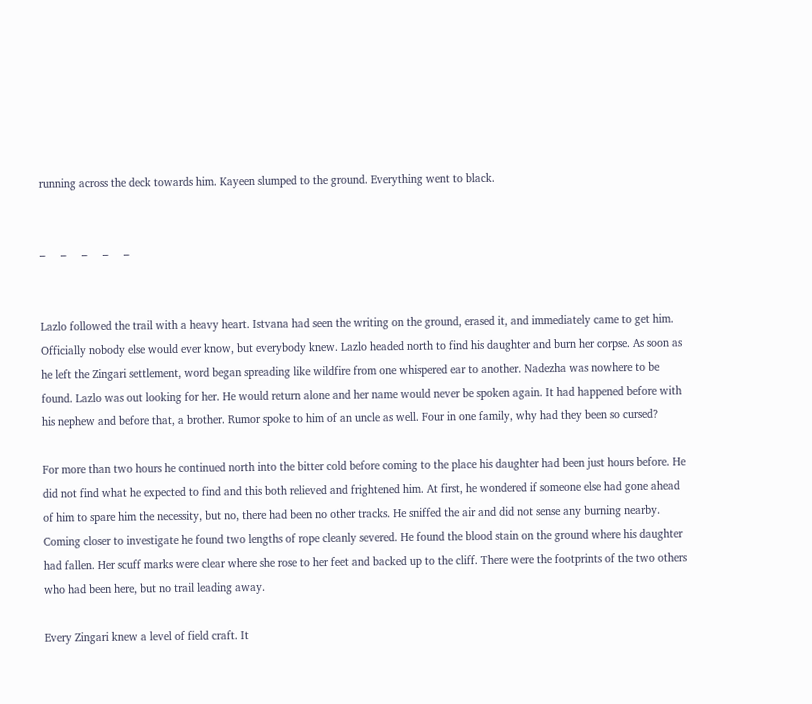running across the deck towards him. Kayeen slumped to the ground. Everything went to black.


–     –     –     –     –


Lazlo followed the trail with a heavy heart. Istvana had seen the writing on the ground, erased it, and immediately came to get him. Officially nobody else would ever know, but everybody knew. Lazlo headed north to find his daughter and burn her corpse. As soon as he left the Zingari settlement, word began spreading like wildfire from one whispered ear to another. Nadezha was nowhere to be found. Lazlo was out looking for her. He would return alone and her name would never be spoken again. It had happened before with his nephew and before that, a brother. Rumor spoke to him of an uncle as well. Four in one family, why had they been so cursed?

For more than two hours he continued north into the bitter cold before coming to the place his daughter had been just hours before. He did not find what he expected to find and this both relieved and frightened him. At first, he wondered if someone else had gone ahead of him to spare him the necessity, but no, there had been no other tracks. He sniffed the air and did not sense any burning nearby. Coming closer to investigate he found two lengths of rope cleanly severed. He found the blood stain on the ground where his daughter had fallen. Her scuff marks were clear where she rose to her feet and backed up to the cliff. There were the footprints of the two others who had been here, but no trail leading away.

Every Zingari knew a level of field craft. It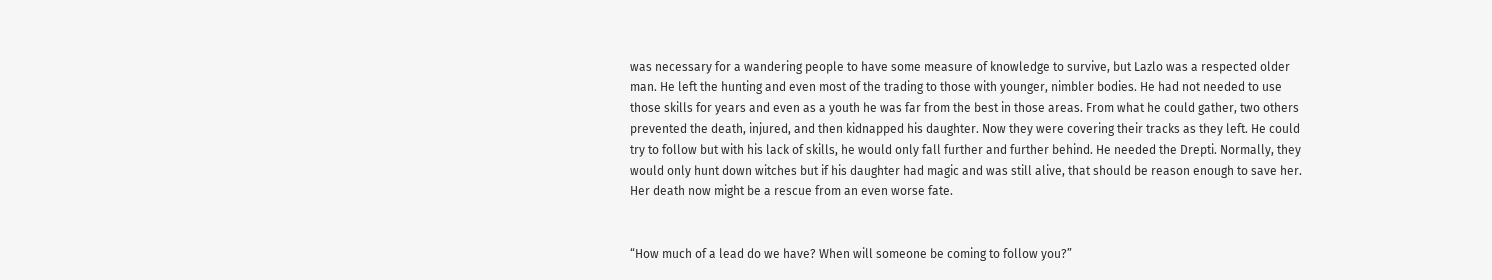was necessary for a wandering people to have some measure of knowledge to survive, but Lazlo was a respected older man. He left the hunting and even most of the trading to those with younger, nimbler bodies. He had not needed to use those skills for years and even as a youth he was far from the best in those areas. From what he could gather, two others prevented the death, injured, and then kidnapped his daughter. Now they were covering their tracks as they left. He could try to follow but with his lack of skills, he would only fall further and further behind. He needed the Drepti. Normally, they would only hunt down witches but if his daughter had magic and was still alive, that should be reason enough to save her. Her death now might be a rescue from an even worse fate.


“How much of a lead do we have? When will someone be coming to follow you?”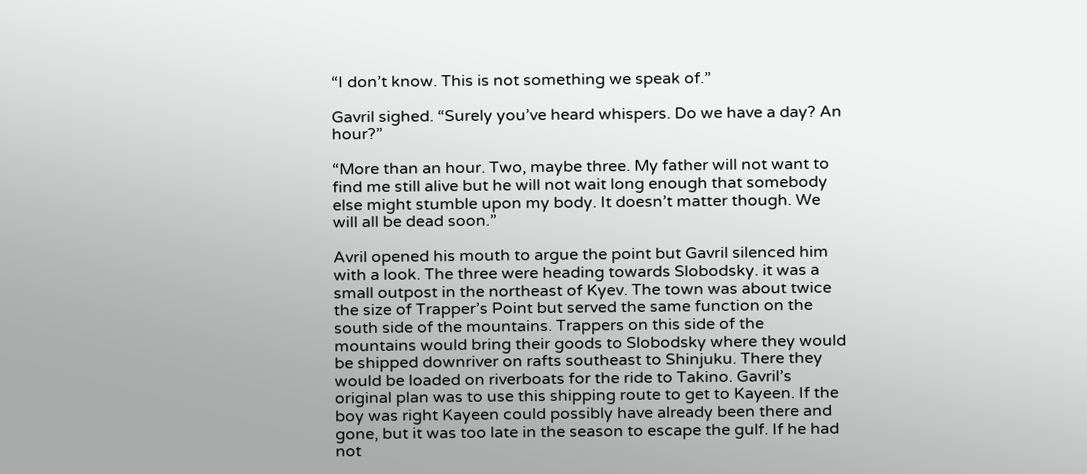“I don’t know. This is not something we speak of.”

Gavril sighed. “Surely you’ve heard whispers. Do we have a day? An hour?”

“More than an hour. Two, maybe three. My father will not want to find me still alive but he will not wait long enough that somebody else might stumble upon my body. It doesn’t matter though. We will all be dead soon.”

Avril opened his mouth to argue the point but Gavril silenced him with a look. The three were heading towards Slobodsky. it was a small outpost in the northeast of Kyev. The town was about twice the size of Trapper’s Point but served the same function on the south side of the mountains. Trappers on this side of the mountains would bring their goods to Slobodsky where they would be shipped downriver on rafts southeast to Shinjuku. There they would be loaded on riverboats for the ride to Takino. Gavril’s original plan was to use this shipping route to get to Kayeen. If the boy was right Kayeen could possibly have already been there and gone, but it was too late in the season to escape the gulf. If he had not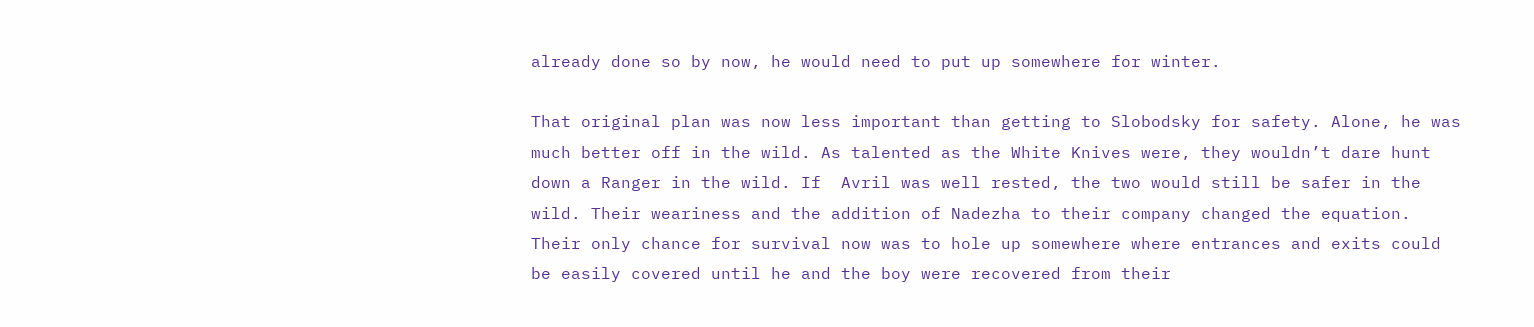already done so by now, he would need to put up somewhere for winter.

That original plan was now less important than getting to Slobodsky for safety. Alone, he was much better off in the wild. As talented as the White Knives were, they wouldn’t dare hunt down a Ranger in the wild. If  Avril was well rested, the two would still be safer in the wild. Their weariness and the addition of Nadezha to their company changed the equation. Their only chance for survival now was to hole up somewhere where entrances and exits could be easily covered until he and the boy were recovered from their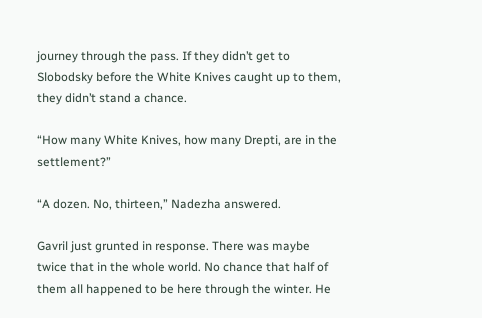journey through the pass. If they didn’t get to Slobodsky before the White Knives caught up to them, they didn’t stand a chance.

“How many White Knives, how many Drepti, are in the settlement?”

“A dozen. No, thirteen,” Nadezha answered.

Gavril just grunted in response. There was maybe twice that in the whole world. No chance that half of them all happened to be here through the winter. He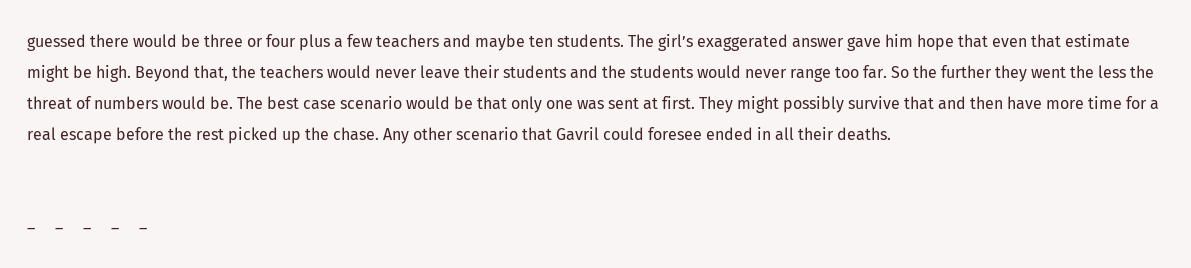guessed there would be three or four plus a few teachers and maybe ten students. The girl’s exaggerated answer gave him hope that even that estimate might be high. Beyond that, the teachers would never leave their students and the students would never range too far. So the further they went the less the threat of numbers would be. The best case scenario would be that only one was sent at first. They might possibly survive that and then have more time for a real escape before the rest picked up the chase. Any other scenario that Gavril could foresee ended in all their deaths.


–     –     –     –     –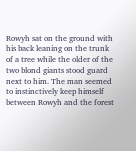Rowyh sat on the ground with his back leaning on the trunk of a tree while the older of the two blond giants stood guard next to him. The man seemed to instinctively keep himself between Rowyh and the forest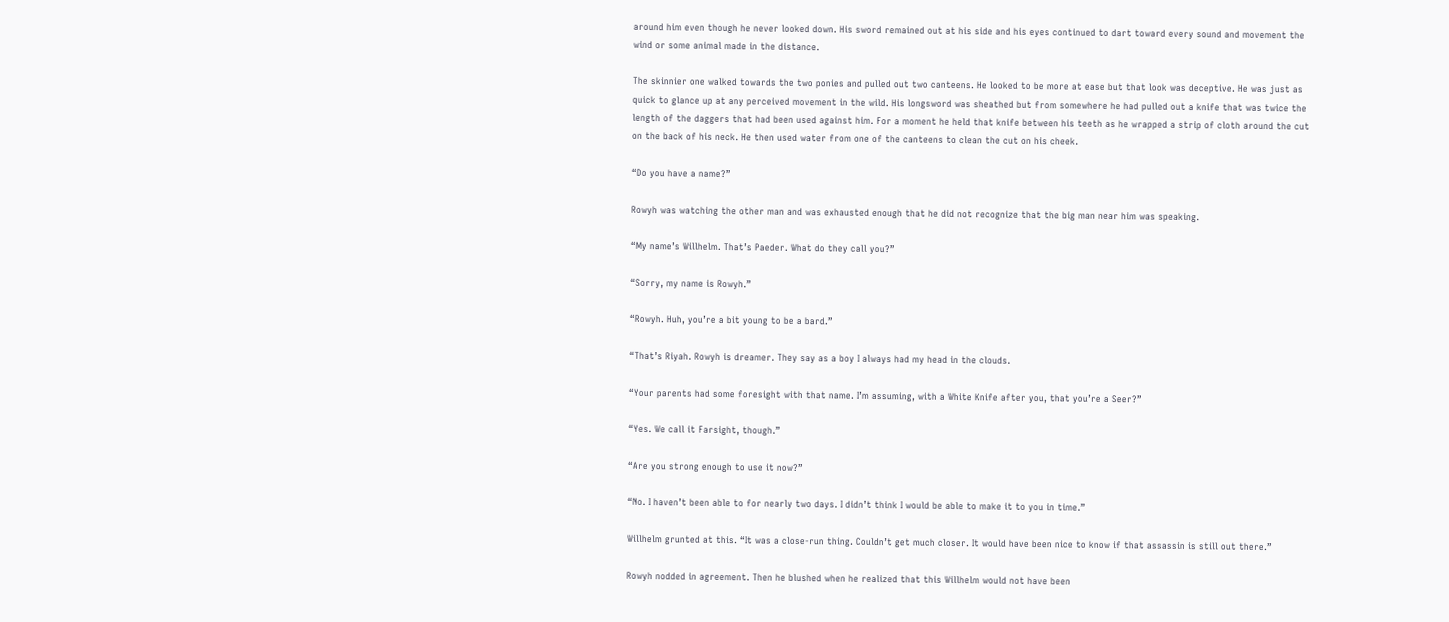around him even though he never looked down. His sword remained out at his side and his eyes continued to dart toward every sound and movement the wind or some animal made in the distance.

The skinnier one walked towards the two ponies and pulled out two canteens. He looked to be more at ease but that look was deceptive. He was just as quick to glance up at any perceived movement in the wild. His longsword was sheathed but from somewhere he had pulled out a knife that was twice the length of the daggers that had been used against him. For a moment he held that knife between his teeth as he wrapped a strip of cloth around the cut on the back of his neck. He then used water from one of the canteens to clean the cut on his cheek.

“Do you have a name?”

Rowyh was watching the other man and was exhausted enough that he did not recognize that the big man near him was speaking.

“My name’s Willhelm. That’s Paeder. What do they call you?”

“Sorry, my name is Rowyh.”

“Rowyh. Huh, you’re a bit young to be a bard.”

“That’s Riyah. Rowyh is dreamer. They say as a boy I always had my head in the clouds.

“Your parents had some foresight with that name. I’m assuming, with a White Knife after you, that you’re a Seer?”

“Yes. We call it Farsight, though.”

“Are you strong enough to use it now?”

“No. I haven’t been able to for nearly two days. I didn’t think I would be able to make it to you in time.”

Willhelm grunted at this. “It was a close-run thing. Couldn’t get much closer. It would have been nice to know if that assassin is still out there.”

Rowyh nodded in agreement. Then he blushed when he realized that this Willhelm would not have been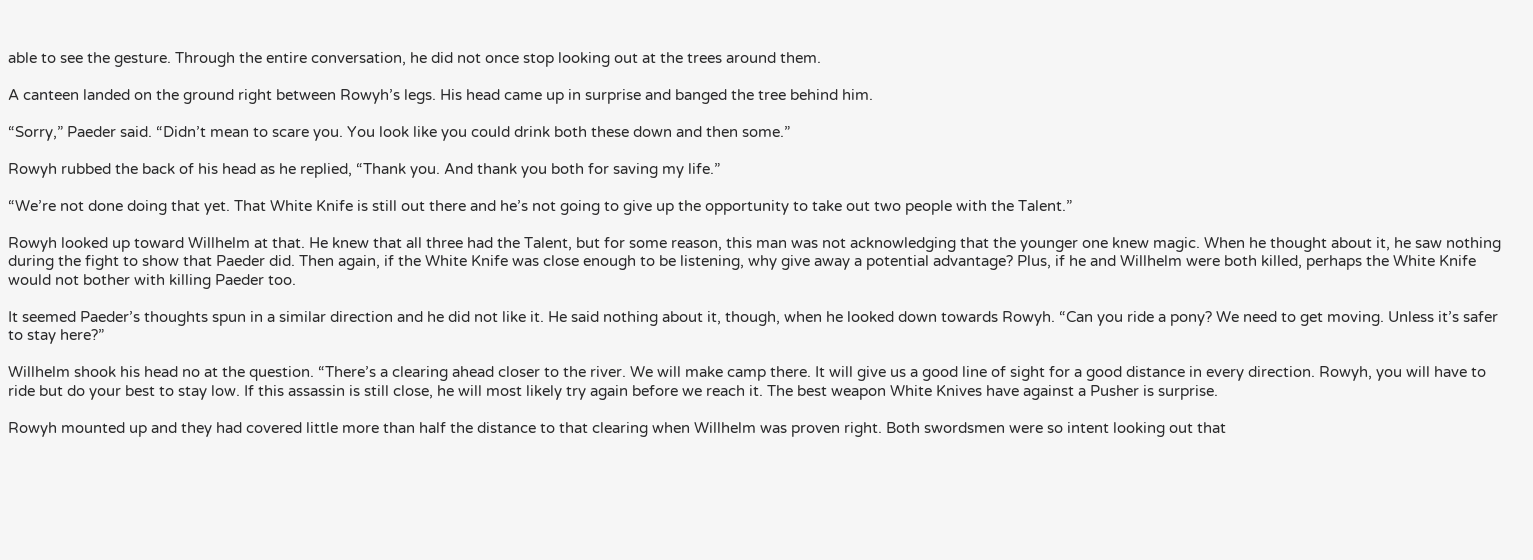able to see the gesture. Through the entire conversation, he did not once stop looking out at the trees around them.

A canteen landed on the ground right between Rowyh’s legs. His head came up in surprise and banged the tree behind him.

“Sorry,” Paeder said. “Didn’t mean to scare you. You look like you could drink both these down and then some.”

Rowyh rubbed the back of his head as he replied, “Thank you. And thank you both for saving my life.”

“We’re not done doing that yet. That White Knife is still out there and he’s not going to give up the opportunity to take out two people with the Talent.”

Rowyh looked up toward Willhelm at that. He knew that all three had the Talent, but for some reason, this man was not acknowledging that the younger one knew magic. When he thought about it, he saw nothing during the fight to show that Paeder did. Then again, if the White Knife was close enough to be listening, why give away a potential advantage? Plus, if he and Willhelm were both killed, perhaps the White Knife would not bother with killing Paeder too.

It seemed Paeder’s thoughts spun in a similar direction and he did not like it. He said nothing about it, though, when he looked down towards Rowyh. “Can you ride a pony? We need to get moving. Unless it’s safer to stay here?”

Willhelm shook his head no at the question. “There’s a clearing ahead closer to the river. We will make camp there. It will give us a good line of sight for a good distance in every direction. Rowyh, you will have to ride but do your best to stay low. If this assassin is still close, he will most likely try again before we reach it. The best weapon White Knives have against a Pusher is surprise.

Rowyh mounted up and they had covered little more than half the distance to that clearing when Willhelm was proven right. Both swordsmen were so intent looking out that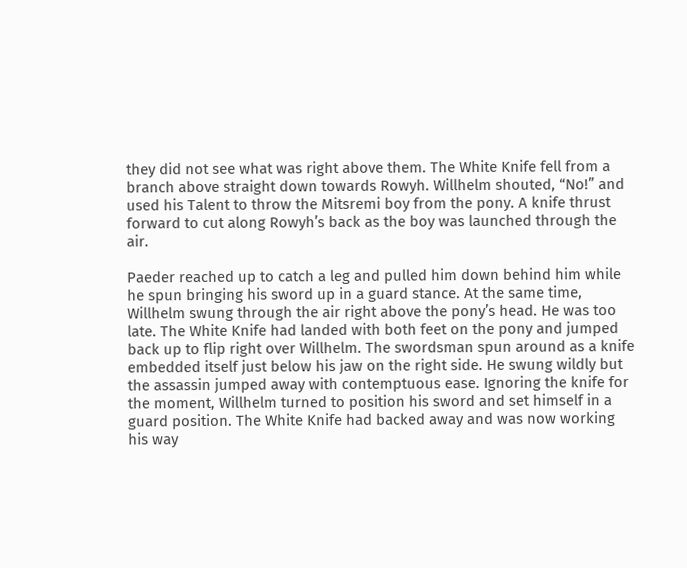they did not see what was right above them. The White Knife fell from a branch above straight down towards Rowyh. Willhelm shouted, “No!” and used his Talent to throw the Mitsremi boy from the pony. A knife thrust forward to cut along Rowyh’s back as the boy was launched through the air.

Paeder reached up to catch a leg and pulled him down behind him while he spun bringing his sword up in a guard stance. At the same time, Willhelm swung through the air right above the pony’s head. He was too late. The White Knife had landed with both feet on the pony and jumped back up to flip right over Willhelm. The swordsman spun around as a knife embedded itself just below his jaw on the right side. He swung wildly but the assassin jumped away with contemptuous ease. Ignoring the knife for the moment, Willhelm turned to position his sword and set himself in a guard position. The White Knife had backed away and was now working his way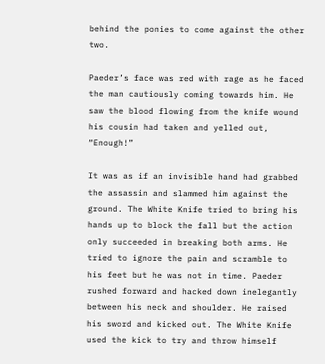behind the ponies to come against the other two.

Paeder’s face was red with rage as he faced the man cautiously coming towards him. He saw the blood flowing from the knife wound his cousin had taken and yelled out, “Enough!”

It was as if an invisible hand had grabbed the assassin and slammed him against the ground. The White Knife tried to bring his hands up to block the fall but the action only succeeded in breaking both arms. He tried to ignore the pain and scramble to his feet but he was not in time. Paeder rushed forward and hacked down inelegantly between his neck and shoulder. He raised his sword and kicked out. The White Knife used the kick to try and throw himself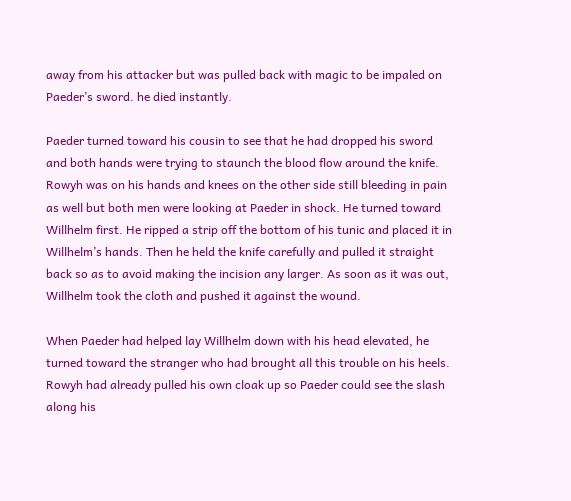away from his attacker but was pulled back with magic to be impaled on Paeder’s sword. he died instantly.

Paeder turned toward his cousin to see that he had dropped his sword and both hands were trying to staunch the blood flow around the knife. Rowyh was on his hands and knees on the other side still bleeding in pain as well but both men were looking at Paeder in shock. He turned toward Willhelm first. He ripped a strip off the bottom of his tunic and placed it in Willhelm’s hands. Then he held the knife carefully and pulled it straight back so as to avoid making the incision any larger. As soon as it was out, Willhelm took the cloth and pushed it against the wound.

When Paeder had helped lay Willhelm down with his head elevated, he turned toward the stranger who had brought all this trouble on his heels. Rowyh had already pulled his own cloak up so Paeder could see the slash along his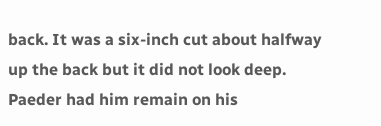back. It was a six-inch cut about halfway up the back but it did not look deep. Paeder had him remain on his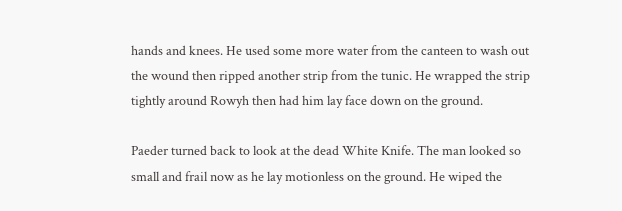hands and knees. He used some more water from the canteen to wash out the wound then ripped another strip from the tunic. He wrapped the strip tightly around Rowyh then had him lay face down on the ground.

Paeder turned back to look at the dead White Knife. The man looked so small and frail now as he lay motionless on the ground. He wiped the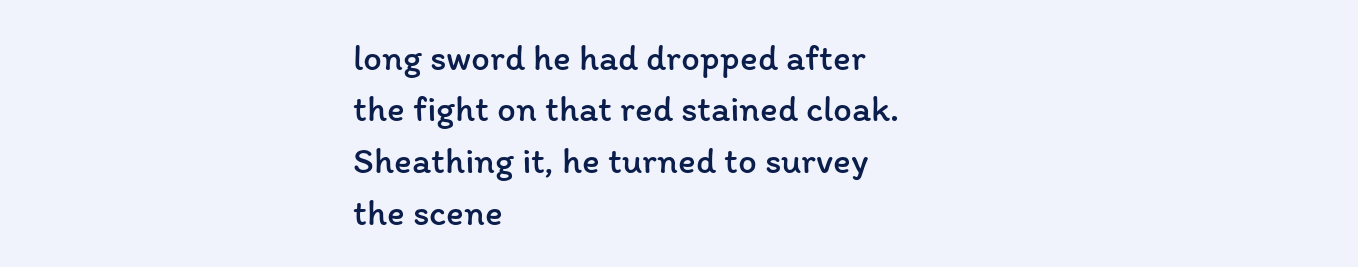long sword he had dropped after the fight on that red stained cloak. Sheathing it, he turned to survey the scene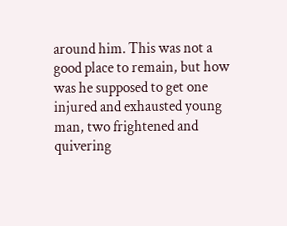around him. This was not a good place to remain, but how was he supposed to get one injured and exhausted young man, two frightened and quivering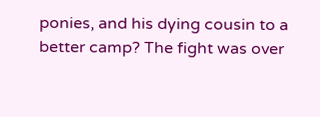ponies, and his dying cousin to a better camp? The fight was over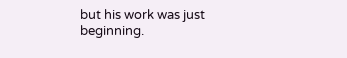but his work was just beginning.